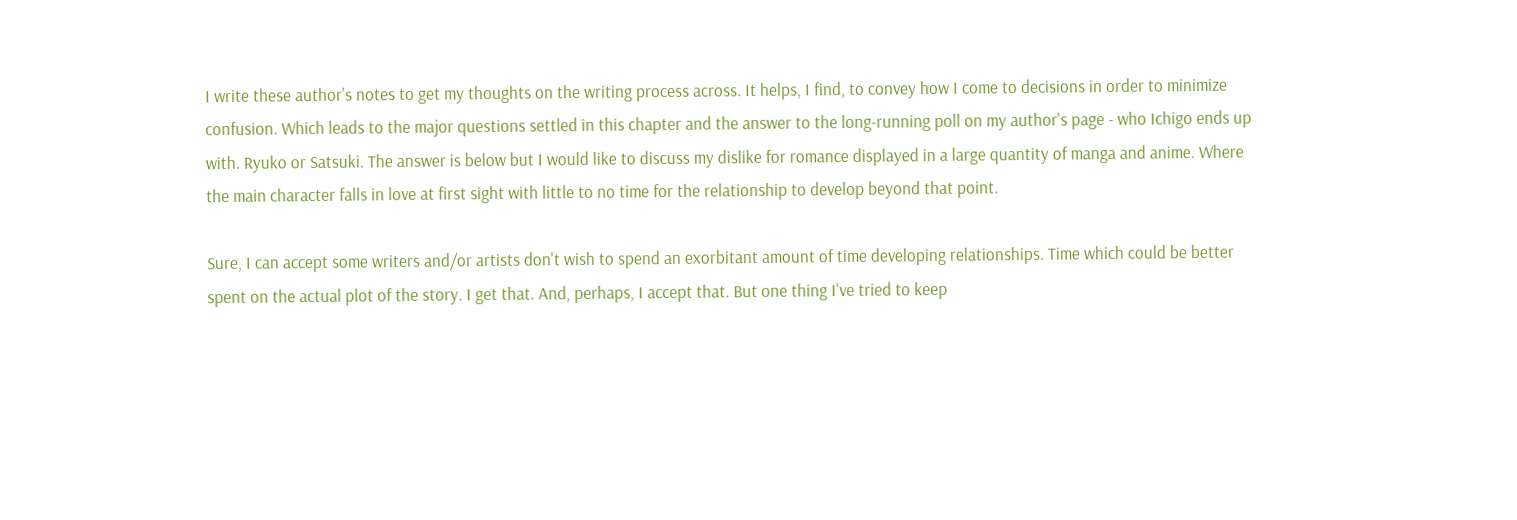I write these author's notes to get my thoughts on the writing process across. It helps, I find, to convey how I come to decisions in order to minimize confusion. Which leads to the major questions settled in this chapter and the answer to the long-running poll on my author's page - who Ichigo ends up with. Ryuko or Satsuki. The answer is below but I would like to discuss my dislike for romance displayed in a large quantity of manga and anime. Where the main character falls in love at first sight with little to no time for the relationship to develop beyond that point.

Sure, I can accept some writers and/or artists don't wish to spend an exorbitant amount of time developing relationships. Time which could be better spent on the actual plot of the story. I get that. And, perhaps, I accept that. But one thing I've tried to keep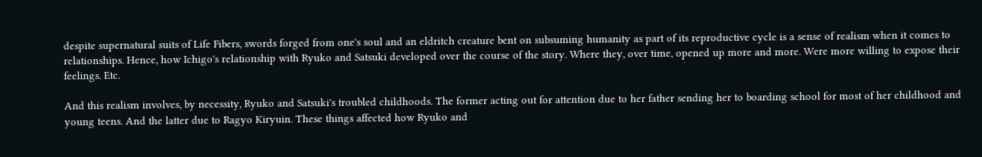despite supernatural suits of Life Fibers, swords forged from one's soul and an eldritch creature bent on subsuming humanity as part of its reproductive cycle is a sense of realism when it comes to relationships. Hence, how Ichigo's relationship with Ryuko and Satsuki developed over the course of the story. Where they, over time, opened up more and more. Were more willing to expose their feelings. Etc.

And this realism involves, by necessity, Ryuko and Satsuki's troubled childhoods. The former acting out for attention due to her father sending her to boarding school for most of her childhood and young teens. And the latter due to Ragyo Kiryuin. These things affected how Ryuko and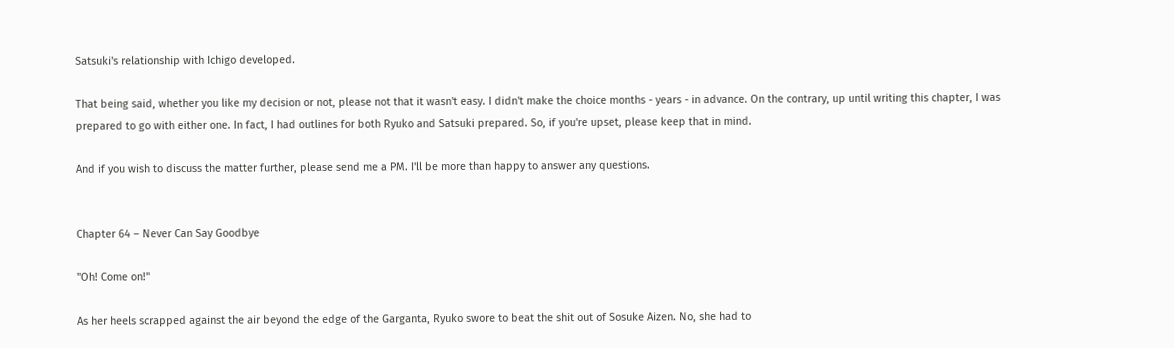Satsuki's relationship with Ichigo developed.

That being said, whether you like my decision or not, please not that it wasn't easy. I didn't make the choice months - years - in advance. On the contrary, up until writing this chapter, I was prepared to go with either one. In fact, I had outlines for both Ryuko and Satsuki prepared. So, if you're upset, please keep that in mind.

And if you wish to discuss the matter further, please send me a PM. I'll be more than happy to answer any questions.


Chapter 64 – Never Can Say Goodbye

"Oh! Come on!"

As her heels scrapped against the air beyond the edge of the Garganta, Ryuko swore to beat the shit out of Sosuke Aizen. No, she had to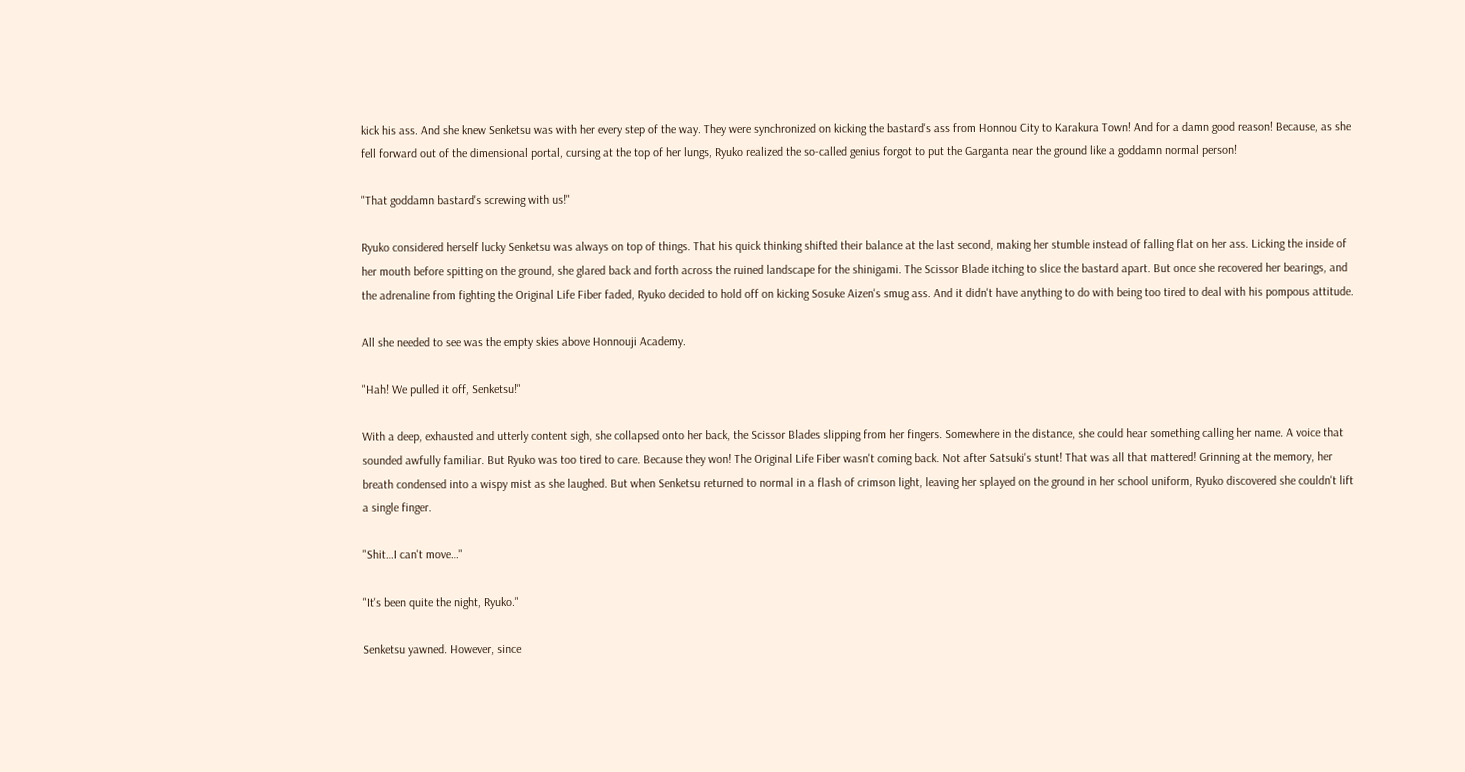kick his ass. And she knew Senketsu was with her every step of the way. They were synchronized on kicking the bastard's ass from Honnou City to Karakura Town! And for a damn good reason! Because, as she fell forward out of the dimensional portal, cursing at the top of her lungs, Ryuko realized the so-called genius forgot to put the Garganta near the ground like a goddamn normal person!

"That goddamn bastard's screwing with us!"

Ryuko considered herself lucky Senketsu was always on top of things. That his quick thinking shifted their balance at the last second, making her stumble instead of falling flat on her ass. Licking the inside of her mouth before spitting on the ground, she glared back and forth across the ruined landscape for the shinigami. The Scissor Blade itching to slice the bastard apart. But once she recovered her bearings, and the adrenaline from fighting the Original Life Fiber faded, Ryuko decided to hold off on kicking Sosuke Aizen's smug ass. And it didn't have anything to do with being too tired to deal with his pompous attitude.

All she needed to see was the empty skies above Honnouji Academy.

"Hah! We pulled it off, Senketsu!"

With a deep, exhausted and utterly content sigh, she collapsed onto her back, the Scissor Blades slipping from her fingers. Somewhere in the distance, she could hear something calling her name. A voice that sounded awfully familiar. But Ryuko was too tired to care. Because they won! The Original Life Fiber wasn't coming back. Not after Satsuki's stunt! That was all that mattered! Grinning at the memory, her breath condensed into a wispy mist as she laughed. But when Senketsu returned to normal in a flash of crimson light, leaving her splayed on the ground in her school uniform, Ryuko discovered she couldn't lift a single finger.

"Shit…I can't move…"

"It's been quite the night, Ryuko."

Senketsu yawned. However, since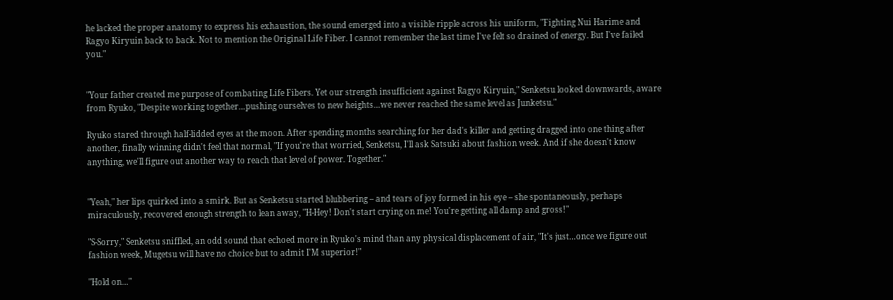he lacked the proper anatomy to express his exhaustion, the sound emerged into a visible ripple across his uniform, "Fighting Nui Harime and Ragyo Kiryuin back to back. Not to mention the Original Life Fiber. I cannot remember the last time I've felt so drained of energy. But I've failed you."


"Your father created me purpose of combating Life Fibers. Yet our strength insufficient against Ragyo Kiryuin," Senketsu looked downwards, aware from Ryuko, "Despite working together…pushing ourselves to new heights…we never reached the same level as Junketsu."

Ryuko stared through half-lidded eyes at the moon. After spending months searching for her dad's killer and getting dragged into one thing after another, finally winning didn't feel that normal, "If you're that worried, Senketsu, I'll ask Satsuki about fashion week. And if she doesn't know anything, we'll figure out another way to reach that level of power. Together."


"Yeah," her lips quirked into a smirk. But as Senketsu started blubbering – and tears of joy formed in his eye – she spontaneously, perhaps miraculously, recovered enough strength to lean away, "H-Hey! Don't start crying on me! You're getting all damp and gross!"

"S-Sorry," Senketsu sniffled, an odd sound that echoed more in Ryuko's mind than any physical displacement of air, "It's just…once we figure out fashion week, Mugetsu will have no choice but to admit I'M superior!"

"Hold on…"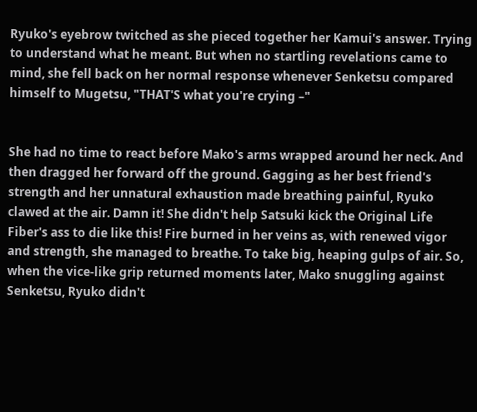Ryuko's eyebrow twitched as she pieced together her Kamui's answer. Trying to understand what he meant. But when no startling revelations came to mind, she fell back on her normal response whenever Senketsu compared himself to Mugetsu, "THAT'S what you're crying –"


She had no time to react before Mako's arms wrapped around her neck. And then dragged her forward off the ground. Gagging as her best friend's strength and her unnatural exhaustion made breathing painful, Ryuko clawed at the air. Damn it! She didn't help Satsuki kick the Original Life Fiber's ass to die like this! Fire burned in her veins as, with renewed vigor and strength, she managed to breathe. To take big, heaping gulps of air. So, when the vice-like grip returned moments later, Mako snuggling against Senketsu, Ryuko didn't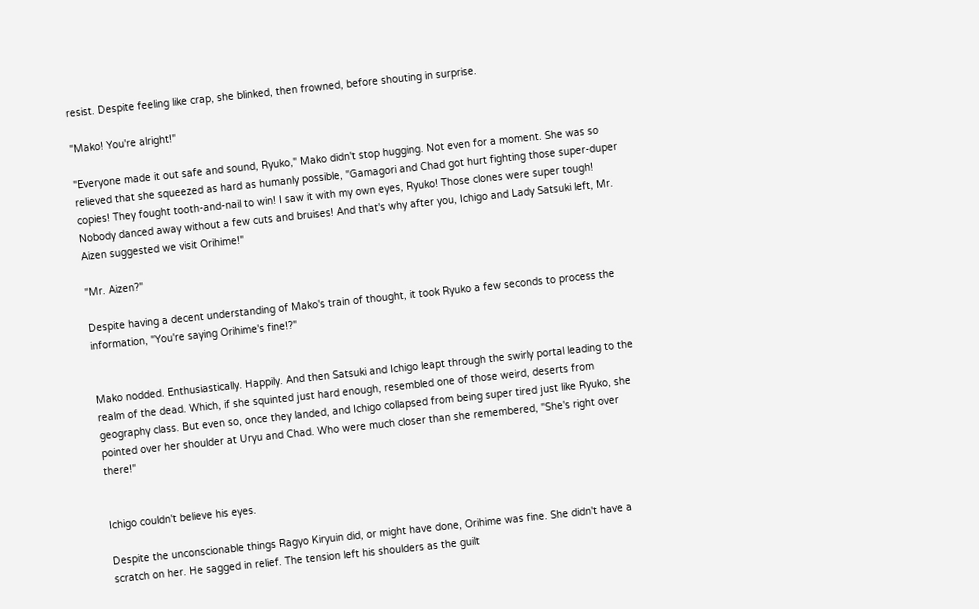resist. Despite feeling like crap, she blinked, then frowned, before shouting in surprise.

"Mako! You're alright!"

"Everyone made it out safe and sound, Ryuko," Mako didn't stop hugging. Not even for a moment. She was so relieved that she squeezed as hard as humanly possible, "Gamagori and Chad got hurt fighting those super-duper copies! They fought tooth-and-nail to win! I saw it with my own eyes, Ryuko! Those clones were super tough! Nobody danced away without a few cuts and bruises! And that's why after you, Ichigo and Lady Satsuki left, Mr. Aizen suggested we visit Orihime!"

"Mr. Aizen?"

Despite having a decent understanding of Mako's train of thought, it took Ryuko a few seconds to process the information, "You're saying Orihime's fine!?"


Mako nodded. Enthusiastically. Happily. And then Satsuki and Ichigo leapt through the swirly portal leading to the realm of the dead. Which, if she squinted just hard enough, resembled one of those weird, deserts from geography class. But even so, once they landed, and Ichigo collapsed from being super tired just like Ryuko, she pointed over her shoulder at Uryu and Chad. Who were much closer than she remembered, "She's right over there!"


Ichigo couldn't believe his eyes.

Despite the unconscionable things Ragyo Kiryuin did, or might have done, Orihime was fine. She didn't have a scratch on her. He sagged in relief. The tension left his shoulders as the guilt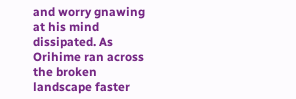and worry gnawing at his mind dissipated. As Orihime ran across the broken landscape faster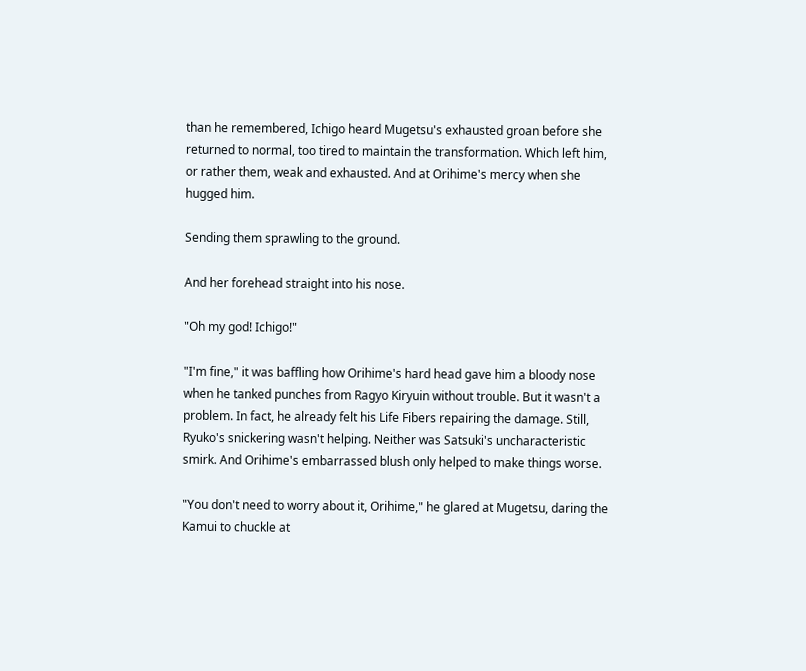than he remembered, Ichigo heard Mugetsu's exhausted groan before she returned to normal, too tired to maintain the transformation. Which left him, or rather them, weak and exhausted. And at Orihime's mercy when she hugged him.

Sending them sprawling to the ground.

And her forehead straight into his nose.

"Oh my god! Ichigo!"

"I'm fine," it was baffling how Orihime's hard head gave him a bloody nose when he tanked punches from Ragyo Kiryuin without trouble. But it wasn't a problem. In fact, he already felt his Life Fibers repairing the damage. Still, Ryuko's snickering wasn't helping. Neither was Satsuki's uncharacteristic smirk. And Orihime's embarrassed blush only helped to make things worse.

"You don't need to worry about it, Orihime," he glared at Mugetsu, daring the Kamui to chuckle at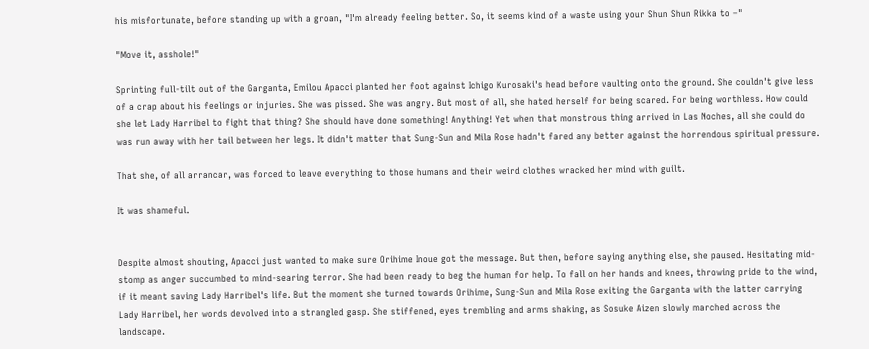his misfortunate, before standing up with a groan, "I'm already feeling better. So, it seems kind of a waste using your Shun Shun Rikka to –"

"Move it, asshole!"

Sprinting full-tilt out of the Garganta, Emilou Apacci planted her foot against Ichigo Kurosaki's head before vaulting onto the ground. She couldn't give less of a crap about his feelings or injuries. She was pissed. She was angry. But most of all, she hated herself for being scared. For being worthless. How could she let Lady Harribel to fight that thing? She should have done something! Anything! Yet when that monstrous thing arrived in Las Noches, all she could do was run away with her tail between her legs. It didn't matter that Sung-Sun and Mila Rose hadn't fared any better against the horrendous spiritual pressure.

That she, of all arrancar, was forced to leave everything to those humans and their weird clothes wracked her mind with guilt.

It was shameful.


Despite almost shouting, Apacci just wanted to make sure Orihime Inoue got the message. But then, before saying anything else, she paused. Hesitating mid-stomp as anger succumbed to mind-searing terror. She had been ready to beg the human for help. To fall on her hands and knees, throwing pride to the wind, if it meant saving Lady Harribel's life. But the moment she turned towards Orihime, Sung-Sun and Mila Rose exiting the Garganta with the latter carrying Lady Harribel, her words devolved into a strangled gasp. She stiffened, eyes trembling and arms shaking, as Sosuke Aizen slowly marched across the landscape.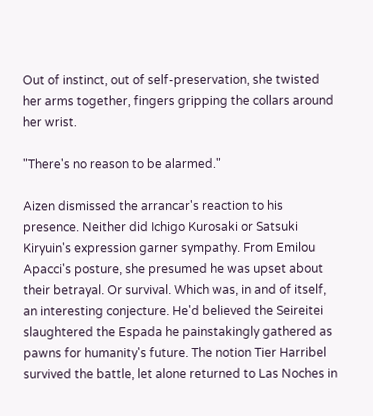Out of instinct, out of self-preservation, she twisted her arms together, fingers gripping the collars around her wrist.

"There's no reason to be alarmed."

Aizen dismissed the arrancar's reaction to his presence. Neither did Ichigo Kurosaki or Satsuki Kiryuin's expression garner sympathy. From Emilou Apacci's posture, she presumed he was upset about their betrayal. Or survival. Which was, in and of itself, an interesting conjecture. He'd believed the Seireitei slaughtered the Espada he painstakingly gathered as pawns for humanity's future. The notion Tier Harribel survived the battle, let alone returned to Las Noches in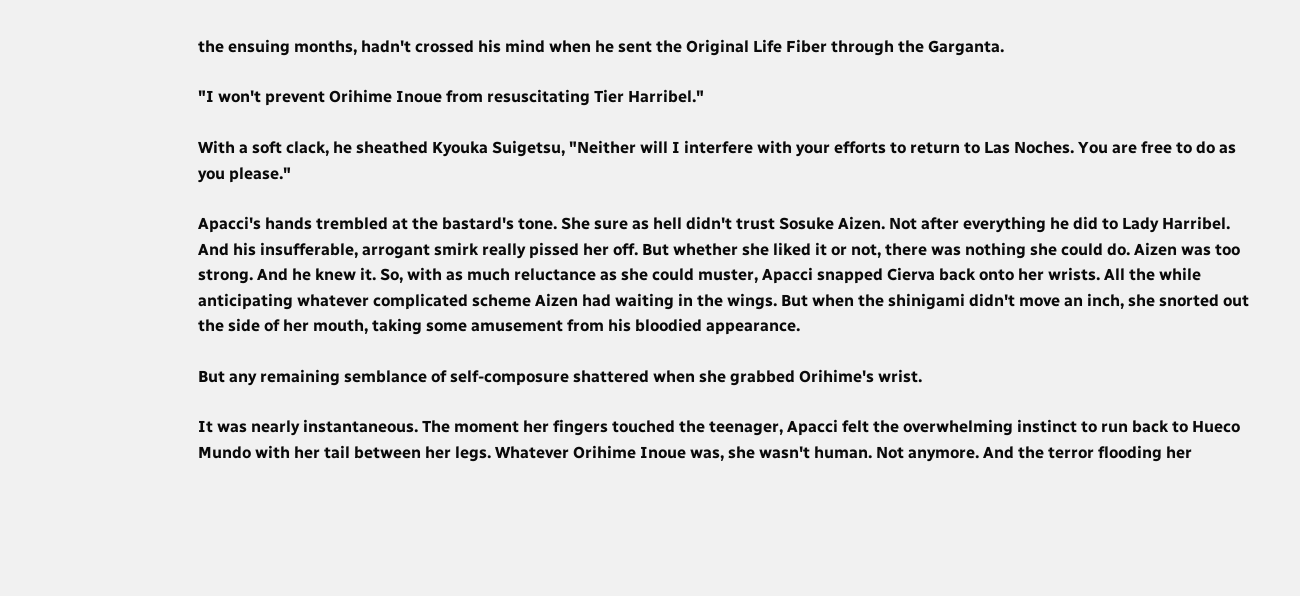the ensuing months, hadn't crossed his mind when he sent the Original Life Fiber through the Garganta.

"I won't prevent Orihime Inoue from resuscitating Tier Harribel."

With a soft clack, he sheathed Kyouka Suigetsu, "Neither will I interfere with your efforts to return to Las Noches. You are free to do as you please."

Apacci's hands trembled at the bastard's tone. She sure as hell didn't trust Sosuke Aizen. Not after everything he did to Lady Harribel. And his insufferable, arrogant smirk really pissed her off. But whether she liked it or not, there was nothing she could do. Aizen was too strong. And he knew it. So, with as much reluctance as she could muster, Apacci snapped Cierva back onto her wrists. All the while anticipating whatever complicated scheme Aizen had waiting in the wings. But when the shinigami didn't move an inch, she snorted out the side of her mouth, taking some amusement from his bloodied appearance.

But any remaining semblance of self-composure shattered when she grabbed Orihime's wrist.

It was nearly instantaneous. The moment her fingers touched the teenager, Apacci felt the overwhelming instinct to run back to Hueco Mundo with her tail between her legs. Whatever Orihime Inoue was, she wasn't human. Not anymore. And the terror flooding her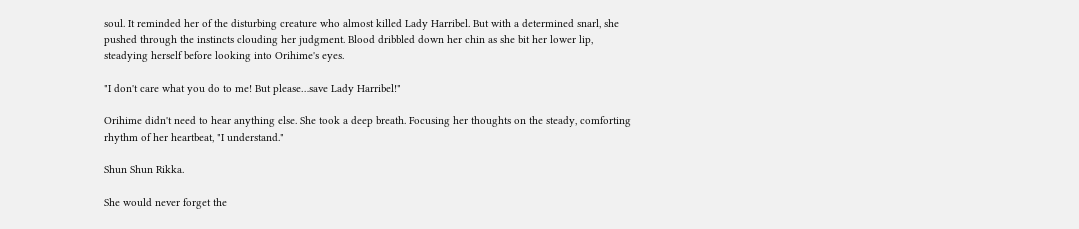soul. It reminded her of the disturbing creature who almost killed Lady Harribel. But with a determined snarl, she pushed through the instincts clouding her judgment. Blood dribbled down her chin as she bit her lower lip, steadying herself before looking into Orihime's eyes.

"I don't care what you do to me! But please…save Lady Harribel!"

Orihime didn't need to hear anything else. She took a deep breath. Focusing her thoughts on the steady, comforting rhythm of her heartbeat, "I understand."

Shun Shun Rikka.

She would never forget the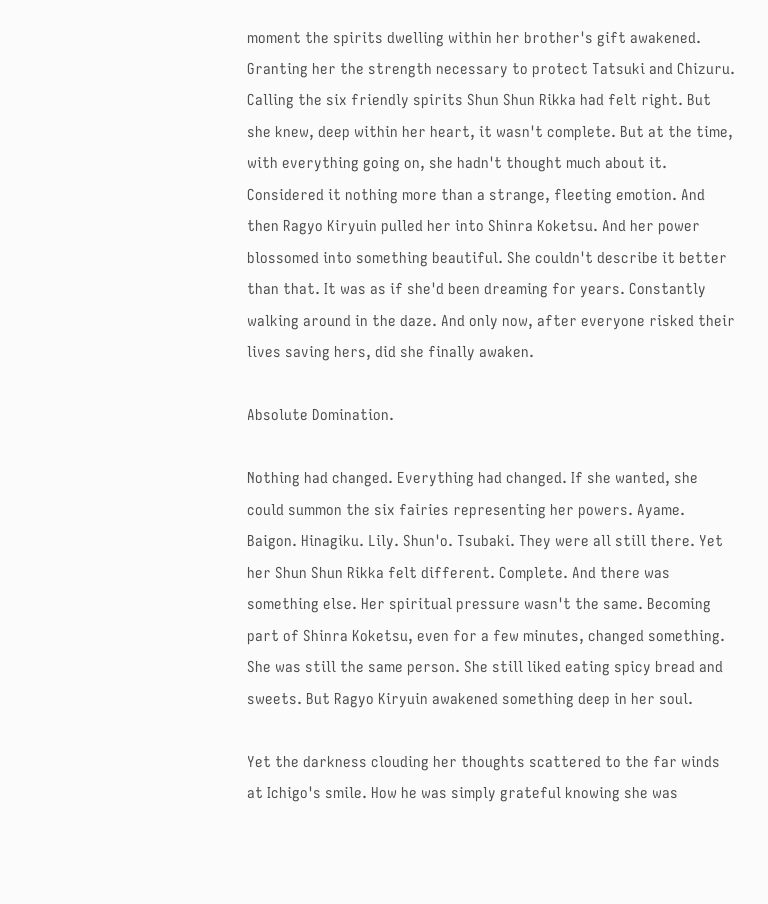moment the spirits dwelling within her brother's gift awakened. Granting her the strength necessary to protect Tatsuki and Chizuru. Calling the six friendly spirits Shun Shun Rikka had felt right. But she knew, deep within her heart, it wasn't complete. But at the time, with everything going on, she hadn't thought much about it. Considered it nothing more than a strange, fleeting emotion. And then Ragyo Kiryuin pulled her into Shinra Koketsu. And her power blossomed into something beautiful. She couldn't describe it better than that. It was as if she'd been dreaming for years. Constantly walking around in the daze. And only now, after everyone risked their lives saving hers, did she finally awaken.

Absolute Domination.

Nothing had changed. Everything had changed. If she wanted, she could summon the six fairies representing her powers. Ayame. Baigon. Hinagiku. Lily. Shun'o. Tsubaki. They were all still there. Yet her Shun Shun Rikka felt different. Complete. And there was something else. Her spiritual pressure wasn't the same. Becoming part of Shinra Koketsu, even for a few minutes, changed something. She was still the same person. She still liked eating spicy bread and sweets. But Ragyo Kiryuin awakened something deep in her soul.

Yet the darkness clouding her thoughts scattered to the far winds at Ichigo's smile. How he was simply grateful knowing she was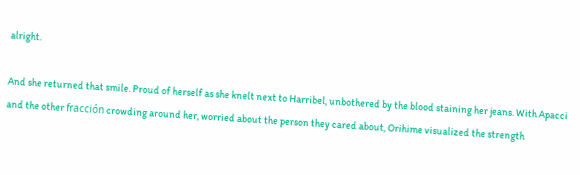alright.

And she returned that smile. Proud of herself as she knelt next to Harribel, unbothered by the blood staining her jeans. With Apacci and the other fracción crowding around her, worried about the person they cared about, Orihime visualized the strength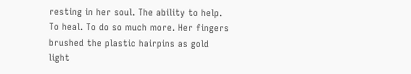resting in her soul. The ability to help. To heal. To do so much more. Her fingers brushed the plastic hairpins as gold light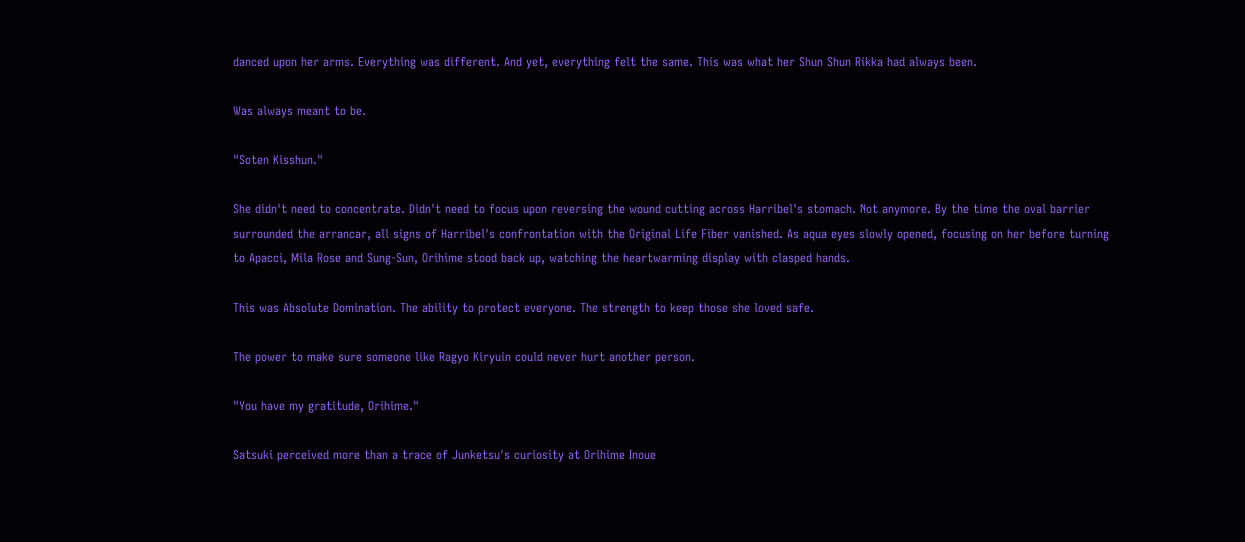danced upon her arms. Everything was different. And yet, everything felt the same. This was what her Shun Shun Rikka had always been.

Was always meant to be.

"Soten Kisshun."

She didn't need to concentrate. Didn't need to focus upon reversing the wound cutting across Harribel's stomach. Not anymore. By the time the oval barrier surrounded the arrancar, all signs of Harribel's confrontation with the Original Life Fiber vanished. As aqua eyes slowly opened, focusing on her before turning to Apacci, Mila Rose and Sung-Sun, Orihime stood back up, watching the heartwarming display with clasped hands.

This was Absolute Domination. The ability to protect everyone. The strength to keep those she loved safe.

The power to make sure someone like Ragyo Kiryuin could never hurt another person.

"You have my gratitude, Orihime."

Satsuki perceived more than a trace of Junketsu's curiosity at Orihime Inoue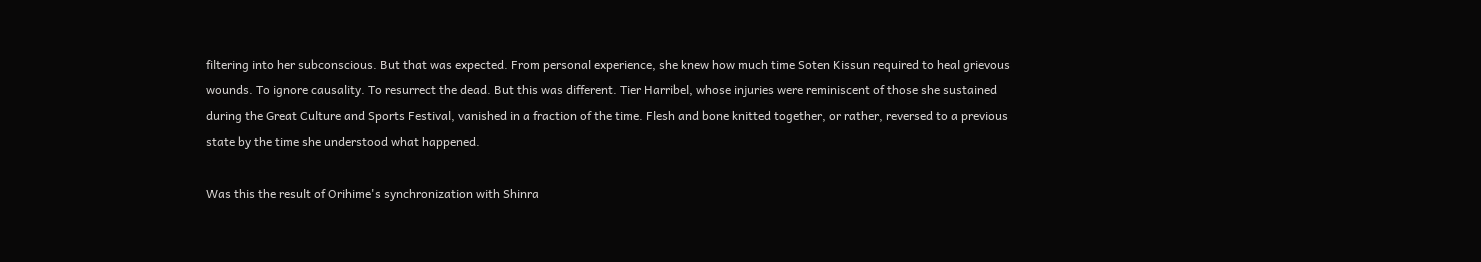filtering into her subconscious. But that was expected. From personal experience, she knew how much time Soten Kissun required to heal grievous wounds. To ignore causality. To resurrect the dead. But this was different. Tier Harribel, whose injuries were reminiscent of those she sustained during the Great Culture and Sports Festival, vanished in a fraction of the time. Flesh and bone knitted together, or rather, reversed to a previous state by the time she understood what happened.

Was this the result of Orihime's synchronization with Shinra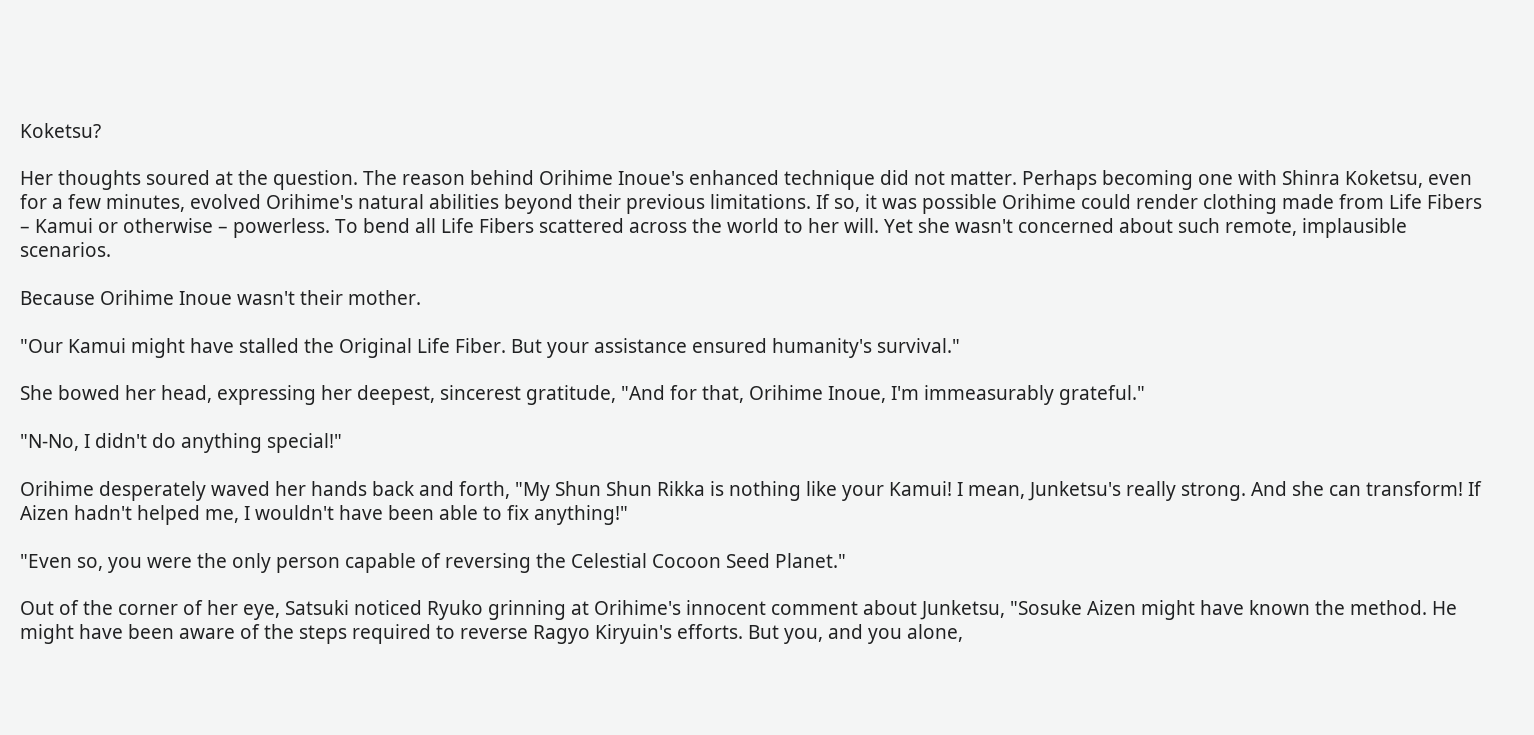Koketsu?

Her thoughts soured at the question. The reason behind Orihime Inoue's enhanced technique did not matter. Perhaps becoming one with Shinra Koketsu, even for a few minutes, evolved Orihime's natural abilities beyond their previous limitations. If so, it was possible Orihime could render clothing made from Life Fibers – Kamui or otherwise – powerless. To bend all Life Fibers scattered across the world to her will. Yet she wasn't concerned about such remote, implausible scenarios.

Because Orihime Inoue wasn't their mother.

"Our Kamui might have stalled the Original Life Fiber. But your assistance ensured humanity's survival."

She bowed her head, expressing her deepest, sincerest gratitude, "And for that, Orihime Inoue, I'm immeasurably grateful."

"N-No, I didn't do anything special!"

Orihime desperately waved her hands back and forth, "My Shun Shun Rikka is nothing like your Kamui! I mean, Junketsu's really strong. And she can transform! If Aizen hadn't helped me, I wouldn't have been able to fix anything!"

"Even so, you were the only person capable of reversing the Celestial Cocoon Seed Planet."

Out of the corner of her eye, Satsuki noticed Ryuko grinning at Orihime's innocent comment about Junketsu, "Sosuke Aizen might have known the method. He might have been aware of the steps required to reverse Ragyo Kiryuin's efforts. But you, and you alone,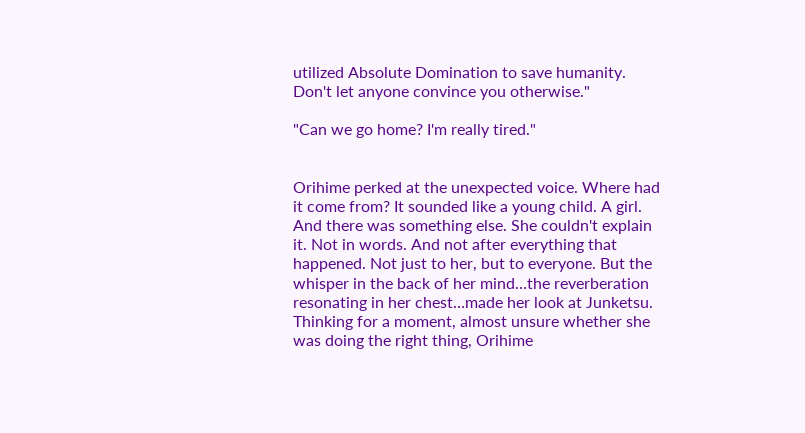utilized Absolute Domination to save humanity. Don't let anyone convince you otherwise."

"Can we go home? I'm really tired."


Orihime perked at the unexpected voice. Where had it come from? It sounded like a young child. A girl. And there was something else. She couldn't explain it. Not in words. And not after everything that happened. Not just to her, but to everyone. But the whisper in the back of her mind…the reverberation resonating in her chest…made her look at Junketsu. Thinking for a moment, almost unsure whether she was doing the right thing, Orihime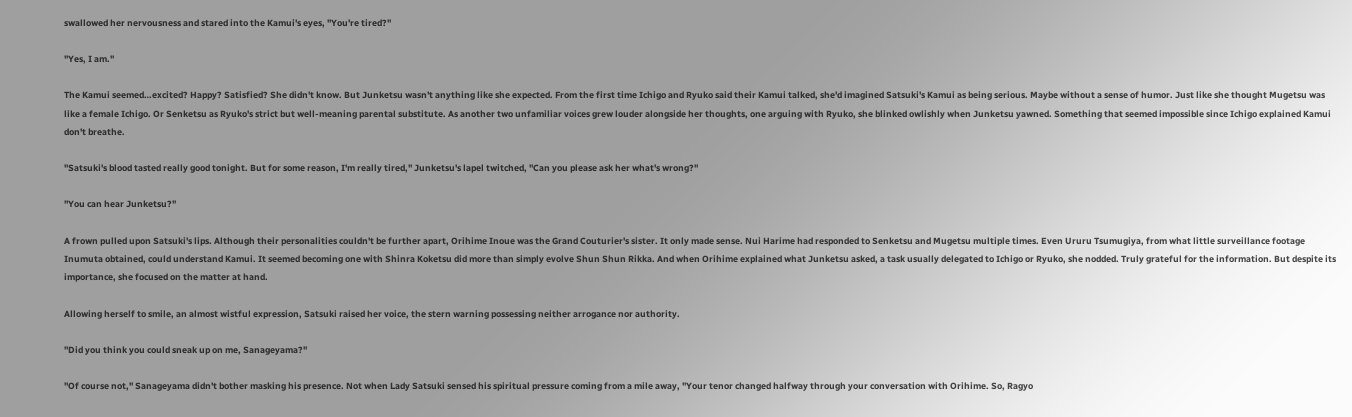swallowed her nervousness and stared into the Kamui's eyes, "You're tired?"

"Yes, I am."

The Kamui seemed…excited? Happy? Satisfied? She didn't know. But Junketsu wasn't anything like she expected. From the first time Ichigo and Ryuko said their Kamui talked, she'd imagined Satsuki's Kamui as being serious. Maybe without a sense of humor. Just like she thought Mugetsu was like a female Ichigo. Or Senketsu as Ryuko's strict but well-meaning parental substitute. As another two unfamiliar voices grew louder alongside her thoughts, one arguing with Ryuko, she blinked owlishly when Junketsu yawned. Something that seemed impossible since Ichigo explained Kamui don't breathe.

"Satsuki's blood tasted really good tonight. But for some reason, I'm really tired," Junketsu's lapel twitched, "Can you please ask her what's wrong?"

"You can hear Junketsu?"

A frown pulled upon Satsuki's lips. Although their personalities couldn't be further apart, Orihime Inoue was the Grand Couturier's sister. It only made sense. Nui Harime had responded to Senketsu and Mugetsu multiple times. Even Ururu Tsumugiya, from what little surveillance footage Inumuta obtained, could understand Kamui. It seemed becoming one with Shinra Koketsu did more than simply evolve Shun Shun Rikka. And when Orihime explained what Junketsu asked, a task usually delegated to Ichigo or Ryuko, she nodded. Truly grateful for the information. But despite its importance, she focused on the matter at hand.

Allowing herself to smile, an almost wistful expression, Satsuki raised her voice, the stern warning possessing neither arrogance nor authority.

"Did you think you could sneak up on me, Sanageyama?"

"Of course not," Sanageyama didn't bother masking his presence. Not when Lady Satsuki sensed his spiritual pressure coming from a mile away, "Your tenor changed halfway through your conversation with Orihime. So, Ragyo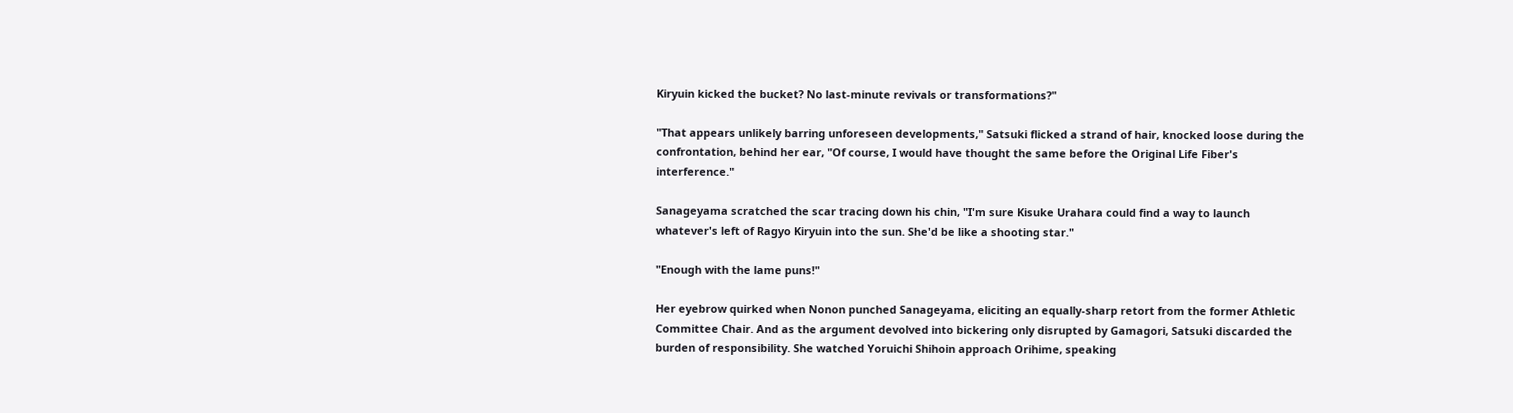Kiryuin kicked the bucket? No last-minute revivals or transformations?"

"That appears unlikely barring unforeseen developments," Satsuki flicked a strand of hair, knocked loose during the confrontation, behind her ear, "Of course, I would have thought the same before the Original Life Fiber's interference."

Sanageyama scratched the scar tracing down his chin, "I'm sure Kisuke Urahara could find a way to launch whatever's left of Ragyo Kiryuin into the sun. She'd be like a shooting star."

"Enough with the lame puns!"

Her eyebrow quirked when Nonon punched Sanageyama, eliciting an equally-sharp retort from the former Athletic Committee Chair. And as the argument devolved into bickering only disrupted by Gamagori, Satsuki discarded the burden of responsibility. She watched Yoruichi Shihoin approach Orihime, speaking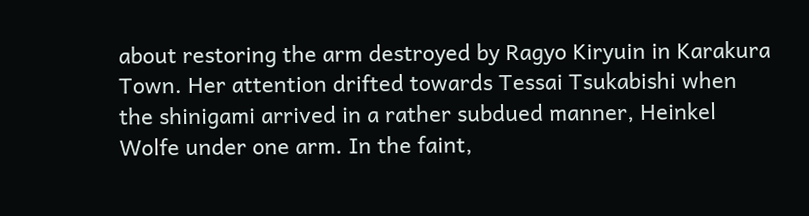about restoring the arm destroyed by Ragyo Kiryuin in Karakura Town. Her attention drifted towards Tessai Tsukabishi when the shinigami arrived in a rather subdued manner, Heinkel Wolfe under one arm. In the faint,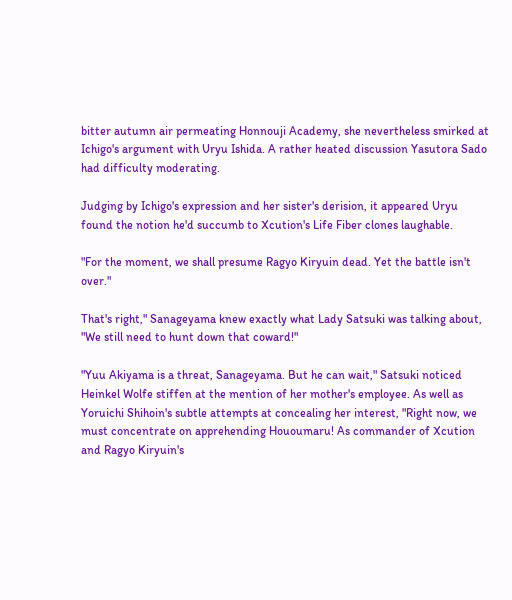bitter autumn air permeating Honnouji Academy, she nevertheless smirked at Ichigo's argument with Uryu Ishida. A rather heated discussion Yasutora Sado had difficulty moderating.

Judging by Ichigo's expression and her sister's derision, it appeared Uryu found the notion he'd succumb to Xcution's Life Fiber clones laughable.

"For the moment, we shall presume Ragyo Kiryuin dead. Yet the battle isn't over."

That's right," Sanageyama knew exactly what Lady Satsuki was talking about, "We still need to hunt down that coward!"

"Yuu Akiyama is a threat, Sanageyama. But he can wait," Satsuki noticed Heinkel Wolfe stiffen at the mention of her mother's employee. As well as Yoruichi Shihoin's subtle attempts at concealing her interest, "Right now, we must concentrate on apprehending Hououmaru! As commander of Xcution and Ragyo Kiryuin's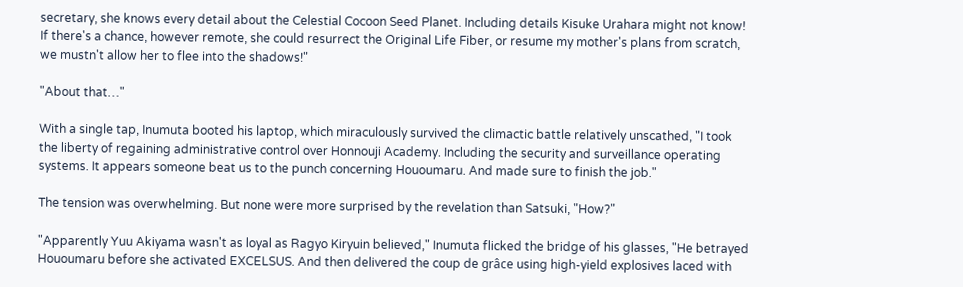secretary, she knows every detail about the Celestial Cocoon Seed Planet. Including details Kisuke Urahara might not know! If there's a chance, however remote, she could resurrect the Original Life Fiber, or resume my mother's plans from scratch, we mustn't allow her to flee into the shadows!"

"About that…"

With a single tap, Inumuta booted his laptop, which miraculously survived the climactic battle relatively unscathed, "I took the liberty of regaining administrative control over Honnouji Academy. Including the security and surveillance operating systems. It appears someone beat us to the punch concerning Hououmaru. And made sure to finish the job."

The tension was overwhelming. But none were more surprised by the revelation than Satsuki, "How?"

"Apparently Yuu Akiyama wasn't as loyal as Ragyo Kiryuin believed," Inumuta flicked the bridge of his glasses, "He betrayed Hououmaru before she activated EXCELSUS. And then delivered the coup de grâce using high-yield explosives laced with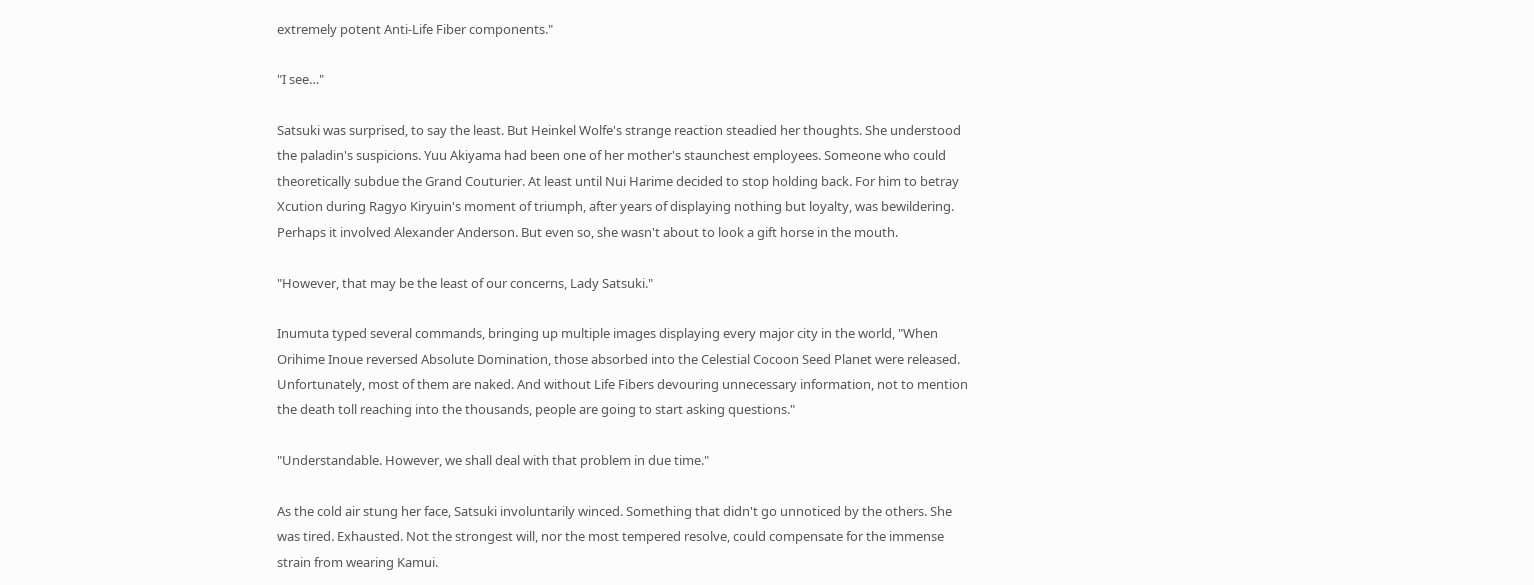extremely potent Anti-Life Fiber components."

"I see…"

Satsuki was surprised, to say the least. But Heinkel Wolfe's strange reaction steadied her thoughts. She understood the paladin's suspicions. Yuu Akiyama had been one of her mother's staunchest employees. Someone who could theoretically subdue the Grand Couturier. At least until Nui Harime decided to stop holding back. For him to betray Xcution during Ragyo Kiryuin's moment of triumph, after years of displaying nothing but loyalty, was bewildering. Perhaps it involved Alexander Anderson. But even so, she wasn't about to look a gift horse in the mouth.

"However, that may be the least of our concerns, Lady Satsuki."

Inumuta typed several commands, bringing up multiple images displaying every major city in the world, "When Orihime Inoue reversed Absolute Domination, those absorbed into the Celestial Cocoon Seed Planet were released. Unfortunately, most of them are naked. And without Life Fibers devouring unnecessary information, not to mention the death toll reaching into the thousands, people are going to start asking questions."

"Understandable. However, we shall deal with that problem in due time."

As the cold air stung her face, Satsuki involuntarily winced. Something that didn't go unnoticed by the others. She was tired. Exhausted. Not the strongest will, nor the most tempered resolve, could compensate for the immense strain from wearing Kamui.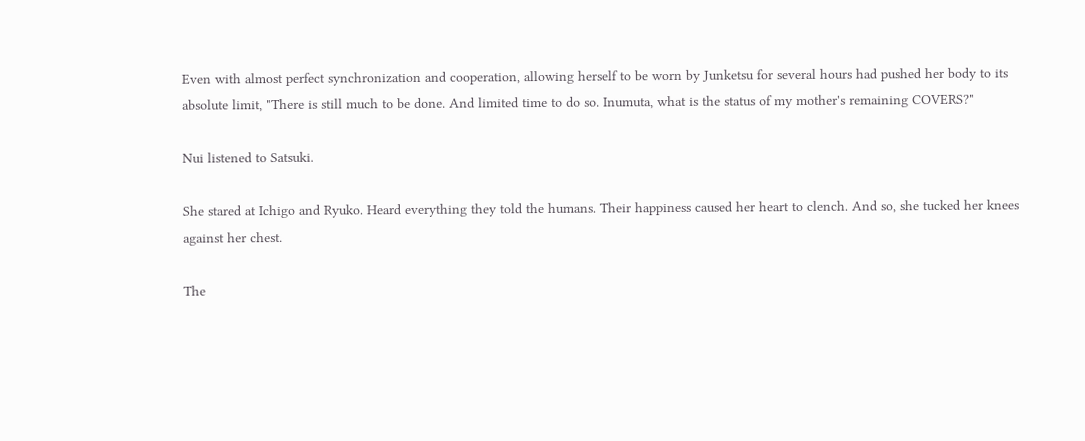Even with almost perfect synchronization and cooperation, allowing herself to be worn by Junketsu for several hours had pushed her body to its absolute limit, "There is still much to be done. And limited time to do so. Inumuta, what is the status of my mother's remaining COVERS?"

Nui listened to Satsuki.

She stared at Ichigo and Ryuko. Heard everything they told the humans. Their happiness caused her heart to clench. And so, she tucked her knees against her chest.

The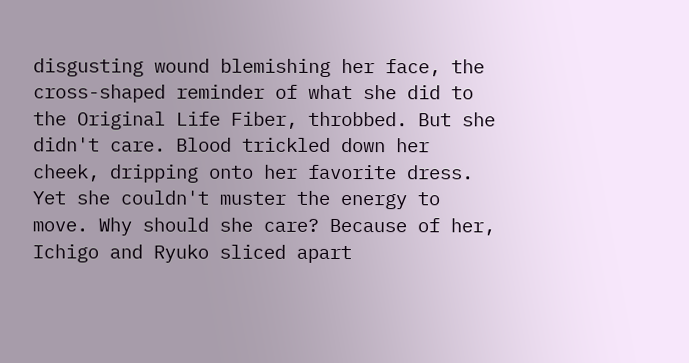disgusting wound blemishing her face, the cross-shaped reminder of what she did to the Original Life Fiber, throbbed. But she didn't care. Blood trickled down her cheek, dripping onto her favorite dress. Yet she couldn't muster the energy to move. Why should she care? Because of her, Ichigo and Ryuko sliced apart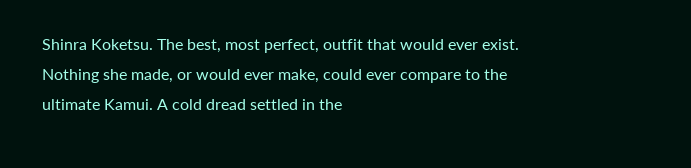Shinra Koketsu. The best, most perfect, outfit that would ever exist. Nothing she made, or would ever make, could ever compare to the ultimate Kamui. A cold dread settled in the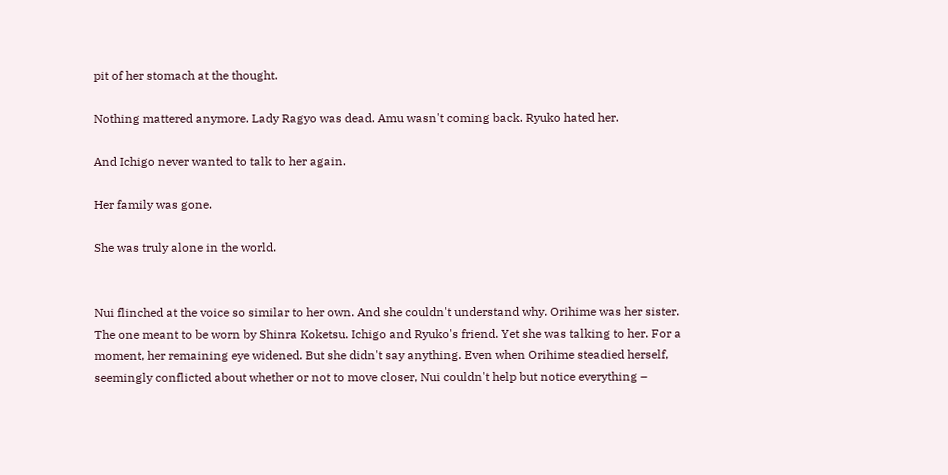pit of her stomach at the thought.

Nothing mattered anymore. Lady Ragyo was dead. Amu wasn't coming back. Ryuko hated her.

And Ichigo never wanted to talk to her again.

Her family was gone.

She was truly alone in the world.


Nui flinched at the voice so similar to her own. And she couldn't understand why. Orihime was her sister. The one meant to be worn by Shinra Koketsu. Ichigo and Ryuko's friend. Yet she was talking to her. For a moment, her remaining eye widened. But she didn't say anything. Even when Orihime steadied herself, seemingly conflicted about whether or not to move closer, Nui couldn't help but notice everything –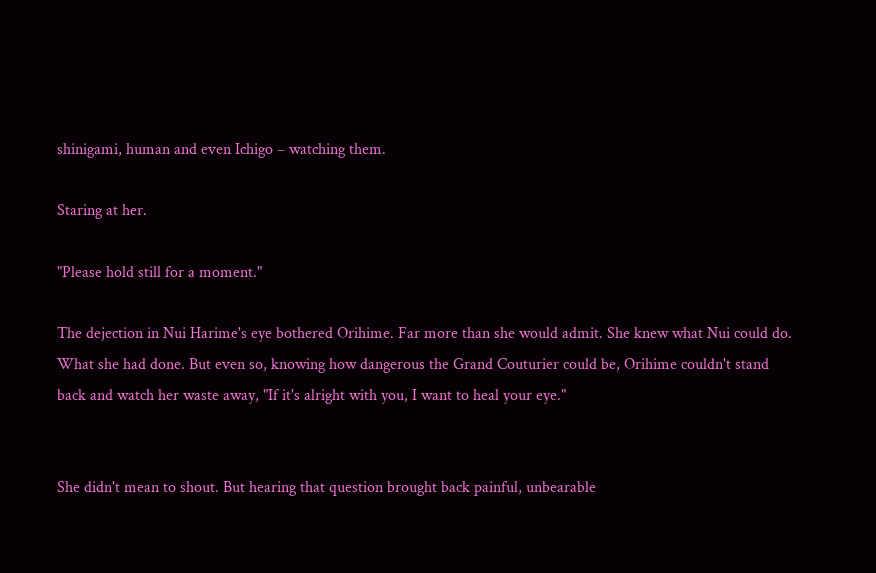shinigami, human and even Ichigo – watching them.

Staring at her.

"Please hold still for a moment."

The dejection in Nui Harime's eye bothered Orihime. Far more than she would admit. She knew what Nui could do. What she had done. But even so, knowing how dangerous the Grand Couturier could be, Orihime couldn't stand back and watch her waste away, "If it's alright with you, I want to heal your eye."


She didn't mean to shout. But hearing that question brought back painful, unbearable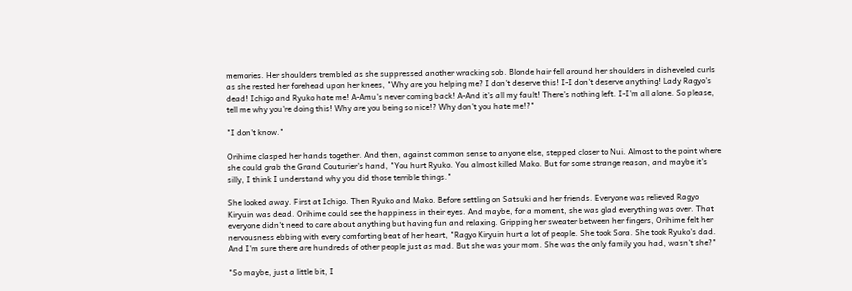memories. Her shoulders trembled as she suppressed another wracking sob. Blonde hair fell around her shoulders in disheveled curls as she rested her forehead upon her knees, "Why are you helping me? I don't deserve this! I-I don't deserve anything! Lady Ragyo's dead! Ichigo and Ryuko hate me! A-Amu's never coming back! A-And it's all my fault! There's nothing left. I-I'm all alone. So please, tell me why you're doing this! Why are you being so nice!? Why don't you hate me!?"

"I don't know."

Orihime clasped her hands together. And then, against common sense to anyone else, stepped closer to Nui. Almost to the point where she could grab the Grand Couturier's hand, "You hurt Ryuko. You almost killed Mako. But for some strange reason, and maybe it's silly, I think I understand why you did those terrible things."

She looked away. First at Ichigo. Then Ryuko and Mako. Before settling on Satsuki and her friends. Everyone was relieved Ragyo Kiryuin was dead. Orihime could see the happiness in their eyes. And maybe, for a moment, she was glad everything was over. That everyone didn't need to care about anything but having fun and relaxing. Gripping her sweater between her fingers, Orihime felt her nervousness ebbing with every comforting beat of her heart, "Ragyo Kiryuin hurt a lot of people. She took Sora. She took Ryuko's dad. And I'm sure there are hundreds of other people just as mad. But she was your mom. She was the only family you had, wasn't she?"

"So maybe, just a little bit, I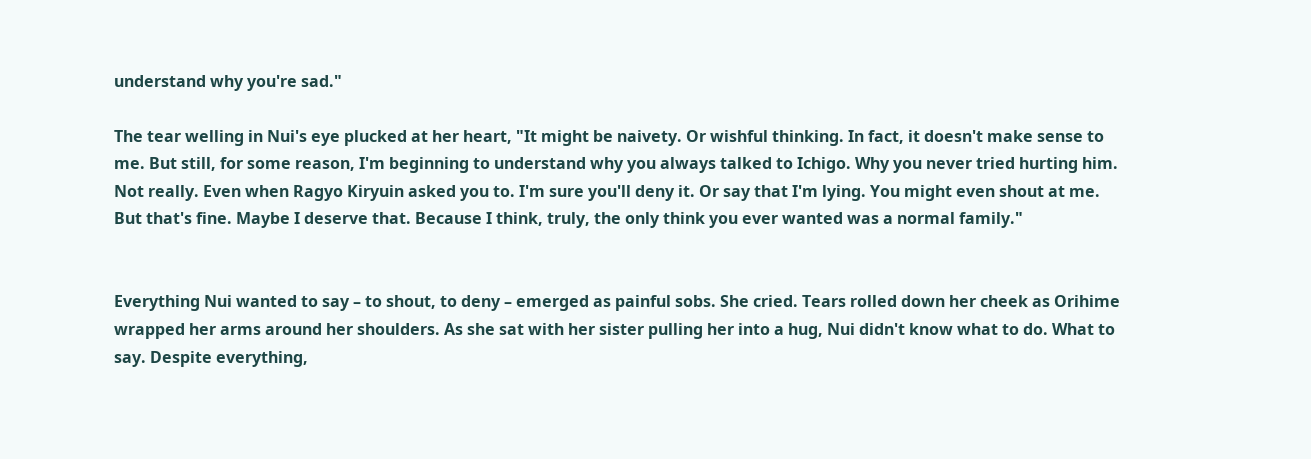understand why you're sad."

The tear welling in Nui's eye plucked at her heart, "It might be naivety. Or wishful thinking. In fact, it doesn't make sense to me. But still, for some reason, I'm beginning to understand why you always talked to Ichigo. Why you never tried hurting him. Not really. Even when Ragyo Kiryuin asked you to. I'm sure you'll deny it. Or say that I'm lying. You might even shout at me. But that's fine. Maybe I deserve that. Because I think, truly, the only think you ever wanted was a normal family."


Everything Nui wanted to say – to shout, to deny – emerged as painful sobs. She cried. Tears rolled down her cheek as Orihime wrapped her arms around her shoulders. As she sat with her sister pulling her into a hug, Nui didn't know what to do. What to say. Despite everything,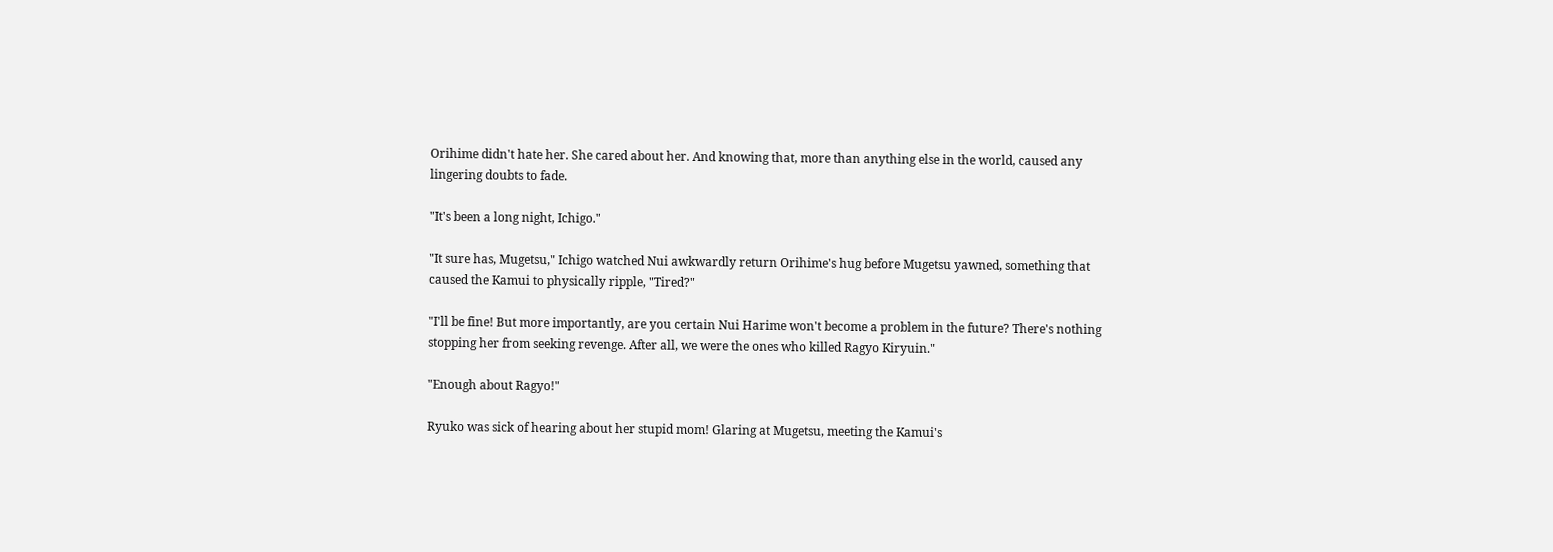Orihime didn't hate her. She cared about her. And knowing that, more than anything else in the world, caused any lingering doubts to fade.

"It's been a long night, Ichigo."

"It sure has, Mugetsu," Ichigo watched Nui awkwardly return Orihime's hug before Mugetsu yawned, something that caused the Kamui to physically ripple, "Tired?"

"I'll be fine! But more importantly, are you certain Nui Harime won't become a problem in the future? There's nothing stopping her from seeking revenge. After all, we were the ones who killed Ragyo Kiryuin."

"Enough about Ragyo!"

Ryuko was sick of hearing about her stupid mom! Glaring at Mugetsu, meeting the Kamui's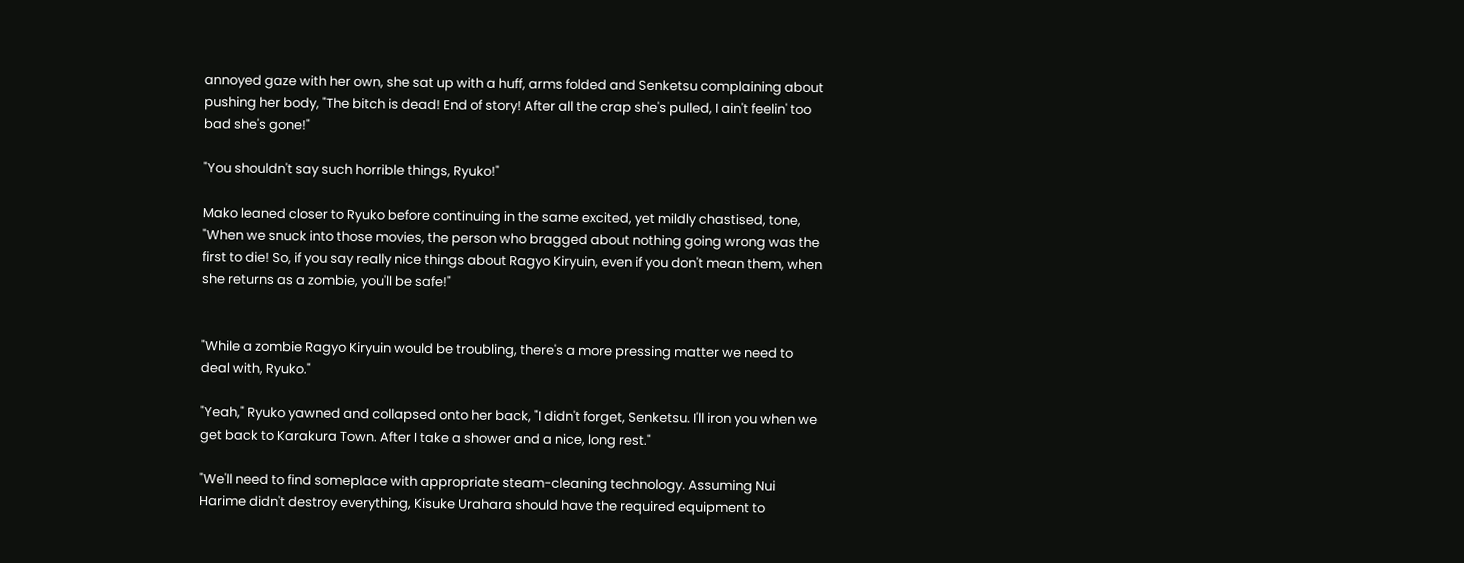annoyed gaze with her own, she sat up with a huff, arms folded and Senketsu complaining about pushing her body, "The bitch is dead! End of story! After all the crap she's pulled, I ain't feelin' too bad she's gone!"

"You shouldn't say such horrible things, Ryuko!"

Mako leaned closer to Ryuko before continuing in the same excited, yet mildly chastised, tone, "When we snuck into those movies, the person who bragged about nothing going wrong was the first to die! So, if you say really nice things about Ragyo Kiryuin, even if you don't mean them, when she returns as a zombie, you'll be safe!"


"While a zombie Ragyo Kiryuin would be troubling, there's a more pressing matter we need to deal with, Ryuko."

"Yeah," Ryuko yawned and collapsed onto her back, "I didn't forget, Senketsu. I'll iron you when we get back to Karakura Town. After I take a shower and a nice, long rest."

"We'll need to find someplace with appropriate steam-cleaning technology. Assuming Nui Harime didn't destroy everything, Kisuke Urahara should have the required equipment to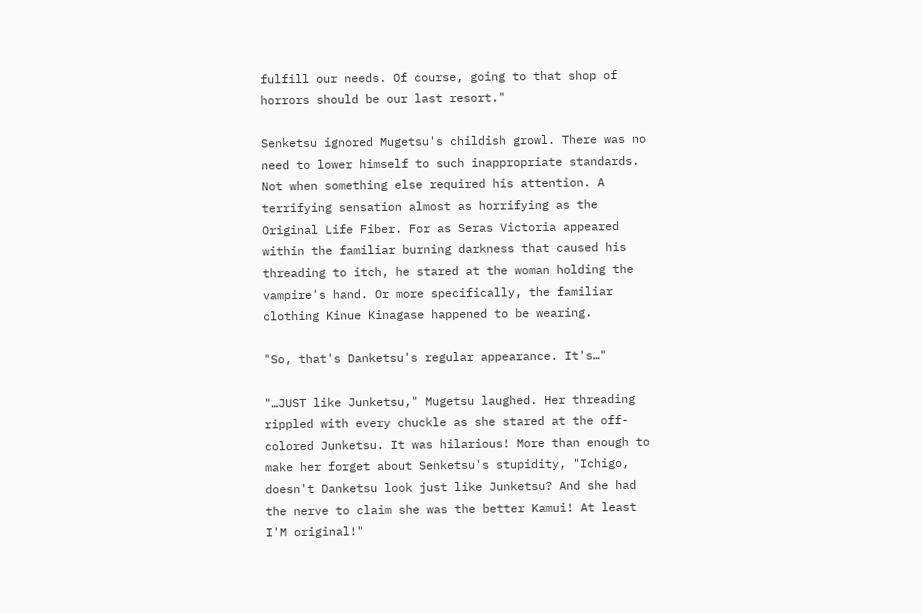fulfill our needs. Of course, going to that shop of horrors should be our last resort."

Senketsu ignored Mugetsu's childish growl. There was no need to lower himself to such inappropriate standards. Not when something else required his attention. A terrifying sensation almost as horrifying as the Original Life Fiber. For as Seras Victoria appeared within the familiar burning darkness that caused his threading to itch, he stared at the woman holding the vampire's hand. Or more specifically, the familiar clothing Kinue Kinagase happened to be wearing.

"So, that's Danketsu's regular appearance. It's…"

"…JUST like Junketsu," Mugetsu laughed. Her threading rippled with every chuckle as she stared at the off-colored Junketsu. It was hilarious! More than enough to make her forget about Senketsu's stupidity, "Ichigo, doesn't Danketsu look just like Junketsu? And she had the nerve to claim she was the better Kamui! At least I'M original!"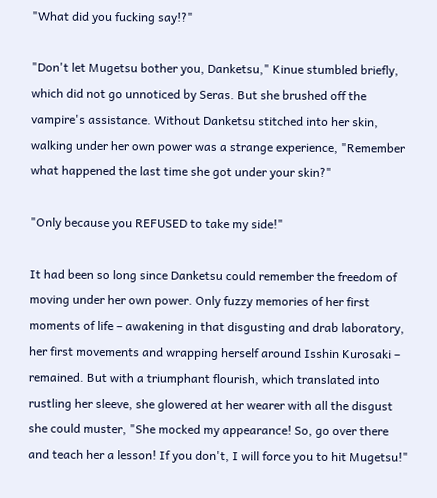"What did you fucking say!?"

"Don't let Mugetsu bother you, Danketsu," Kinue stumbled briefly, which did not go unnoticed by Seras. But she brushed off the vampire's assistance. Without Danketsu stitched into her skin, walking under her own power was a strange experience, "Remember what happened the last time she got under your skin?"

"Only because you REFUSED to take my side!"

It had been so long since Danketsu could remember the freedom of moving under her own power. Only fuzzy memories of her first moments of life – awakening in that disgusting and drab laboratory, her first movements and wrapping herself around Isshin Kurosaki – remained. But with a triumphant flourish, which translated into rustling her sleeve, she glowered at her wearer with all the disgust she could muster, "She mocked my appearance! So, go over there and teach her a lesson! If you don't, I will force you to hit Mugetsu!"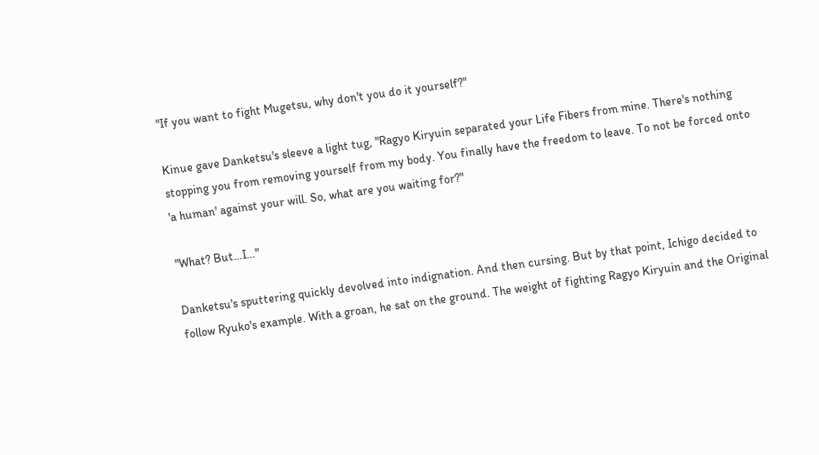"If you want to fight Mugetsu, why don't you do it yourself?"

Kinue gave Danketsu's sleeve a light tug, "Ragyo Kiryuin separated your Life Fibers from mine. There's nothing stopping you from removing yourself from my body. You finally have the freedom to leave. To not be forced onto 'a human' against your will. So, what are you waiting for?"

"What? But…I…"

Danketsu's sputtering quickly devolved into indignation. And then cursing. But by that point, Ichigo decided to follow Ryuko's example. With a groan, he sat on the ground. The weight of fighting Ragyo Kiryuin and the Original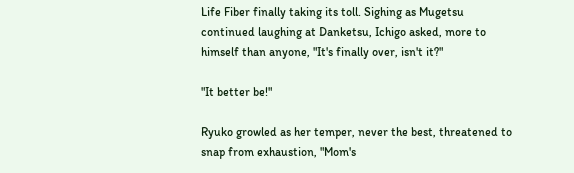Life Fiber finally taking its toll. Sighing as Mugetsu continued laughing at Danketsu, Ichigo asked, more to himself than anyone, "It's finally over, isn't it?"

"It better be!"

Ryuko growled as her temper, never the best, threatened to snap from exhaustion, "Mom's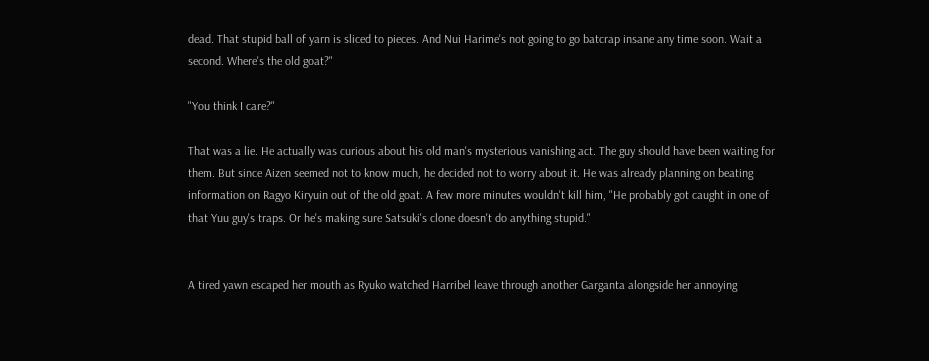dead. That stupid ball of yarn is sliced to pieces. And Nui Harime's not going to go batcrap insane any time soon. Wait a second. Where's the old goat?"

"You think I care?"

That was a lie. He actually was curious about his old man's mysterious vanishing act. The guy should have been waiting for them. But since Aizen seemed not to know much, he decided not to worry about it. He was already planning on beating information on Ragyo Kiryuin out of the old goat. A few more minutes wouldn't kill him, "He probably got caught in one of that Yuu guy's traps. Or he's making sure Satsuki's clone doesn't do anything stupid."


A tired yawn escaped her mouth as Ryuko watched Harribel leave through another Garganta alongside her annoying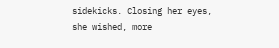sidekicks. Closing her eyes, she wished, more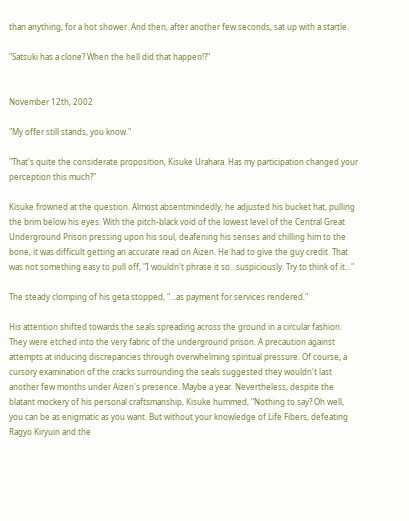than anything, for a hot shower. And then, after another few seconds, sat up with a startle.

"Satsuki has a clone? When the hell did that happen!?"


November 12th, 2002

"My offer still stands, you know."

"That's quite the considerate proposition, Kisuke Urahara. Has my participation changed your perception this much?"

Kisuke frowned at the question. Almost absentmindedly, he adjusted his bucket hat, pulling the brim below his eyes. With the pitch-black void of the lowest level of the Central Great Underground Prison pressing upon his soul, deafening his senses and chilling him to the bone, it was difficult getting an accurate read on Aizen. He had to give the guy credit. That was not something easy to pull off, "I wouldn't phrase it so…suspiciously. Try to think of it…"

The steady clomping of his geta stopped, "…as payment for services rendered."

His attention shifted towards the seals spreading across the ground in a circular fashion. They were etched into the very fabric of the underground prison. A precaution against attempts at inducing discrepancies through overwhelming spiritual pressure. Of course, a cursory examination of the cracks surrounding the seals suggested they wouldn't last another few months under Aizen's presence. Maybe a year. Nevertheless, despite the blatant mockery of his personal craftsmanship, Kisuke hummed, "Nothing to say? Oh well, you can be as enigmatic as you want. But without your knowledge of Life Fibers, defeating Ragyo Kiryuin and the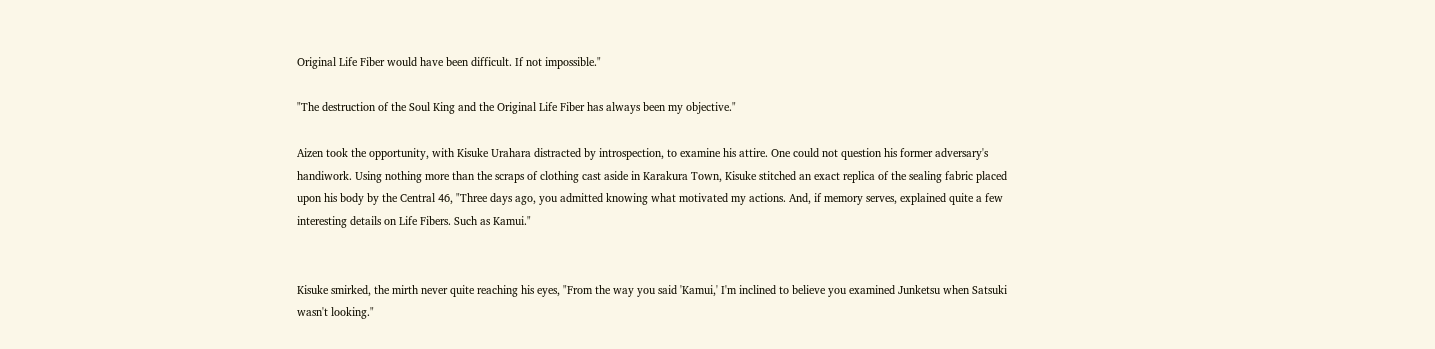Original Life Fiber would have been difficult. If not impossible."

"The destruction of the Soul King and the Original Life Fiber has always been my objective."

Aizen took the opportunity, with Kisuke Urahara distracted by introspection, to examine his attire. One could not question his former adversary's handiwork. Using nothing more than the scraps of clothing cast aside in Karakura Town, Kisuke stitched an exact replica of the sealing fabric placed upon his body by the Central 46, "Three days ago, you admitted knowing what motivated my actions. And, if memory serves, explained quite a few interesting details on Life Fibers. Such as Kamui."


Kisuke smirked, the mirth never quite reaching his eyes, "From the way you said 'Kamui,' I'm inclined to believe you examined Junketsu when Satsuki wasn't looking."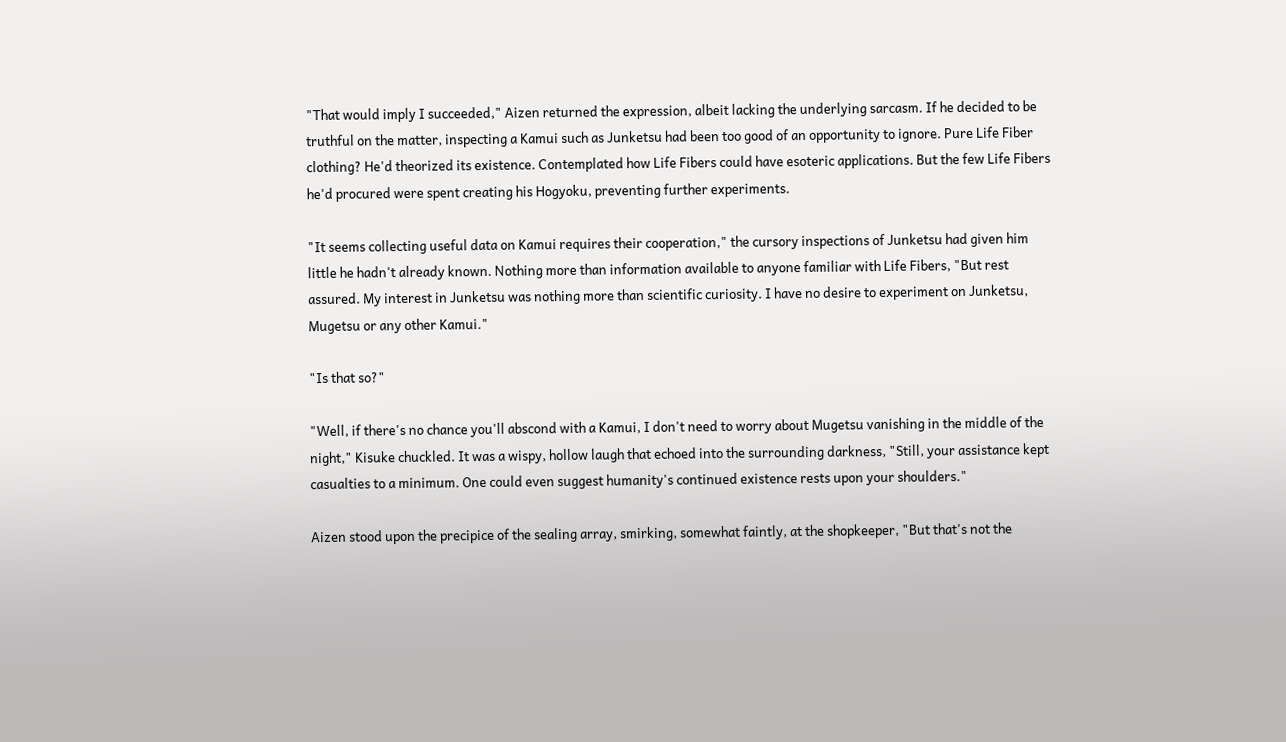"That would imply I succeeded," Aizen returned the expression, albeit lacking the underlying sarcasm. If he decided to be truthful on the matter, inspecting a Kamui such as Junketsu had been too good of an opportunity to ignore. Pure Life Fiber clothing? He'd theorized its existence. Contemplated how Life Fibers could have esoteric applications. But the few Life Fibers he'd procured were spent creating his Hogyoku, preventing further experiments.

"It seems collecting useful data on Kamui requires their cooperation," the cursory inspections of Junketsu had given him little he hadn't already known. Nothing more than information available to anyone familiar with Life Fibers, "But rest assured. My interest in Junketsu was nothing more than scientific curiosity. I have no desire to experiment on Junketsu, Mugetsu or any other Kamui."

"Is that so?"

"Well, if there's no chance you'll abscond with a Kamui, I don't need to worry about Mugetsu vanishing in the middle of the night," Kisuke chuckled. It was a wispy, hollow laugh that echoed into the surrounding darkness, "Still, your assistance kept casualties to a minimum. One could even suggest humanity's continued existence rests upon your shoulders."

Aizen stood upon the precipice of the sealing array, smirking, somewhat faintly, at the shopkeeper, "But that's not the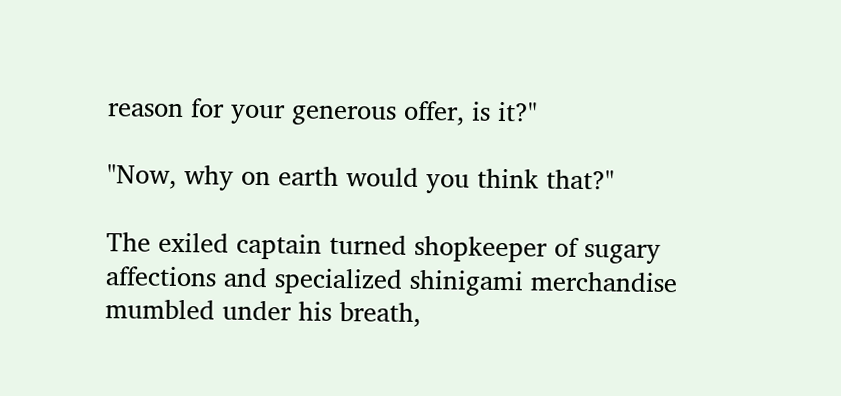reason for your generous offer, is it?"

"Now, why on earth would you think that?"

The exiled captain turned shopkeeper of sugary affections and specialized shinigami merchandise mumbled under his breath,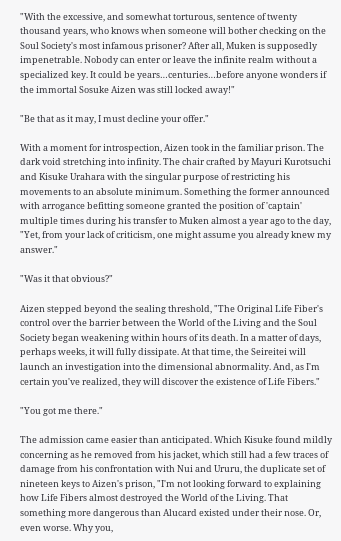"With the excessive, and somewhat torturous, sentence of twenty thousand years, who knows when someone will bother checking on the Soul Society's most infamous prisoner? After all, Muken is supposedly impenetrable. Nobody can enter or leave the infinite realm without a specialized key. It could be years…centuries…before anyone wonders if the immortal Sosuke Aizen was still locked away!"

"Be that as it may, I must decline your offer."

With a moment for introspection, Aizen took in the familiar prison. The dark void stretching into infinity. The chair crafted by Mayuri Kurotsuchi and Kisuke Urahara with the singular purpose of restricting his movements to an absolute minimum. Something the former announced with arrogance befitting someone granted the position of 'captain' multiple times during his transfer to Muken almost a year ago to the day, "Yet, from your lack of criticism, one might assume you already knew my answer."

"Was it that obvious?"

Aizen stepped beyond the sealing threshold, "The Original Life Fiber's control over the barrier between the World of the Living and the Soul Society began weakening within hours of its death. In a matter of days, perhaps weeks, it will fully dissipate. At that time, the Seireitei will launch an investigation into the dimensional abnormality. And, as I'm certain you've realized, they will discover the existence of Life Fibers."

"You got me there."

The admission came easier than anticipated. Which Kisuke found mildly concerning as he removed from his jacket, which still had a few traces of damage from his confrontation with Nui and Ururu, the duplicate set of nineteen keys to Aizen's prison, "I'm not looking forward to explaining how Life Fibers almost destroyed the World of the Living. That something more dangerous than Alucard existed under their nose. Or, even worse. Why you,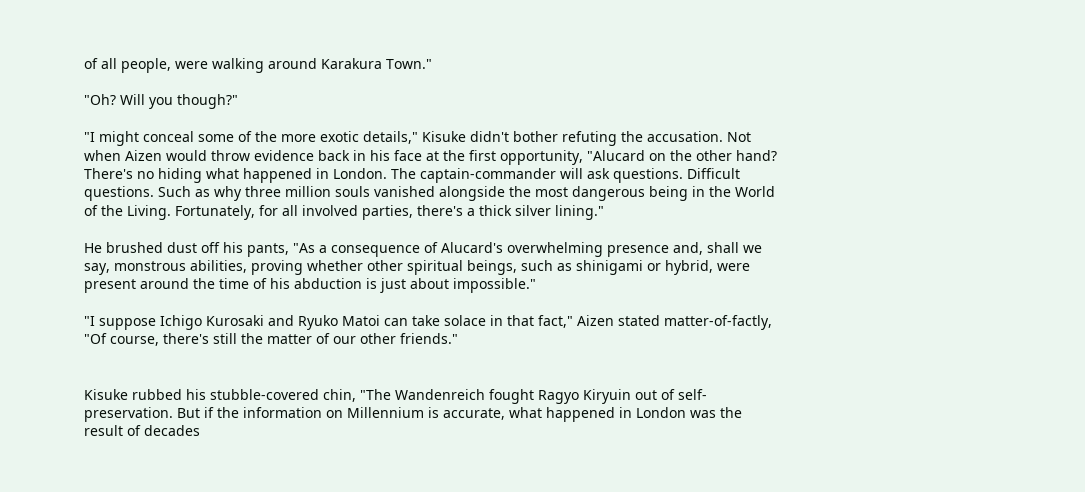of all people, were walking around Karakura Town."

"Oh? Will you though?"

"I might conceal some of the more exotic details," Kisuke didn't bother refuting the accusation. Not when Aizen would throw evidence back in his face at the first opportunity, "Alucard on the other hand? There's no hiding what happened in London. The captain-commander will ask questions. Difficult questions. Such as why three million souls vanished alongside the most dangerous being in the World of the Living. Fortunately, for all involved parties, there's a thick silver lining."

He brushed dust off his pants, "As a consequence of Alucard's overwhelming presence and, shall we say, monstrous abilities, proving whether other spiritual beings, such as shinigami or hybrid, were present around the time of his abduction is just about impossible."

"I suppose Ichigo Kurosaki and Ryuko Matoi can take solace in that fact," Aizen stated matter-of-factly, "Of course, there's still the matter of our other friends."


Kisuke rubbed his stubble-covered chin, "The Wandenreich fought Ragyo Kiryuin out of self-preservation. But if the information on Millennium is accurate, what happened in London was the result of decades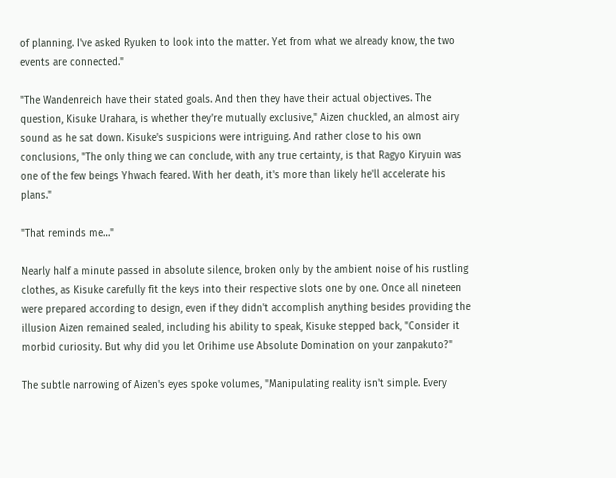of planning. I've asked Ryuken to look into the matter. Yet from what we already know, the two events are connected."

"The Wandenreich have their stated goals. And then they have their actual objectives. The question, Kisuke Urahara, is whether they're mutually exclusive," Aizen chuckled, an almost airy sound as he sat down. Kisuke's suspicions were intriguing. And rather close to his own conclusions, "The only thing we can conclude, with any true certainty, is that Ragyo Kiryuin was one of the few beings Yhwach feared. With her death, it's more than likely he'll accelerate his plans."

"That reminds me…"

Nearly half a minute passed in absolute silence, broken only by the ambient noise of his rustling clothes, as Kisuke carefully fit the keys into their respective slots one by one. Once all nineteen were prepared according to design, even if they didn't accomplish anything besides providing the illusion Aizen remained sealed, including his ability to speak, Kisuke stepped back, "Consider it morbid curiosity. But why did you let Orihime use Absolute Domination on your zanpakuto?"

The subtle narrowing of Aizen's eyes spoke volumes, "Manipulating reality isn't simple. Every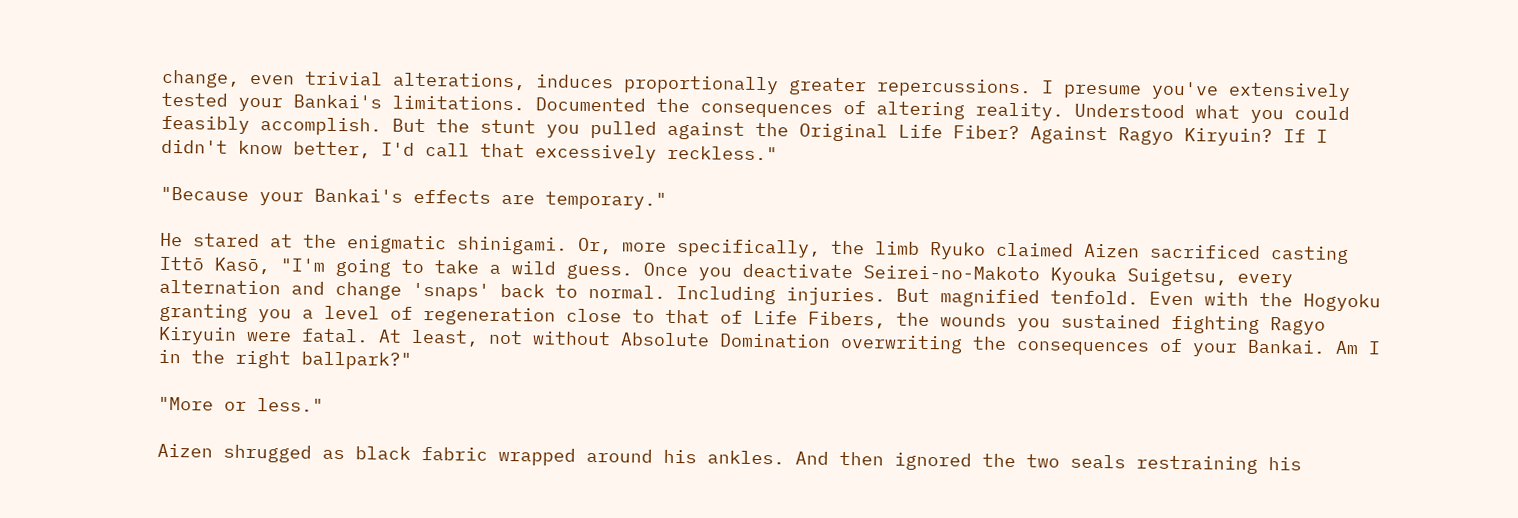change, even trivial alterations, induces proportionally greater repercussions. I presume you've extensively tested your Bankai's limitations. Documented the consequences of altering reality. Understood what you could feasibly accomplish. But the stunt you pulled against the Original Life Fiber? Against Ragyo Kiryuin? If I didn't know better, I'd call that excessively reckless."

"Because your Bankai's effects are temporary."

He stared at the enigmatic shinigami. Or, more specifically, the limb Ryuko claimed Aizen sacrificed casting Ittō Kasō, "I'm going to take a wild guess. Once you deactivate Seirei-no-Makoto Kyouka Suigetsu, every alternation and change 'snaps' back to normal. Including injuries. But magnified tenfold. Even with the Hogyoku granting you a level of regeneration close to that of Life Fibers, the wounds you sustained fighting Ragyo Kiryuin were fatal. At least, not without Absolute Domination overwriting the consequences of your Bankai. Am I in the right ballpark?"

"More or less."

Aizen shrugged as black fabric wrapped around his ankles. And then ignored the two seals restraining his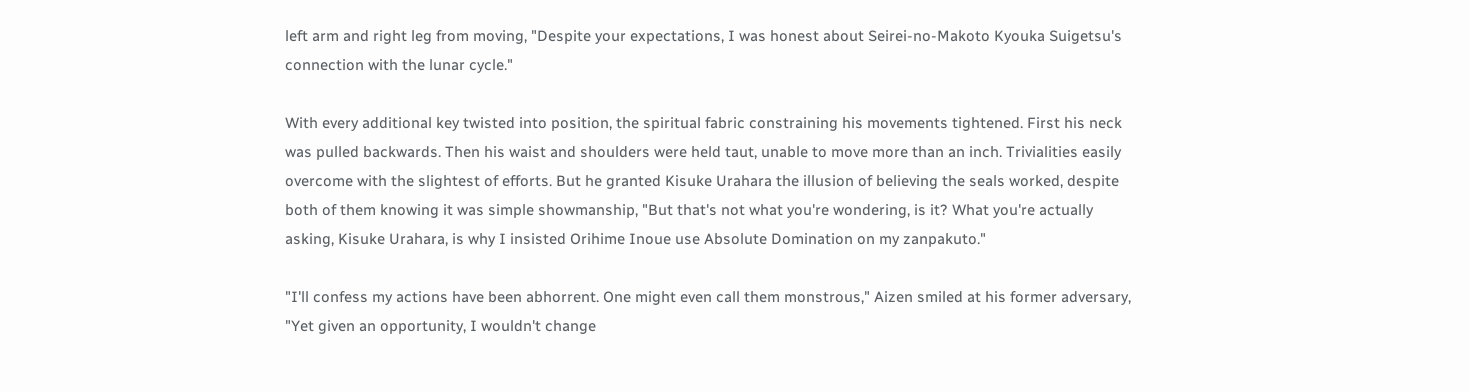left arm and right leg from moving, "Despite your expectations, I was honest about Seirei-no-Makoto Kyouka Suigetsu's connection with the lunar cycle."

With every additional key twisted into position, the spiritual fabric constraining his movements tightened. First his neck was pulled backwards. Then his waist and shoulders were held taut, unable to move more than an inch. Trivialities easily overcome with the slightest of efforts. But he granted Kisuke Urahara the illusion of believing the seals worked, despite both of them knowing it was simple showmanship, "But that's not what you're wondering, is it? What you're actually asking, Kisuke Urahara, is why I insisted Orihime Inoue use Absolute Domination on my zanpakuto."

"I'll confess my actions have been abhorrent. One might even call them monstrous," Aizen smiled at his former adversary, "Yet given an opportunity, I wouldn't change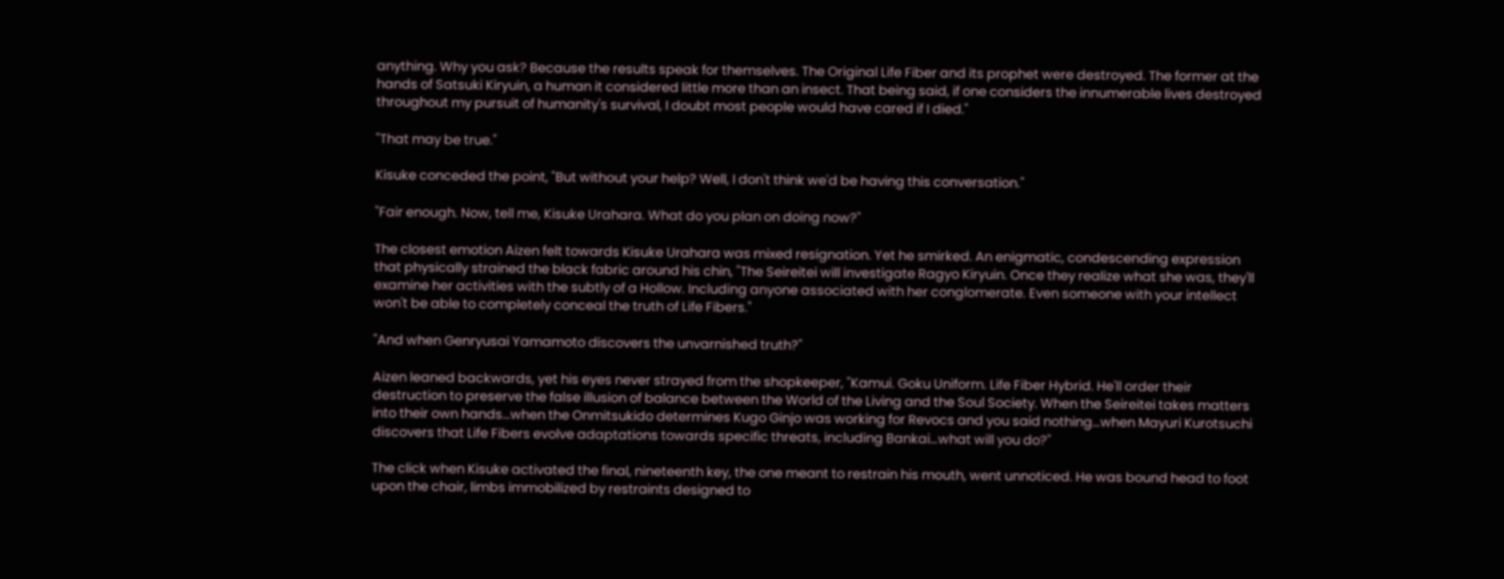anything. Why you ask? Because the results speak for themselves. The Original Life Fiber and its prophet were destroyed. The former at the hands of Satsuki Kiryuin, a human it considered little more than an insect. That being said, if one considers the innumerable lives destroyed throughout my pursuit of humanity's survival, I doubt most people would have cared if I died."

"That may be true."

Kisuke conceded the point, "But without your help? Well, I don't think we'd be having this conversation."

"Fair enough. Now, tell me, Kisuke Urahara. What do you plan on doing now?"

The closest emotion Aizen felt towards Kisuke Urahara was mixed resignation. Yet he smirked. An enigmatic, condescending expression that physically strained the black fabric around his chin, "The Seireitei will investigate Ragyo Kiryuin. Once they realize what she was, they'll examine her activities with the subtly of a Hollow. Including anyone associated with her conglomerate. Even someone with your intellect won't be able to completely conceal the truth of Life Fibers."

"And when Genryusai Yamamoto discovers the unvarnished truth?"

Aizen leaned backwards, yet his eyes never strayed from the shopkeeper, "Kamui. Goku Uniform. Life Fiber Hybrid. He'll order their destruction to preserve the false illusion of balance between the World of the Living and the Soul Society. When the Seireitei takes matters into their own hands…when the Onmitsukido determines Kugo Ginjo was working for Revocs and you said nothing…when Mayuri Kurotsuchi discovers that Life Fibers evolve adaptations towards specific threats, including Bankai…what will you do?"

The click when Kisuke activated the final, nineteenth key, the one meant to restrain his mouth, went unnoticed. He was bound head to foot upon the chair, limbs immobilized by restraints designed to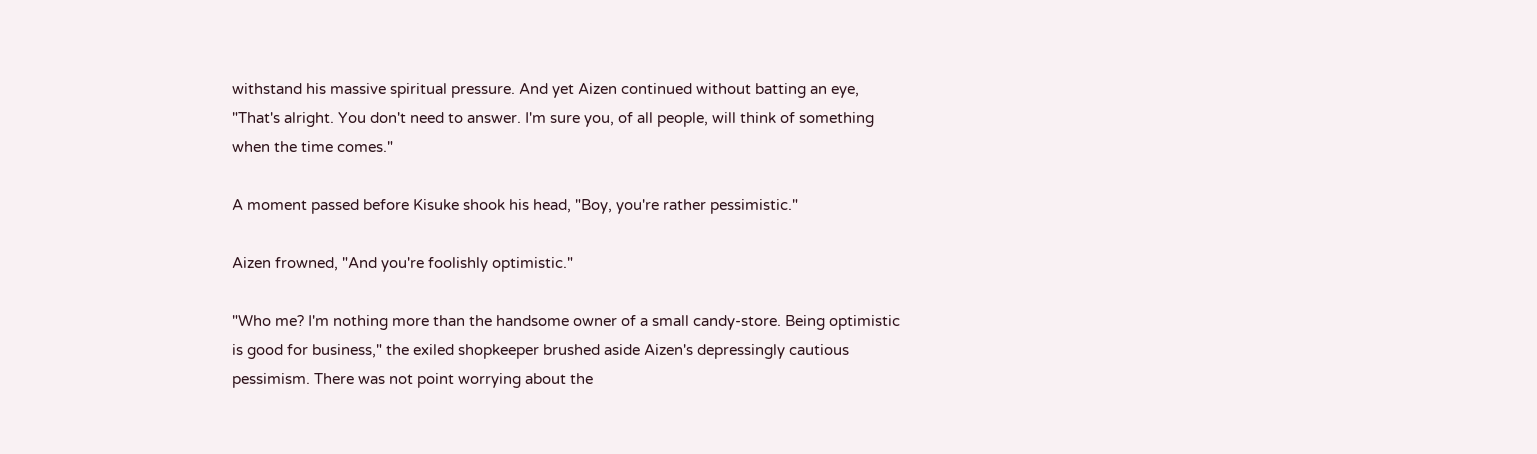withstand his massive spiritual pressure. And yet Aizen continued without batting an eye, "That's alright. You don't need to answer. I'm sure you, of all people, will think of something when the time comes."

A moment passed before Kisuke shook his head, "Boy, you're rather pessimistic."

Aizen frowned, "And you're foolishly optimistic."

"Who me? I'm nothing more than the handsome owner of a small candy-store. Being optimistic is good for business," the exiled shopkeeper brushed aside Aizen's depressingly cautious pessimism. There was not point worrying about the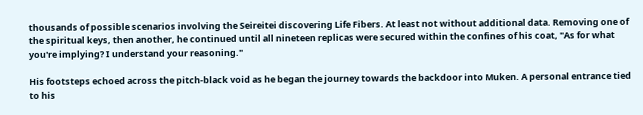thousands of possible scenarios involving the Seireitei discovering Life Fibers. At least not without additional data. Removing one of the spiritual keys, then another, he continued until all nineteen replicas were secured within the confines of his coat, "As for what you're implying? I understand your reasoning."

His footsteps echoed across the pitch-black void as he began the journey towards the backdoor into Muken. A personal entrance tied to his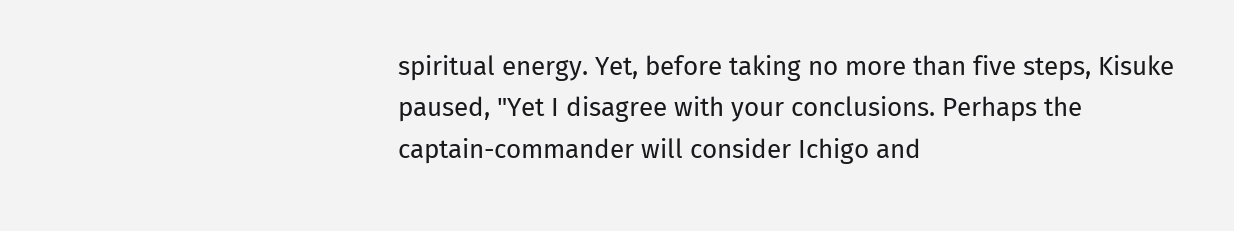spiritual energy. Yet, before taking no more than five steps, Kisuke paused, "Yet I disagree with your conclusions. Perhaps the captain-commander will consider Ichigo and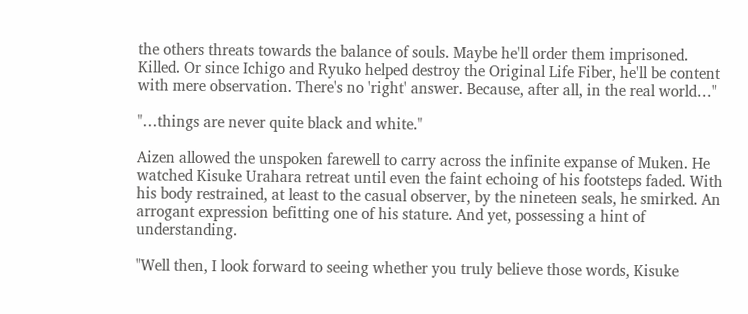the others threats towards the balance of souls. Maybe he'll order them imprisoned. Killed. Or since Ichigo and Ryuko helped destroy the Original Life Fiber, he'll be content with mere observation. There's no 'right' answer. Because, after all, in the real world…"

"…things are never quite black and white."

Aizen allowed the unspoken farewell to carry across the infinite expanse of Muken. He watched Kisuke Urahara retreat until even the faint echoing of his footsteps faded. With his body restrained, at least to the casual observer, by the nineteen seals, he smirked. An arrogant expression befitting one of his stature. And yet, possessing a hint of understanding.

"Well then, I look forward to seeing whether you truly believe those words, Kisuke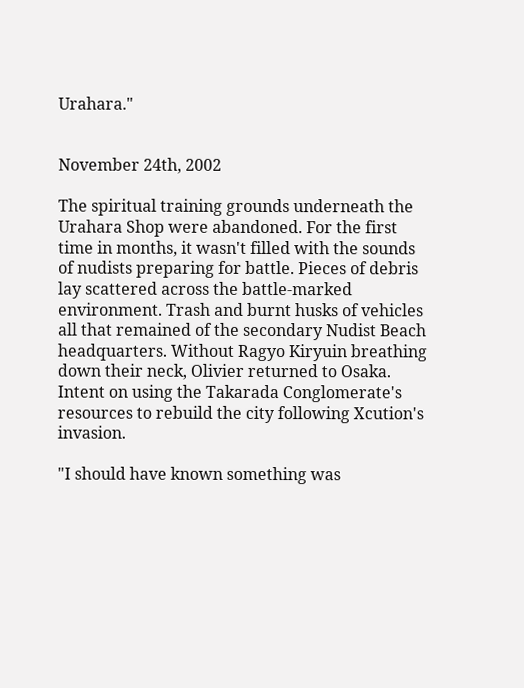Urahara."


November 24th, 2002

The spiritual training grounds underneath the Urahara Shop were abandoned. For the first time in months, it wasn't filled with the sounds of nudists preparing for battle. Pieces of debris lay scattered across the battle-marked environment. Trash and burnt husks of vehicles all that remained of the secondary Nudist Beach headquarters. Without Ragyo Kiryuin breathing down their neck, Olivier returned to Osaka. Intent on using the Takarada Conglomerate's resources to rebuild the city following Xcution's invasion.

"I should have known something was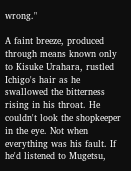wrong."

A faint breeze, produced through means known only to Kisuke Urahara, rustled Ichigo's hair as he swallowed the bitterness rising in his throat. He couldn't look the shopkeeper in the eye. Not when everything was his fault. If he'd listened to Mugetsu,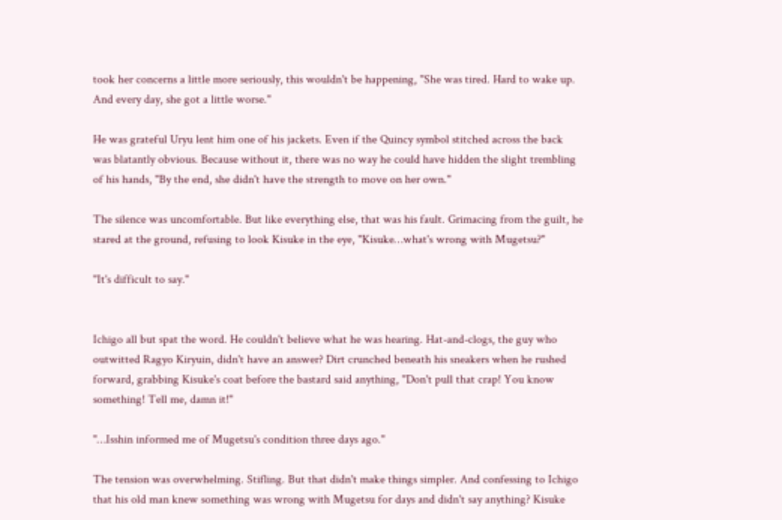took her concerns a little more seriously, this wouldn't be happening, "She was tired. Hard to wake up. And every day, she got a little worse."

He was grateful Uryu lent him one of his jackets. Even if the Quincy symbol stitched across the back was blatantly obvious. Because without it, there was no way he could have hidden the slight trembling of his hands, "By the end, she didn't have the strength to move on her own."

The silence was uncomfortable. But like everything else, that was his fault. Grimacing from the guilt, he stared at the ground, refusing to look Kisuke in the eye, "Kisuke…what's wrong with Mugetsu?"

"It's difficult to say."


Ichigo all but spat the word. He couldn't believe what he was hearing. Hat-and-clogs, the guy who outwitted Ragyo Kiryuin, didn't have an answer? Dirt crunched beneath his sneakers when he rushed forward, grabbing Kisuke's coat before the bastard said anything, "Don't pull that crap! You know something! Tell me, damn it!"

"…Isshin informed me of Mugetsu's condition three days ago."

The tension was overwhelming. Stifling. But that didn't make things simpler. And confessing to Ichigo that his old man knew something was wrong with Mugetsu for days and didn't say anything? Kisuke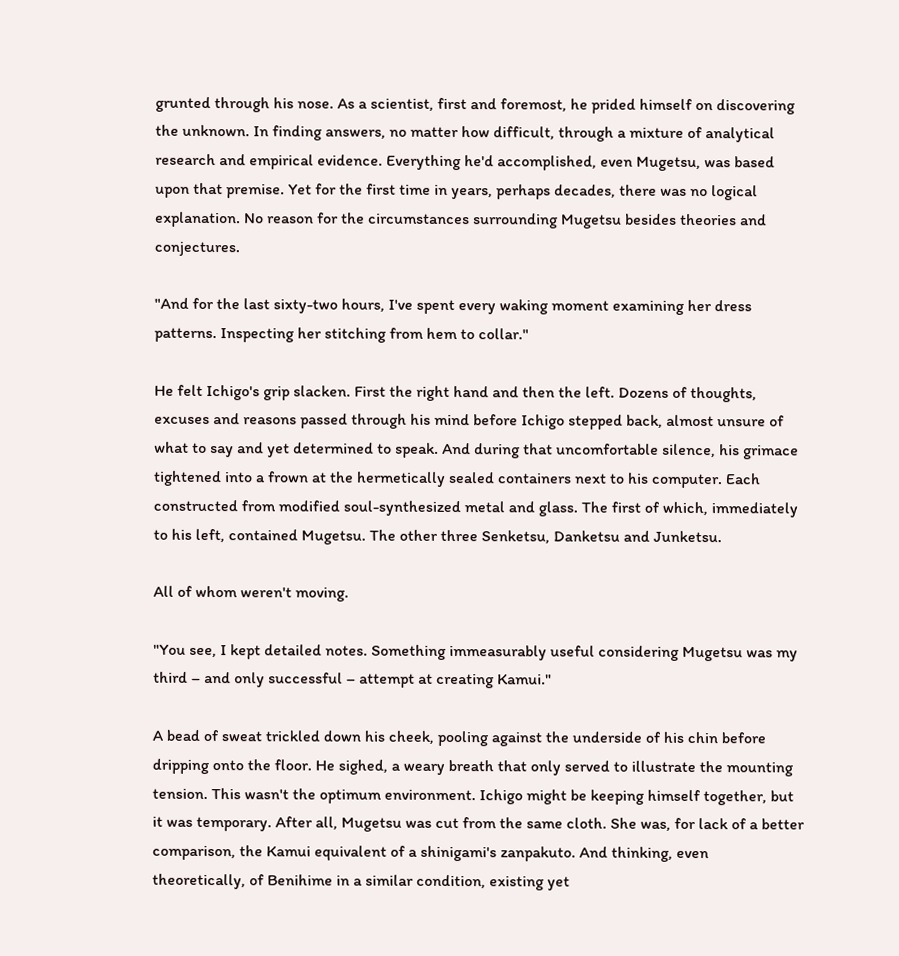grunted through his nose. As a scientist, first and foremost, he prided himself on discovering the unknown. In finding answers, no matter how difficult, through a mixture of analytical research and empirical evidence. Everything he'd accomplished, even Mugetsu, was based upon that premise. Yet for the first time in years, perhaps decades, there was no logical explanation. No reason for the circumstances surrounding Mugetsu besides theories and conjectures.

"And for the last sixty-two hours, I've spent every waking moment examining her dress patterns. Inspecting her stitching from hem to collar."

He felt Ichigo's grip slacken. First the right hand and then the left. Dozens of thoughts, excuses and reasons passed through his mind before Ichigo stepped back, almost unsure of what to say and yet determined to speak. And during that uncomfortable silence, his grimace tightened into a frown at the hermetically sealed containers next to his computer. Each constructed from modified soul-synthesized metal and glass. The first of which, immediately to his left, contained Mugetsu. The other three Senketsu, Danketsu and Junketsu.

All of whom weren't moving.

"You see, I kept detailed notes. Something immeasurably useful considering Mugetsu was my third – and only successful – attempt at creating Kamui."

A bead of sweat trickled down his cheek, pooling against the underside of his chin before dripping onto the floor. He sighed, a weary breath that only served to illustrate the mounting tension. This wasn't the optimum environment. Ichigo might be keeping himself together, but it was temporary. After all, Mugetsu was cut from the same cloth. She was, for lack of a better comparison, the Kamui equivalent of a shinigami's zanpakuto. And thinking, even theoretically, of Benihime in a similar condition, existing yet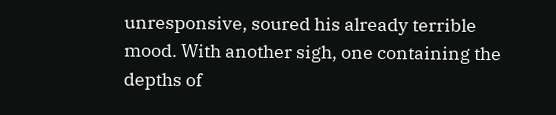unresponsive, soured his already terrible mood. With another sigh, one containing the depths of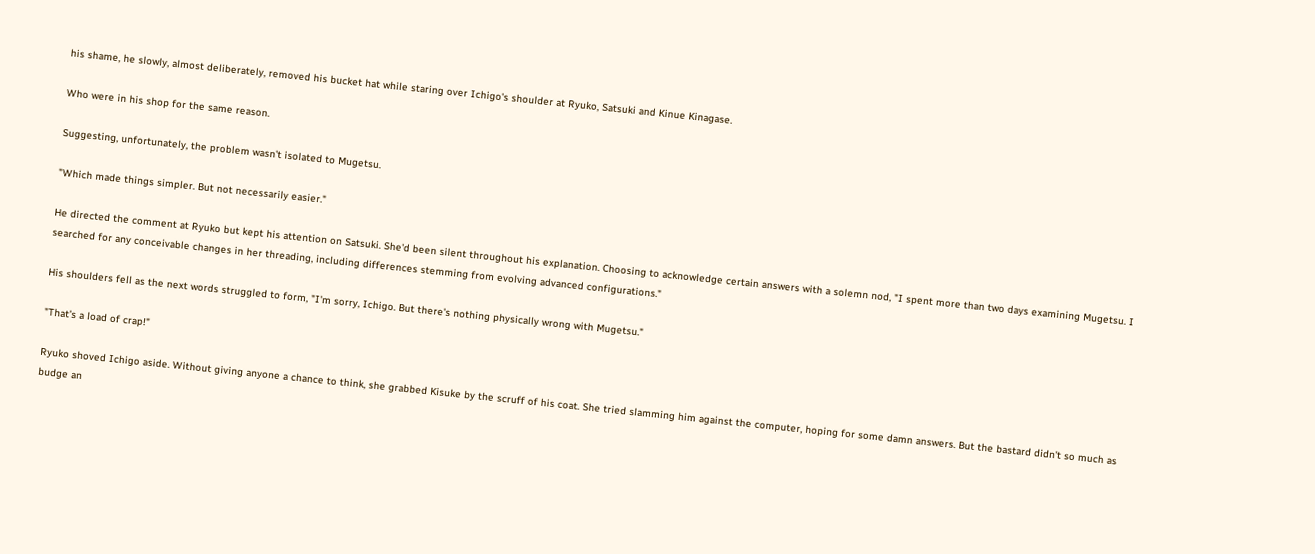his shame, he slowly, almost deliberately, removed his bucket hat while staring over Ichigo's shoulder at Ryuko, Satsuki and Kinue Kinagase.

Who were in his shop for the same reason.

Suggesting, unfortunately, the problem wasn't isolated to Mugetsu.

"Which made things simpler. But not necessarily easier."

He directed the comment at Ryuko but kept his attention on Satsuki. She'd been silent throughout his explanation. Choosing to acknowledge certain answers with a solemn nod, "I spent more than two days examining Mugetsu. I searched for any conceivable changes in her threading, including differences stemming from evolving advanced configurations."

His shoulders fell as the next words struggled to form, "I'm sorry, Ichigo. But there's nothing physically wrong with Mugetsu."

"That's a load of crap!"

Ryuko shoved Ichigo aside. Without giving anyone a chance to think, she grabbed Kisuke by the scruff of his coat. She tried slamming him against the computer, hoping for some damn answers. But the bastard didn't so much as budge an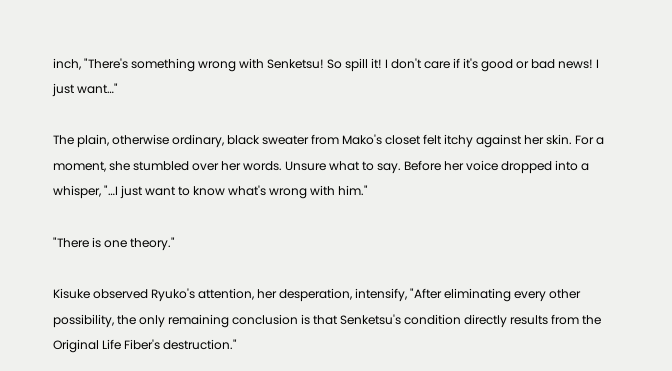inch, "There's something wrong with Senketsu! So spill it! I don't care if it's good or bad news! I just want…"

The plain, otherwise ordinary, black sweater from Mako's closet felt itchy against her skin. For a moment, she stumbled over her words. Unsure what to say. Before her voice dropped into a whisper, "…I just want to know what's wrong with him."

"There is one theory."

Kisuke observed Ryuko's attention, her desperation, intensify, "After eliminating every other possibility, the only remaining conclusion is that Senketsu's condition directly results from the Original Life Fiber's destruction."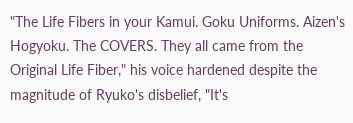"The Life Fibers in your Kamui. Goku Uniforms. Aizen's Hogyoku. The COVERS. They all came from the Original Life Fiber," his voice hardened despite the magnitude of Ryuko's disbelief, "It's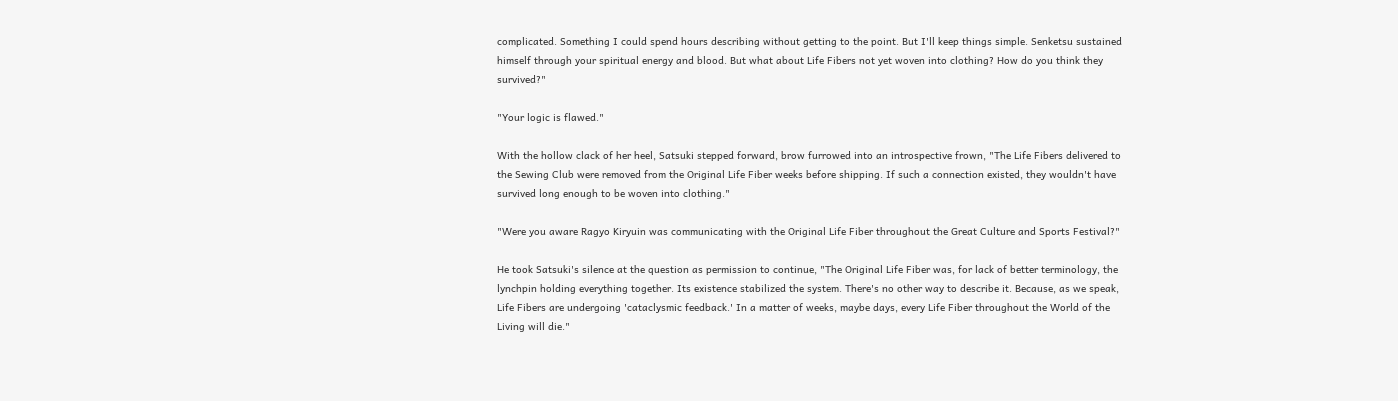complicated. Something I could spend hours describing without getting to the point. But I'll keep things simple. Senketsu sustained himself through your spiritual energy and blood. But what about Life Fibers not yet woven into clothing? How do you think they survived?"

"Your logic is flawed."

With the hollow clack of her heel, Satsuki stepped forward, brow furrowed into an introspective frown, "The Life Fibers delivered to the Sewing Club were removed from the Original Life Fiber weeks before shipping. If such a connection existed, they wouldn't have survived long enough to be woven into clothing."

"Were you aware Ragyo Kiryuin was communicating with the Original Life Fiber throughout the Great Culture and Sports Festival?"

He took Satsuki's silence at the question as permission to continue, "The Original Life Fiber was, for lack of better terminology, the lynchpin holding everything together. Its existence stabilized the system. There's no other way to describe it. Because, as we speak, Life Fibers are undergoing 'cataclysmic feedback.' In a matter of weeks, maybe days, every Life Fiber throughout the World of the Living will die."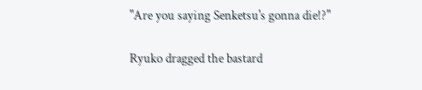"Are you saying Senketsu's gonna die!?"

Ryuko dragged the bastard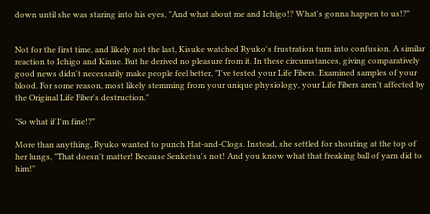down until she was staring into his eyes, "And what about me and Ichigo!? What's gonna happen to us!?"


Not for the first time, and likely not the last, Kisuke watched Ryuko's frustration turn into confusion. A similar reaction to Ichigo and Kinue. But he derived no pleasure from it. In these circumstances, giving comparatively good news didn't necessarily make people feel better, "I've tested your Life Fibers. Examined samples of your blood. For some reason, most likely stemming from your unique physiology, your Life Fibers aren't affected by the Original Life Fiber's destruction."

"So what if I'm fine!?"

More than anything, Ryuko wanted to punch Hat-and-Clogs. Instead, she settled for shouting at the top of her lungs, "That doesn't matter! Because Senketsu's not! And you know what that freaking ball of yarn did to him!"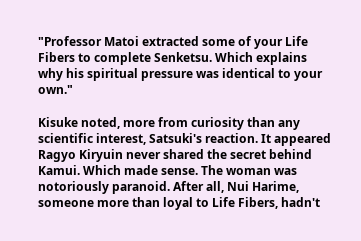"Professor Matoi extracted some of your Life Fibers to complete Senketsu. Which explains why his spiritual pressure was identical to your own."

Kisuke noted, more from curiosity than any scientific interest, Satsuki's reaction. It appeared Ragyo Kiryuin never shared the secret behind Kamui. Which made sense. The woman was notoriously paranoid. After all, Nui Harime, someone more than loyal to Life Fibers, hadn't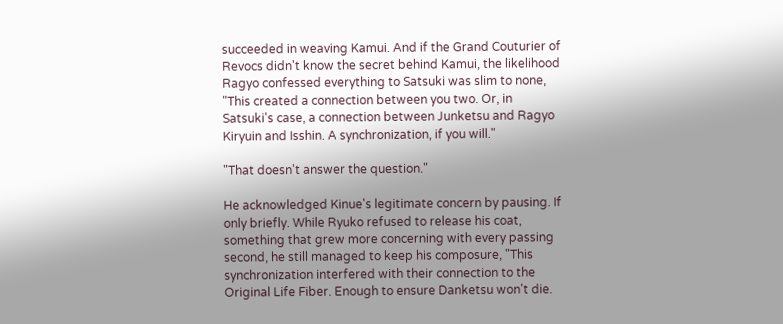succeeded in weaving Kamui. And if the Grand Couturier of Revocs didn't know the secret behind Kamui, the likelihood Ragyo confessed everything to Satsuki was slim to none, "This created a connection between you two. Or, in Satsuki's case, a connection between Junketsu and Ragyo Kiryuin and Isshin. A synchronization, if you will."

"That doesn't answer the question."

He acknowledged Kinue's legitimate concern by pausing. If only briefly. While Ryuko refused to release his coat, something that grew more concerning with every passing second, he still managed to keep his composure, "This synchronization interfered with their connection to the Original Life Fiber. Enough to ensure Danketsu won't die.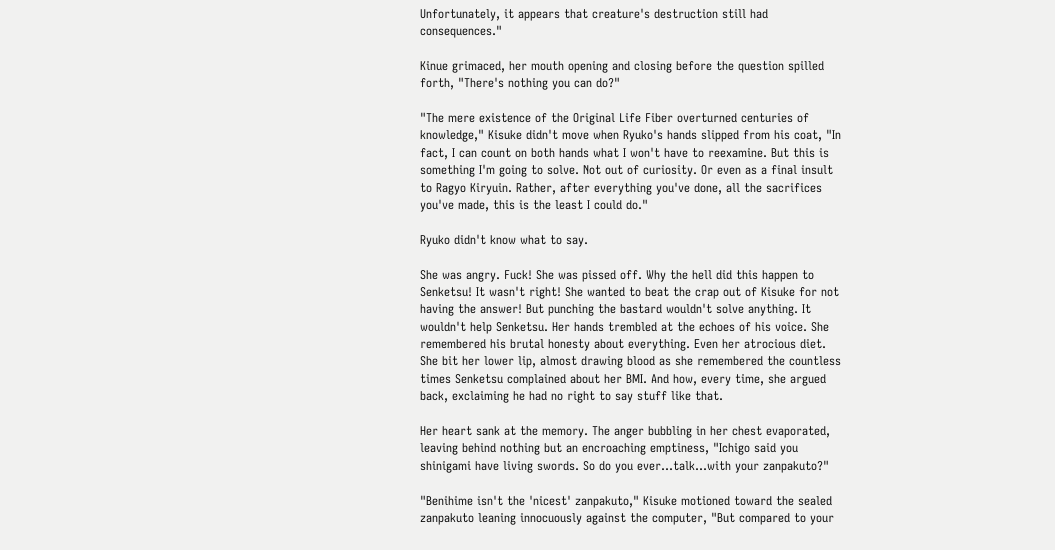Unfortunately, it appears that creature's destruction still had consequences."

Kinue grimaced, her mouth opening and closing before the question spilled forth, "There's nothing you can do?"

"The mere existence of the Original Life Fiber overturned centuries of knowledge," Kisuke didn't move when Ryuko's hands slipped from his coat, "In fact, I can count on both hands what I won't have to reexamine. But this is something I'm going to solve. Not out of curiosity. Or even as a final insult to Ragyo Kiryuin. Rather, after everything you've done, all the sacrifices you've made, this is the least I could do."

Ryuko didn't know what to say.

She was angry. Fuck! She was pissed off. Why the hell did this happen to Senketsu! It wasn't right! She wanted to beat the crap out of Kisuke for not having the answer! But punching the bastard wouldn't solve anything. It wouldn't help Senketsu. Her hands trembled at the echoes of his voice. She remembered his brutal honesty about everything. Even her atrocious diet. She bit her lower lip, almost drawing blood as she remembered the countless times Senketsu complained about her BMI. And how, every time, she argued back, exclaiming he had no right to say stuff like that.

Her heart sank at the memory. The anger bubbling in her chest evaporated, leaving behind nothing but an encroaching emptiness, "Ichigo said you shinigami have living swords. So do you ever…talk…with your zanpakuto?"

"Benihime isn't the 'nicest' zanpakuto," Kisuke motioned toward the sealed zanpakuto leaning innocuously against the computer, "But compared to your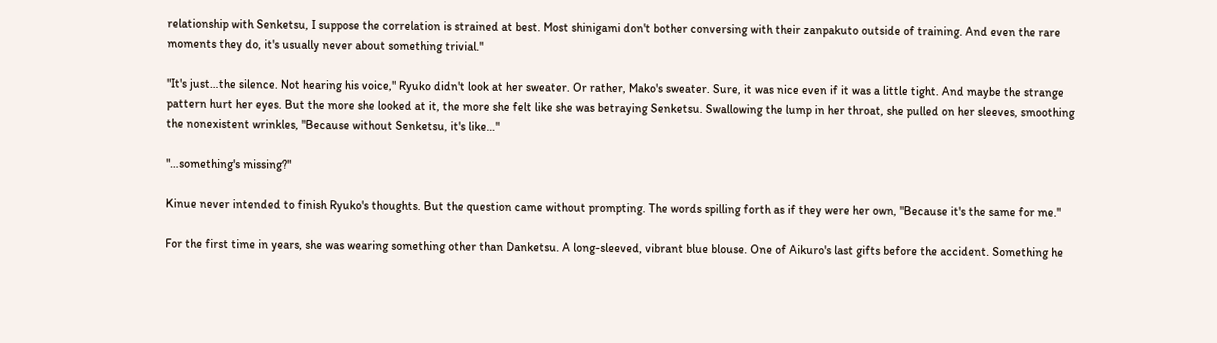relationship with Senketsu, I suppose the correlation is strained at best. Most shinigami don't bother conversing with their zanpakuto outside of training. And even the rare moments they do, it's usually never about something trivial."

"It's just…the silence. Not hearing his voice," Ryuko didn't look at her sweater. Or rather, Mako's sweater. Sure, it was nice even if it was a little tight. And maybe the strange pattern hurt her eyes. But the more she looked at it, the more she felt like she was betraying Senketsu. Swallowing the lump in her throat, she pulled on her sleeves, smoothing the nonexistent wrinkles, "Because without Senketsu, it's like…"

"…something's missing?"

Kinue never intended to finish Ryuko's thoughts. But the question came without prompting. The words spilling forth as if they were her own, "Because it's the same for me."

For the first time in years, she was wearing something other than Danketsu. A long-sleeved, vibrant blue blouse. One of Aikuro's last gifts before the accident. Something he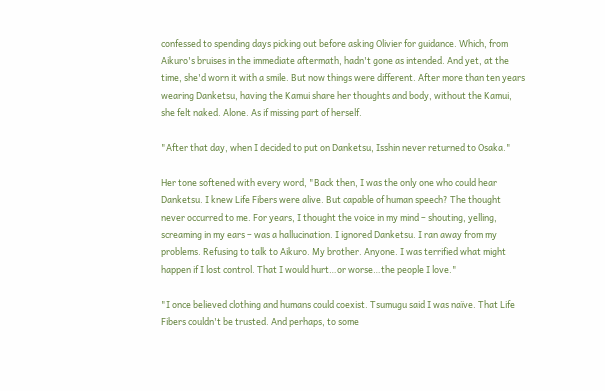confessed to spending days picking out before asking Olivier for guidance. Which, from Aikuro's bruises in the immediate aftermath, hadn't gone as intended. And yet, at the time, she'd worn it with a smile. But now things were different. After more than ten years wearing Danketsu, having the Kamui share her thoughts and body, without the Kamui, she felt naked. Alone. As if missing part of herself.

"After that day, when I decided to put on Danketsu, Isshin never returned to Osaka."

Her tone softened with every word, "Back then, I was the only one who could hear Danketsu. I knew Life Fibers were alive. But capable of human speech? The thought never occurred to me. For years, I thought the voice in my mind – shouting, yelling, screaming in my ears – was a hallucination. I ignored Danketsu. I ran away from my problems. Refusing to talk to Aikuro. My brother. Anyone. I was terrified what might happen if I lost control. That I would hurt…or worse…the people I love."

"I once believed clothing and humans could coexist. Tsumugu said I was naïve. That Life Fibers couldn't be trusted. And perhaps, to some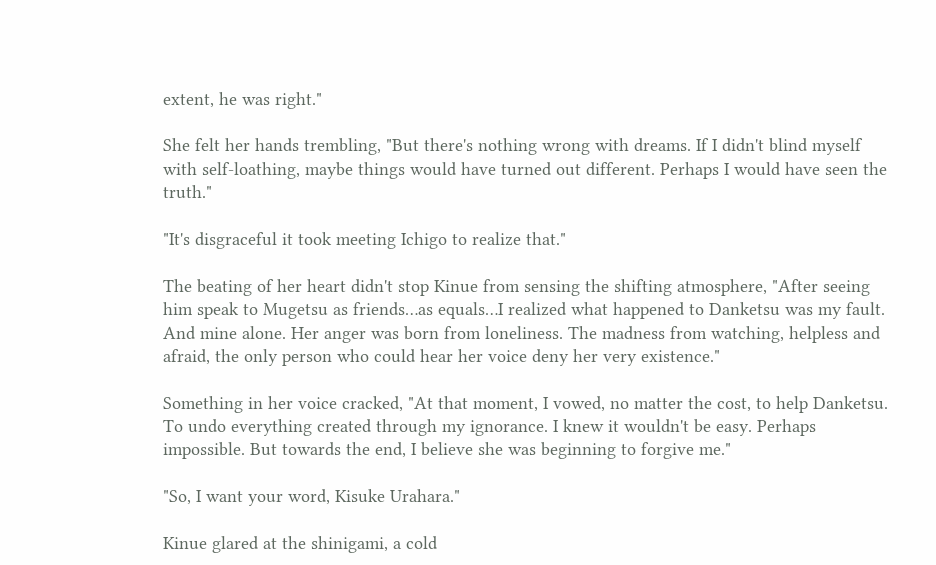extent, he was right."

She felt her hands trembling, "But there's nothing wrong with dreams. If I didn't blind myself with self-loathing, maybe things would have turned out different. Perhaps I would have seen the truth."

"It's disgraceful it took meeting Ichigo to realize that."

The beating of her heart didn't stop Kinue from sensing the shifting atmosphere, "After seeing him speak to Mugetsu as friends…as equals…I realized what happened to Danketsu was my fault. And mine alone. Her anger was born from loneliness. The madness from watching, helpless and afraid, the only person who could hear her voice deny her very existence."

Something in her voice cracked, "At that moment, I vowed, no matter the cost, to help Danketsu. To undo everything created through my ignorance. I knew it wouldn't be easy. Perhaps impossible. But towards the end, I believe she was beginning to forgive me."

"So, I want your word, Kisuke Urahara."

Kinue glared at the shinigami, a cold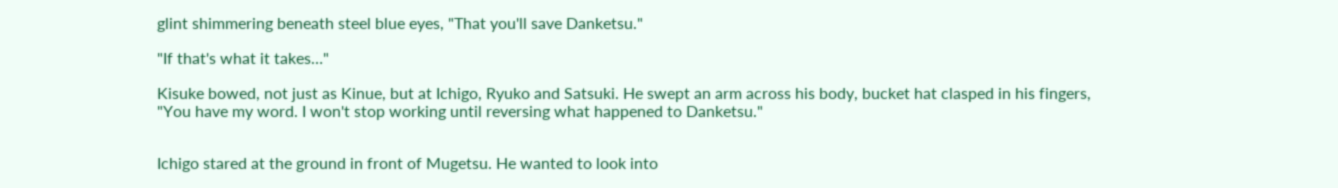glint shimmering beneath steel blue eyes, "That you'll save Danketsu."

"If that's what it takes…"

Kisuke bowed, not just as Kinue, but at Ichigo, Ryuko and Satsuki. He swept an arm across his body, bucket hat clasped in his fingers, "You have my word. I won't stop working until reversing what happened to Danketsu."


Ichigo stared at the ground in front of Mugetsu. He wanted to look into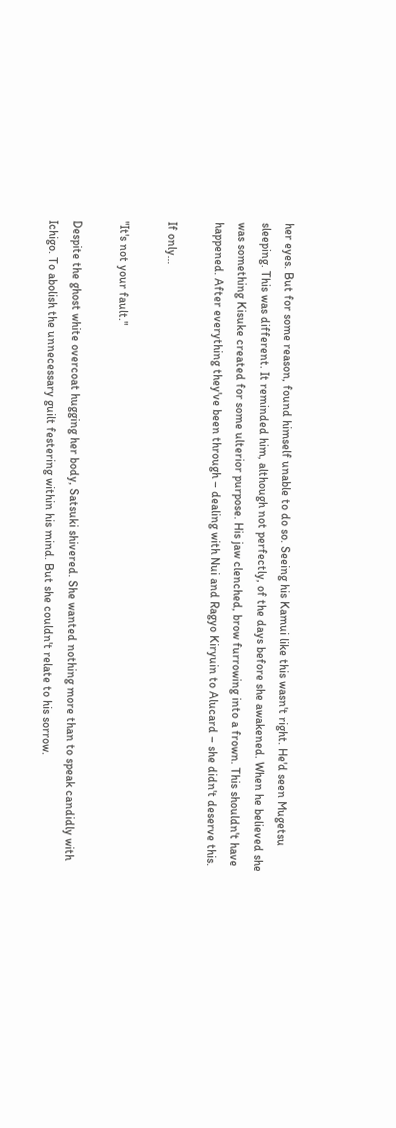her eyes. But for some reason, found himself unable to do so. Seeing his Kamui like this wasn't right. He'd seen Mugetsu sleeping. This was different. It reminded him, although not perfectly, of the days before she awakened. When he believed she was something Kisuke created for some ulterior purpose. His jaw clenched, brow furrowing into a frown. This shouldn't have happened. After everything they've been through – dealing with Nui and Ragyo Kiryuin to Alucard – she didn't deserve this.

If only…

"It's not your fault."

Despite the ghost white overcoat hugging her body, Satsuki shivered. She wanted nothing more than to speak candidly with Ichigo. To abolish the unnecessary guilt festering within his mind. But she couldn't relate to his sorrow.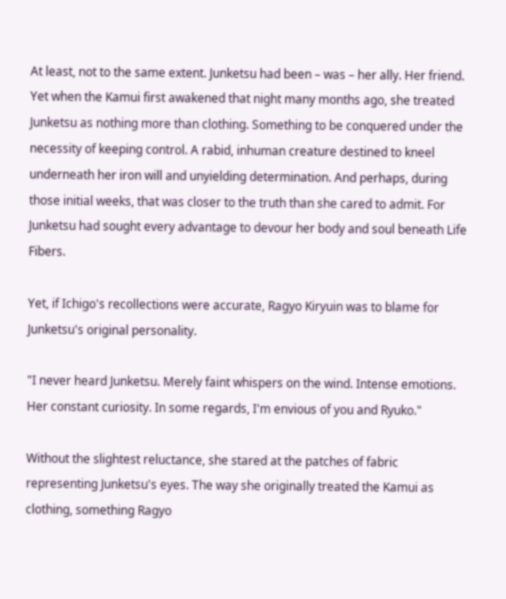At least, not to the same extent. Junketsu had been – was – her ally. Her friend. Yet when the Kamui first awakened that night many months ago, she treated Junketsu as nothing more than clothing. Something to be conquered under the necessity of keeping control. A rabid, inhuman creature destined to kneel underneath her iron will and unyielding determination. And perhaps, during those initial weeks, that was closer to the truth than she cared to admit. For Junketsu had sought every advantage to devour her body and soul beneath Life Fibers.

Yet, if Ichigo's recollections were accurate, Ragyo Kiryuin was to blame for Junketsu's original personality.

"I never heard Junketsu. Merely faint whispers on the wind. Intense emotions. Her constant curiosity. In some regards, I'm envious of you and Ryuko."

Without the slightest reluctance, she stared at the patches of fabric representing Junketsu's eyes. The way she originally treated the Kamui as clothing, something Ragyo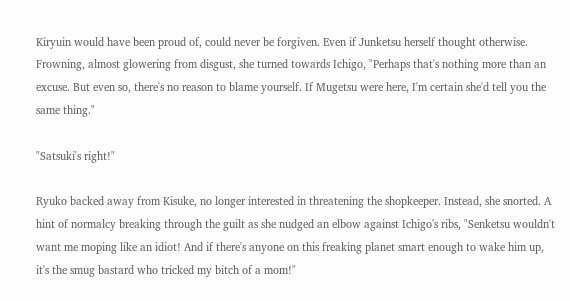Kiryuin would have been proud of, could never be forgiven. Even if Junketsu herself thought otherwise. Frowning, almost glowering from disgust, she turned towards Ichigo, "Perhaps that's nothing more than an excuse. But even so, there's no reason to blame yourself. If Mugetsu were here, I'm certain she'd tell you the same thing."

"Satsuki's right!"

Ryuko backed away from Kisuke, no longer interested in threatening the shopkeeper. Instead, she snorted. A hint of normalcy breaking through the guilt as she nudged an elbow against Ichigo's ribs, "Senketsu wouldn't want me moping like an idiot! And if there's anyone on this freaking planet smart enough to wake him up, it's the smug bastard who tricked my bitch of a mom!"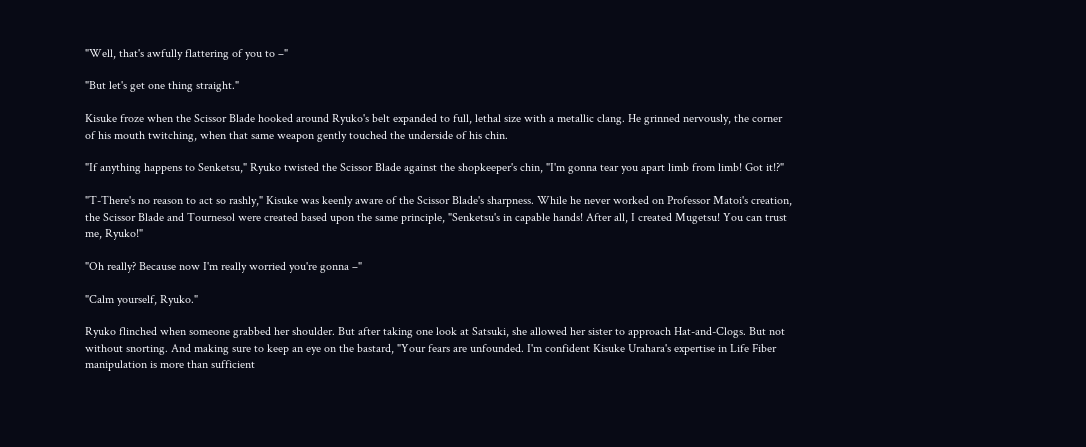"Well, that's awfully flattering of you to –"

"But let's get one thing straight."

Kisuke froze when the Scissor Blade hooked around Ryuko's belt expanded to full, lethal size with a metallic clang. He grinned nervously, the corner of his mouth twitching, when that same weapon gently touched the underside of his chin.

"If anything happens to Senketsu," Ryuko twisted the Scissor Blade against the shopkeeper's chin, "I'm gonna tear you apart limb from limb! Got it!?"

"T-There's no reason to act so rashly," Kisuke was keenly aware of the Scissor Blade's sharpness. While he never worked on Professor Matoi's creation, the Scissor Blade and Tournesol were created based upon the same principle, "Senketsu's in capable hands! After all, I created Mugetsu! You can trust me, Ryuko!"

"Oh really? Because now I'm really worried you're gonna –"

"Calm yourself, Ryuko."

Ryuko flinched when someone grabbed her shoulder. But after taking one look at Satsuki, she allowed her sister to approach Hat-and-Clogs. But not without snorting. And making sure to keep an eye on the bastard, "Your fears are unfounded. I'm confident Kisuke Urahara's expertise in Life Fiber manipulation is more than sufficient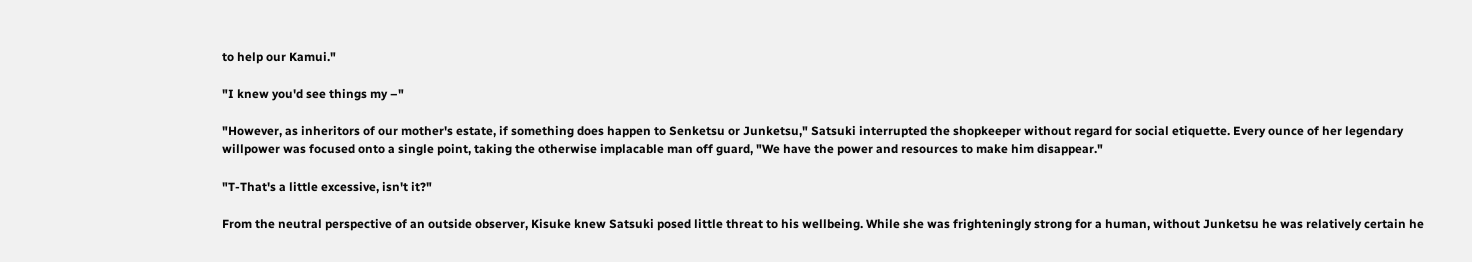to help our Kamui."

"I knew you'd see things my –"

"However, as inheritors of our mother's estate, if something does happen to Senketsu or Junketsu," Satsuki interrupted the shopkeeper without regard for social etiquette. Every ounce of her legendary willpower was focused onto a single point, taking the otherwise implacable man off guard, "We have the power and resources to make him disappear."

"T-That's a little excessive, isn't it?"

From the neutral perspective of an outside observer, Kisuke knew Satsuki posed little threat to his wellbeing. While she was frighteningly strong for a human, without Junketsu he was relatively certain he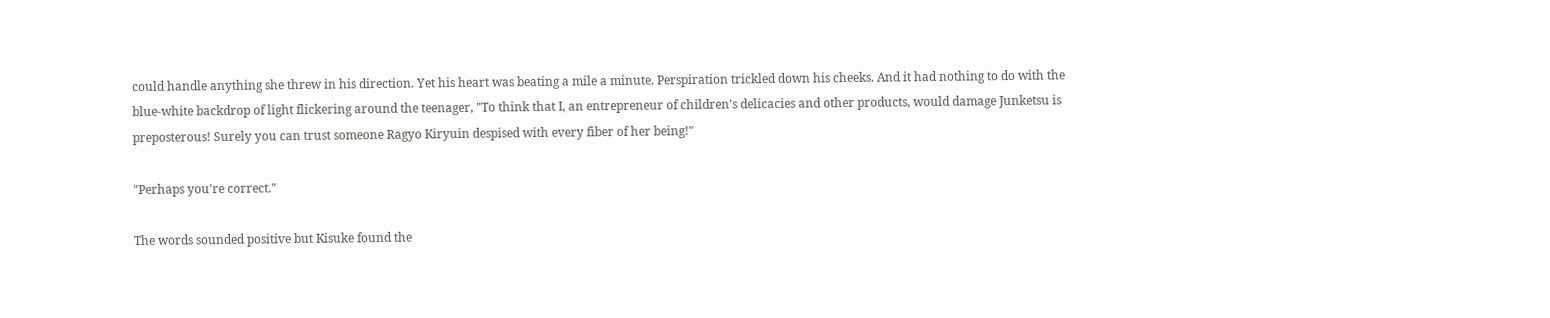could handle anything she threw in his direction. Yet his heart was beating a mile a minute. Perspiration trickled down his cheeks. And it had nothing to do with the blue-white backdrop of light flickering around the teenager, "To think that I, an entrepreneur of children's delicacies and other products, would damage Junketsu is preposterous! Surely you can trust someone Ragyo Kiryuin despised with every fiber of her being!"

"Perhaps you're correct."

The words sounded positive but Kisuke found the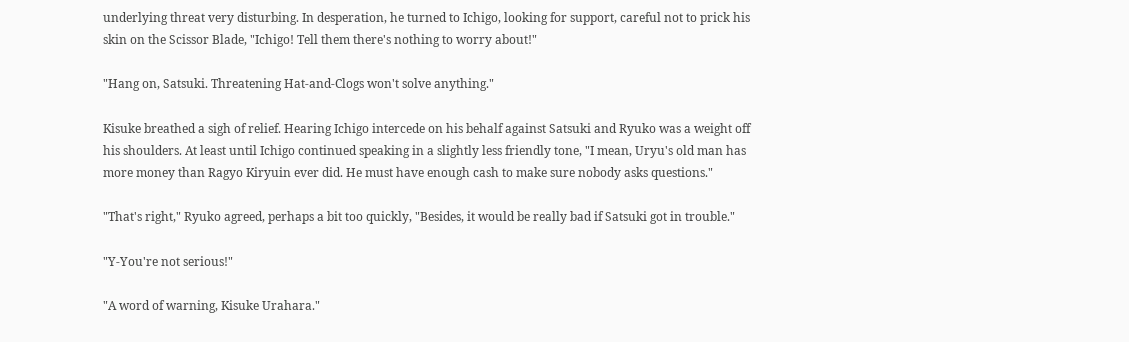underlying threat very disturbing. In desperation, he turned to Ichigo, looking for support, careful not to prick his skin on the Scissor Blade, "Ichigo! Tell them there's nothing to worry about!"

"Hang on, Satsuki. Threatening Hat-and-Clogs won't solve anything."

Kisuke breathed a sigh of relief. Hearing Ichigo intercede on his behalf against Satsuki and Ryuko was a weight off his shoulders. At least until Ichigo continued speaking in a slightly less friendly tone, "I mean, Uryu's old man has more money than Ragyo Kiryuin ever did. He must have enough cash to make sure nobody asks questions."

"That's right," Ryuko agreed, perhaps a bit too quickly, "Besides, it would be really bad if Satsuki got in trouble."

"Y-You're not serious!"

"A word of warning, Kisuke Urahara."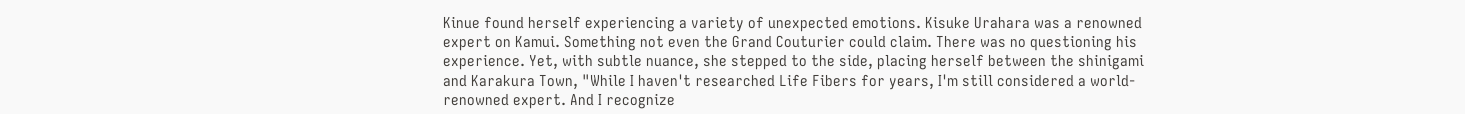Kinue found herself experiencing a variety of unexpected emotions. Kisuke Urahara was a renowned expert on Kamui. Something not even the Grand Couturier could claim. There was no questioning his experience. Yet, with subtle nuance, she stepped to the side, placing herself between the shinigami and Karakura Town, "While I haven't researched Life Fibers for years, I'm still considered a world-renowned expert. And I recognize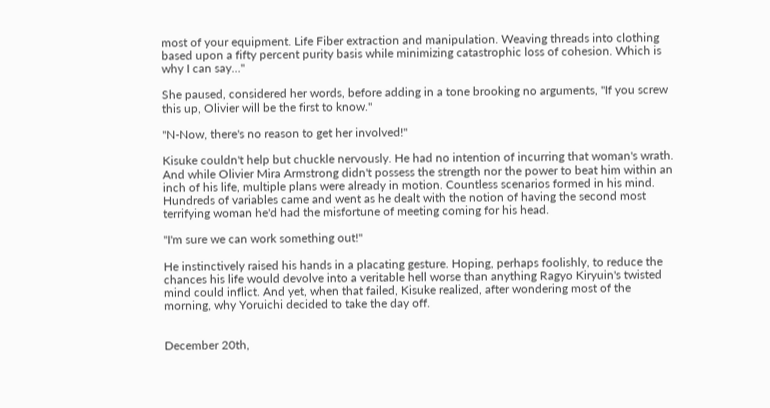most of your equipment. Life Fiber extraction and manipulation. Weaving threads into clothing based upon a fifty percent purity basis while minimizing catastrophic loss of cohesion. Which is why I can say…"

She paused, considered her words, before adding in a tone brooking no arguments, "If you screw this up, Olivier will be the first to know."

"N-Now, there's no reason to get her involved!"

Kisuke couldn't help but chuckle nervously. He had no intention of incurring that woman's wrath. And while Olivier Mira Armstrong didn't possess the strength nor the power to beat him within an inch of his life, multiple plans were already in motion. Countless scenarios formed in his mind. Hundreds of variables came and went as he dealt with the notion of having the second most terrifying woman he'd had the misfortune of meeting coming for his head.

"I'm sure we can work something out!"

He instinctively raised his hands in a placating gesture. Hoping, perhaps foolishly, to reduce the chances his life would devolve into a veritable hell worse than anything Ragyo Kiryuin's twisted mind could inflict. And yet, when that failed, Kisuke realized, after wondering most of the morning, why Yoruichi decided to take the day off.


December 20th,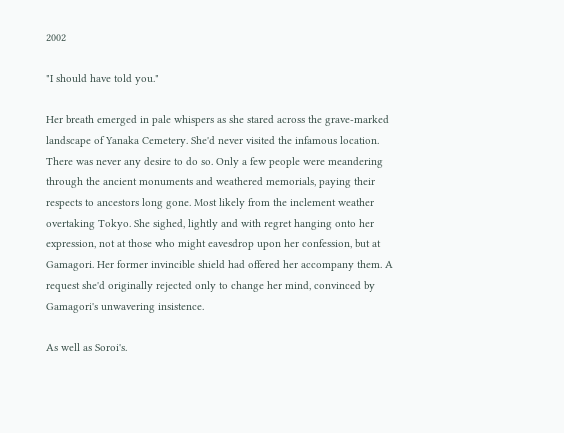2002

"I should have told you."

Her breath emerged in pale whispers as she stared across the grave-marked landscape of Yanaka Cemetery. She'd never visited the infamous location. There was never any desire to do so. Only a few people were meandering through the ancient monuments and weathered memorials, paying their respects to ancestors long gone. Most likely from the inclement weather overtaking Tokyo. She sighed, lightly and with regret hanging onto her expression, not at those who might eavesdrop upon her confession, but at Gamagori. Her former invincible shield had offered her accompany them. A request she'd originally rejected only to change her mind, convinced by Gamagori's unwavering insistence.

As well as Soroi's.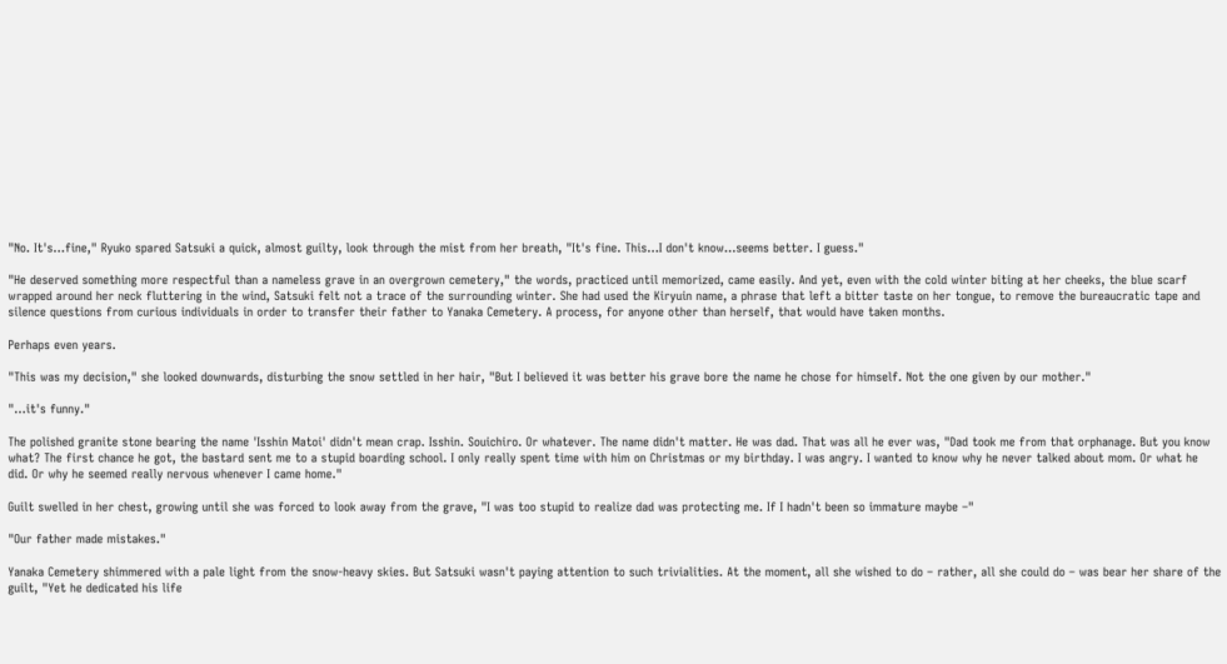"No. It's…fine," Ryuko spared Satsuki a quick, almost guilty, look through the mist from her breath, "It's fine. This…I don't know…seems better. I guess."

"He deserved something more respectful than a nameless grave in an overgrown cemetery," the words, practiced until memorized, came easily. And yet, even with the cold winter biting at her cheeks, the blue scarf wrapped around her neck fluttering in the wind, Satsuki felt not a trace of the surrounding winter. She had used the Kiryuin name, a phrase that left a bitter taste on her tongue, to remove the bureaucratic tape and silence questions from curious individuals in order to transfer their father to Yanaka Cemetery. A process, for anyone other than herself, that would have taken months.

Perhaps even years.

"This was my decision," she looked downwards, disturbing the snow settled in her hair, "But I believed it was better his grave bore the name he chose for himself. Not the one given by our mother."

"…it's funny."

The polished granite stone bearing the name 'Isshin Matoi' didn't mean crap. Isshin. Souichiro. Or whatever. The name didn't matter. He was dad. That was all he ever was, "Dad took me from that orphanage. But you know what? The first chance he got, the bastard sent me to a stupid boarding school. I only really spent time with him on Christmas or my birthday. I was angry. I wanted to know why he never talked about mom. Or what he did. Or why he seemed really nervous whenever I came home."

Guilt swelled in her chest, growing until she was forced to look away from the grave, "I was too stupid to realize dad was protecting me. If I hadn't been so immature maybe –"

"Our father made mistakes."

Yanaka Cemetery shimmered with a pale light from the snow-heavy skies. But Satsuki wasn't paying attention to such trivialities. At the moment, all she wished to do – rather, all she could do – was bear her share of the guilt, "Yet he dedicated his life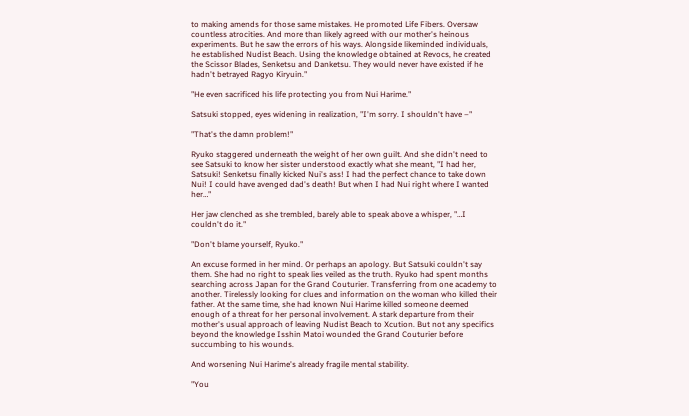to making amends for those same mistakes. He promoted Life Fibers. Oversaw countless atrocities. And more than likely agreed with our mother's heinous experiments. But he saw the errors of his ways. Alongside likeminded individuals, he established Nudist Beach. Using the knowledge obtained at Revocs, he created the Scissor Blades, Senketsu and Danketsu. They would never have existed if he hadn't betrayed Ragyo Kiryuin."

"He even sacrificed his life protecting you from Nui Harime."

Satsuki stopped, eyes widening in realization, "I'm sorry. I shouldn't have –"

"That's the damn problem!"

Ryuko staggered underneath the weight of her own guilt. And she didn't need to see Satsuki to know her sister understood exactly what she meant, "I had her, Satsuki! Senketsu finally kicked Nui's ass! I had the perfect chance to take down Nui! I could have avenged dad's death! But when I had Nui right where I wanted her…"

Her jaw clenched as she trembled, barely able to speak above a whisper, "…I couldn't do it."

"Don't blame yourself, Ryuko."

An excuse formed in her mind. Or perhaps an apology. But Satsuki couldn't say them. She had no right to speak lies veiled as the truth. Ryuko had spent months searching across Japan for the Grand Couturier. Transferring from one academy to another. Tirelessly looking for clues and information on the woman who killed their father. At the same time, she had known Nui Harime killed someone deemed enough of a threat for her personal involvement. A stark departure from their mother's usual approach of leaving Nudist Beach to Xcution. But not any specifics beyond the knowledge Isshin Matoi wounded the Grand Couturier before succumbing to his wounds.

And worsening Nui Harime's already fragile mental stability.

"You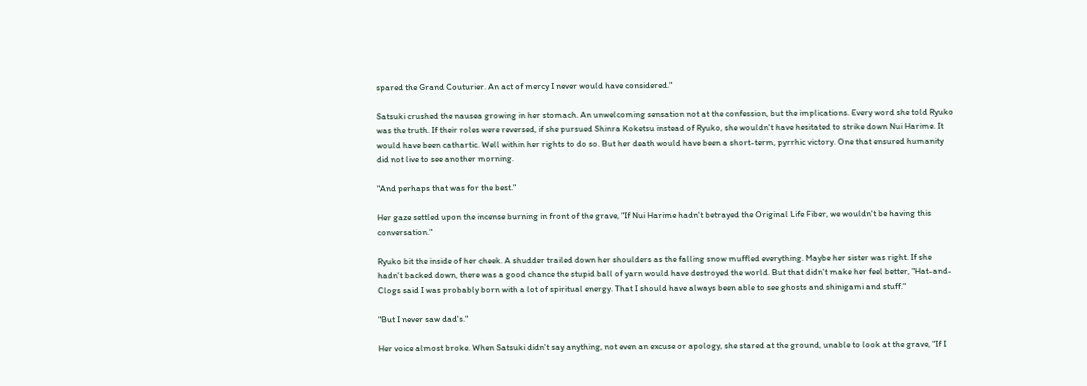spared the Grand Couturier. An act of mercy I never would have considered."

Satsuki crushed the nausea growing in her stomach. An unwelcoming sensation not at the confession, but the implications. Every word she told Ryuko was the truth. If their roles were reversed, if she pursued Shinra Koketsu instead of Ryuko, she wouldn't have hesitated to strike down Nui Harime. It would have been cathartic. Well within her rights to do so. But her death would have been a short-term, pyrrhic victory. One that ensured humanity did not live to see another morning.

"And perhaps that was for the best."

Her gaze settled upon the incense burning in front of the grave, "If Nui Harime hadn't betrayed the Original Life Fiber, we wouldn't be having this conversation."

Ryuko bit the inside of her cheek. A shudder trailed down her shoulders as the falling snow muffled everything. Maybe her sister was right. If she hadn't backed down, there was a good chance the stupid ball of yarn would have destroyed the world. But that didn't make her feel better, "Hat-and-Clogs said I was probably born with a lot of spiritual energy. That I should have always been able to see ghosts and shinigami and stuff."

"But I never saw dad's."

Her voice almost broke. When Satsuki didn't say anything, not even an excuse or apology, she stared at the ground, unable to look at the grave, "If I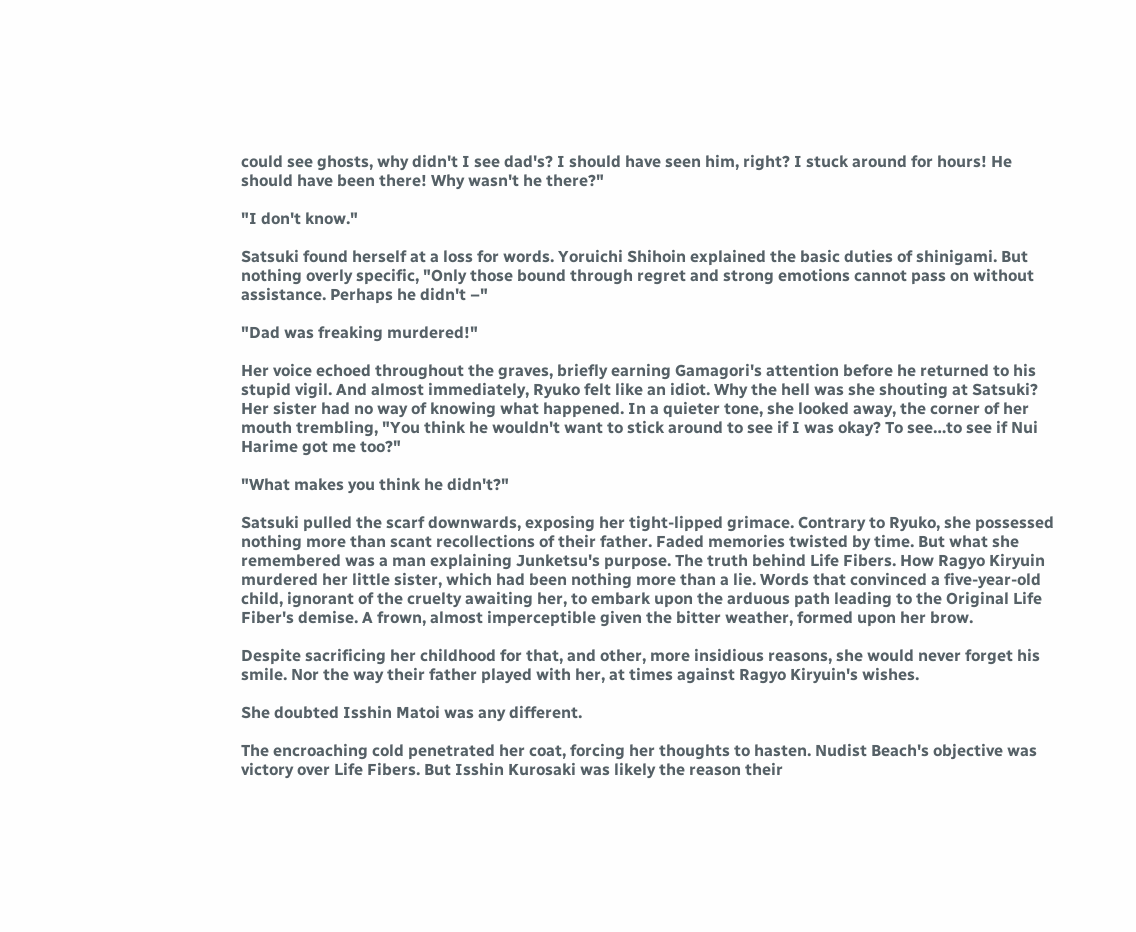could see ghosts, why didn't I see dad's? I should have seen him, right? I stuck around for hours! He should have been there! Why wasn't he there?"

"I don't know."

Satsuki found herself at a loss for words. Yoruichi Shihoin explained the basic duties of shinigami. But nothing overly specific, "Only those bound through regret and strong emotions cannot pass on without assistance. Perhaps he didn't –"

"Dad was freaking murdered!"

Her voice echoed throughout the graves, briefly earning Gamagori's attention before he returned to his stupid vigil. And almost immediately, Ryuko felt like an idiot. Why the hell was she shouting at Satsuki? Her sister had no way of knowing what happened. In a quieter tone, she looked away, the corner of her mouth trembling, "You think he wouldn't want to stick around to see if I was okay? To see…to see if Nui Harime got me too?"

"What makes you think he didn't?"

Satsuki pulled the scarf downwards, exposing her tight-lipped grimace. Contrary to Ryuko, she possessed nothing more than scant recollections of their father. Faded memories twisted by time. But what she remembered was a man explaining Junketsu's purpose. The truth behind Life Fibers. How Ragyo Kiryuin murdered her little sister, which had been nothing more than a lie. Words that convinced a five-year-old child, ignorant of the cruelty awaiting her, to embark upon the arduous path leading to the Original Life Fiber's demise. A frown, almost imperceptible given the bitter weather, formed upon her brow.

Despite sacrificing her childhood for that, and other, more insidious reasons, she would never forget his smile. Nor the way their father played with her, at times against Ragyo Kiryuin's wishes.

She doubted Isshin Matoi was any different.

The encroaching cold penetrated her coat, forcing her thoughts to hasten. Nudist Beach's objective was victory over Life Fibers. But Isshin Kurosaki was likely the reason their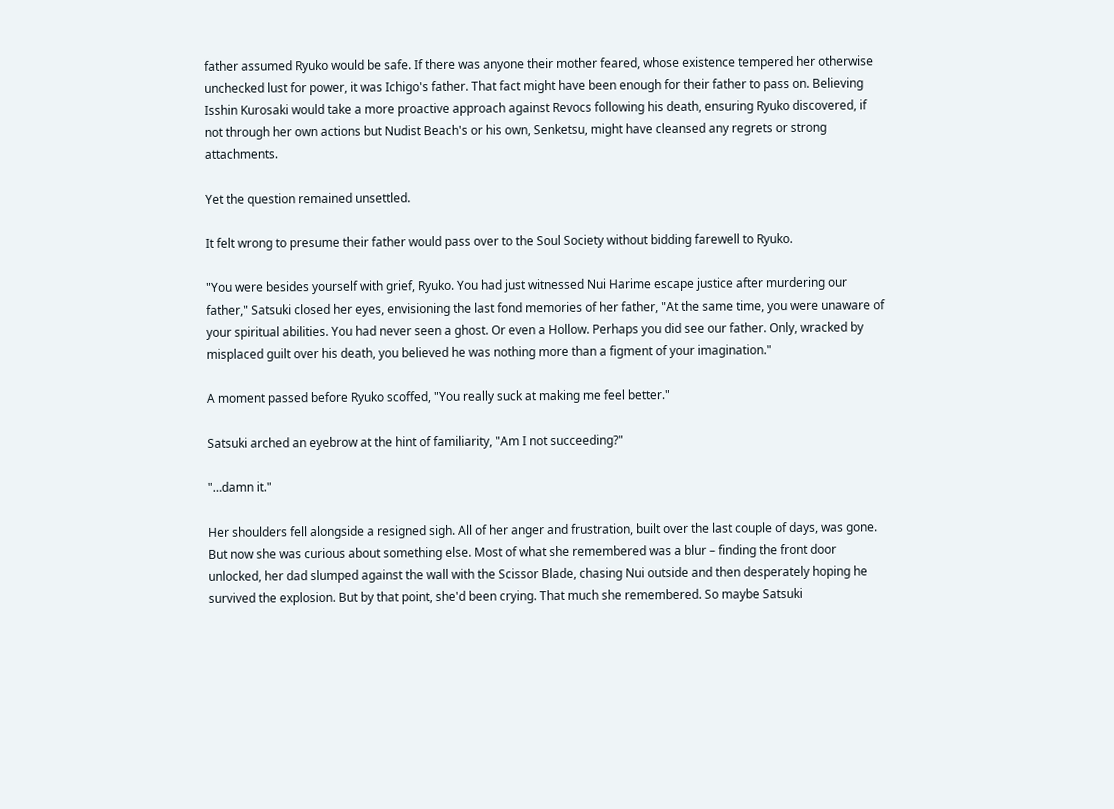father assumed Ryuko would be safe. If there was anyone their mother feared, whose existence tempered her otherwise unchecked lust for power, it was Ichigo's father. That fact might have been enough for their father to pass on. Believing Isshin Kurosaki would take a more proactive approach against Revocs following his death, ensuring Ryuko discovered, if not through her own actions but Nudist Beach's or his own, Senketsu, might have cleansed any regrets or strong attachments.

Yet the question remained unsettled.

It felt wrong to presume their father would pass over to the Soul Society without bidding farewell to Ryuko.

"You were besides yourself with grief, Ryuko. You had just witnessed Nui Harime escape justice after murdering our father," Satsuki closed her eyes, envisioning the last fond memories of her father, "At the same time, you were unaware of your spiritual abilities. You had never seen a ghost. Or even a Hollow. Perhaps you did see our father. Only, wracked by misplaced guilt over his death, you believed he was nothing more than a figment of your imagination."

A moment passed before Ryuko scoffed, "You really suck at making me feel better."

Satsuki arched an eyebrow at the hint of familiarity, "Am I not succeeding?"

"…damn it."

Her shoulders fell alongside a resigned sigh. All of her anger and frustration, built over the last couple of days, was gone. But now she was curious about something else. Most of what she remembered was a blur – finding the front door unlocked, her dad slumped against the wall with the Scissor Blade, chasing Nui outside and then desperately hoping he survived the explosion. But by that point, she'd been crying. That much she remembered. So maybe Satsuki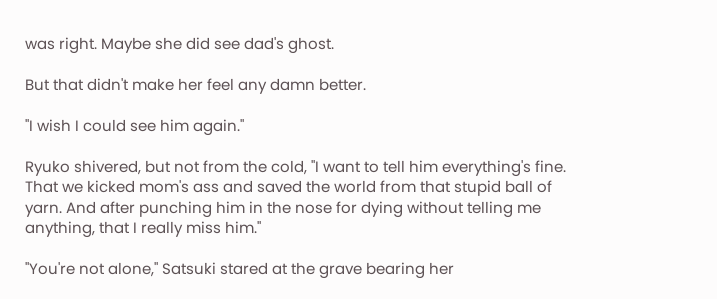was right. Maybe she did see dad's ghost.

But that didn't make her feel any damn better.

"I wish I could see him again."

Ryuko shivered, but not from the cold, "I want to tell him everything's fine. That we kicked mom's ass and saved the world from that stupid ball of yarn. And after punching him in the nose for dying without telling me anything, that I really miss him."

"You're not alone," Satsuki stared at the grave bearing her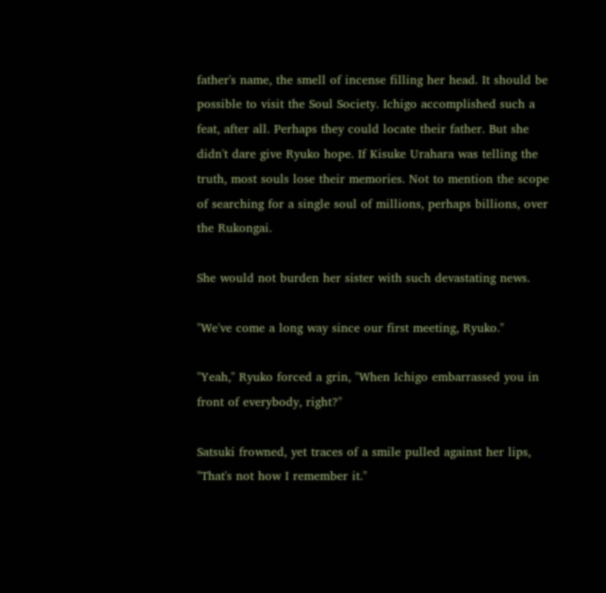father's name, the smell of incense filling her head. It should be possible to visit the Soul Society. Ichigo accomplished such a feat, after all. Perhaps they could locate their father. But she didn't dare give Ryuko hope. If Kisuke Urahara was telling the truth, most souls lose their memories. Not to mention the scope of searching for a single soul of millions, perhaps billions, over the Rukongai.

She would not burden her sister with such devastating news.

"We've come a long way since our first meeting, Ryuko."

"Yeah," Ryuko forced a grin, "When Ichigo embarrassed you in front of everybody, right?"

Satsuki frowned, yet traces of a smile pulled against her lips, "That's not how I remember it."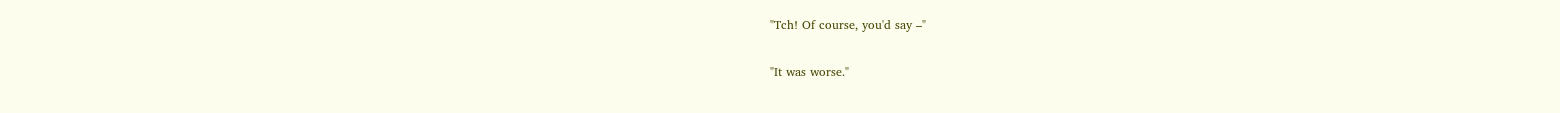"Tch! Of course, you'd say –"

"It was worse."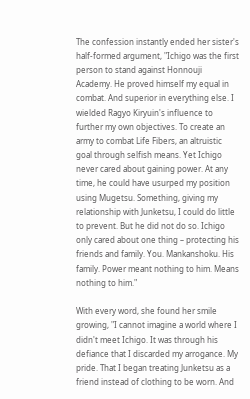The confession instantly ended her sister's half-formed argument, "Ichigo was the first person to stand against Honnouji Academy. He proved himself my equal in combat. And superior in everything else. I wielded Ragyo Kiryuin's influence to further my own objectives. To create an army to combat Life Fibers, an altruistic goal through selfish means. Yet Ichigo never cared about gaining power. At any time, he could have usurped my position using Mugetsu. Something, giving my relationship with Junketsu, I could do little to prevent. But he did not do so. Ichigo only cared about one thing – protecting his friends and family. You. Mankanshoku. His family. Power meant nothing to him. Means nothing to him."

With every word, she found her smile growing, "I cannot imagine a world where I didn't meet Ichigo. It was through his defiance that I discarded my arrogance. My pride. That I began treating Junketsu as a friend instead of clothing to be worn. And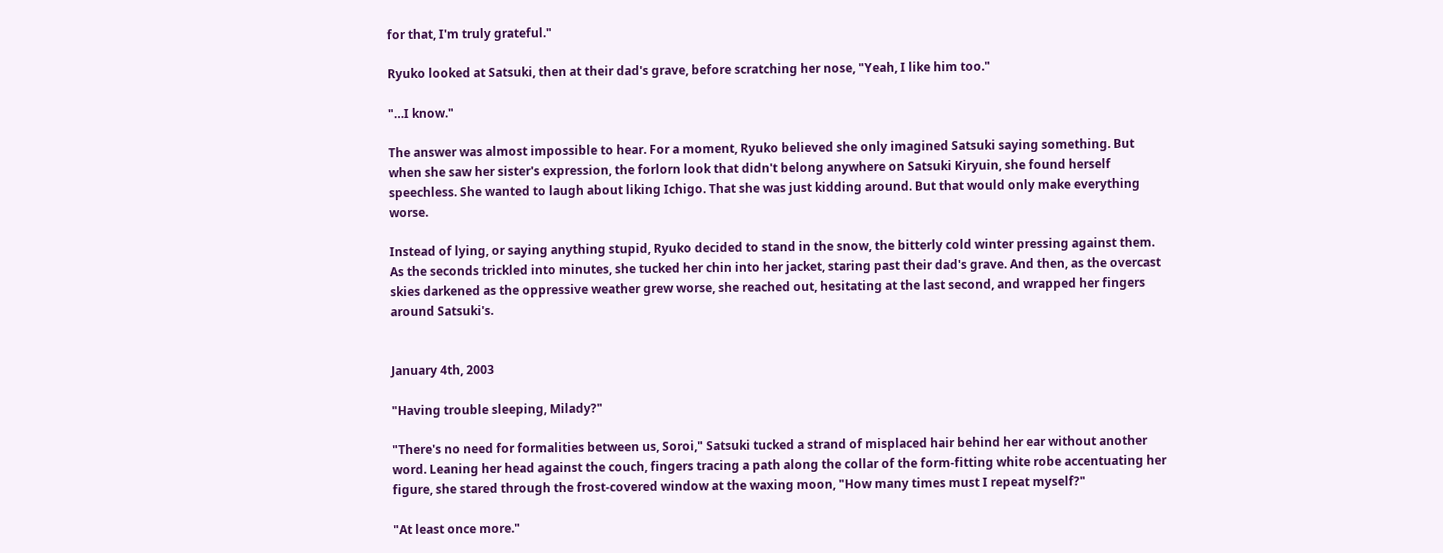for that, I'm truly grateful."

Ryuko looked at Satsuki, then at their dad's grave, before scratching her nose, "Yeah, I like him too."

"…I know."

The answer was almost impossible to hear. For a moment, Ryuko believed she only imagined Satsuki saying something. But when she saw her sister's expression, the forlorn look that didn't belong anywhere on Satsuki Kiryuin, she found herself speechless. She wanted to laugh about liking Ichigo. That she was just kidding around. But that would only make everything worse.

Instead of lying, or saying anything stupid, Ryuko decided to stand in the snow, the bitterly cold winter pressing against them. As the seconds trickled into minutes, she tucked her chin into her jacket, staring past their dad's grave. And then, as the overcast skies darkened as the oppressive weather grew worse, she reached out, hesitating at the last second, and wrapped her fingers around Satsuki's.


January 4th, 2003

"Having trouble sleeping, Milady?"

"There's no need for formalities between us, Soroi," Satsuki tucked a strand of misplaced hair behind her ear without another word. Leaning her head against the couch, fingers tracing a path along the collar of the form-fitting white robe accentuating her figure, she stared through the frost-covered window at the waxing moon, "How many times must I repeat myself?"

"At least once more."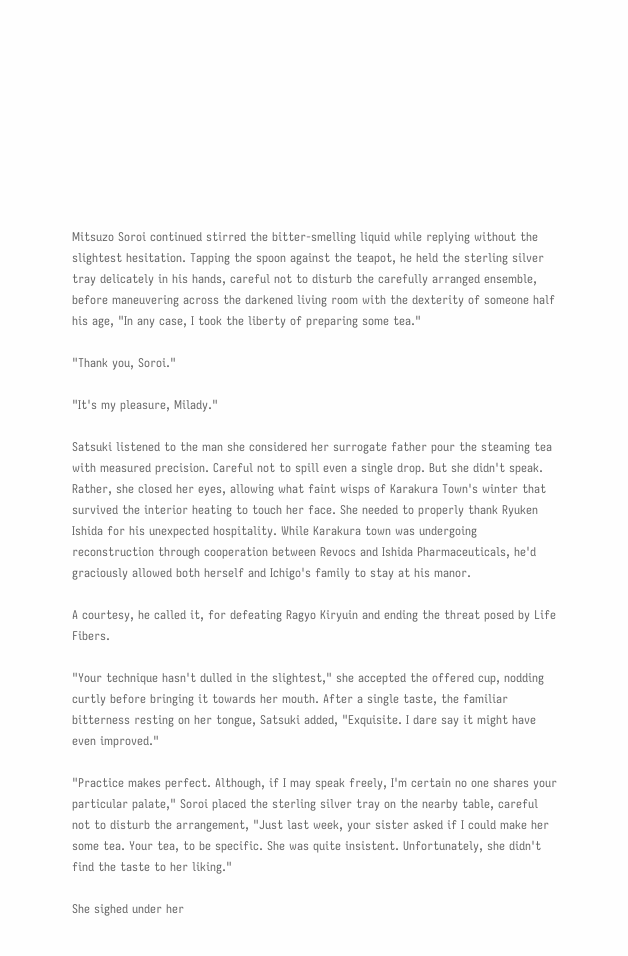Mitsuzo Soroi continued stirred the bitter-smelling liquid while replying without the slightest hesitation. Tapping the spoon against the teapot, he held the sterling silver tray delicately in his hands, careful not to disturb the carefully arranged ensemble, before maneuvering across the darkened living room with the dexterity of someone half his age, "In any case, I took the liberty of preparing some tea."

"Thank you, Soroi."

"It's my pleasure, Milady."

Satsuki listened to the man she considered her surrogate father pour the steaming tea with measured precision. Careful not to spill even a single drop. But she didn't speak. Rather, she closed her eyes, allowing what faint wisps of Karakura Town's winter that survived the interior heating to touch her face. She needed to properly thank Ryuken Ishida for his unexpected hospitality. While Karakura town was undergoing reconstruction through cooperation between Revocs and Ishida Pharmaceuticals, he'd graciously allowed both herself and Ichigo's family to stay at his manor.

A courtesy, he called it, for defeating Ragyo Kiryuin and ending the threat posed by Life Fibers.

"Your technique hasn't dulled in the slightest," she accepted the offered cup, nodding curtly before bringing it towards her mouth. After a single taste, the familiar bitterness resting on her tongue, Satsuki added, "Exquisite. I dare say it might have even improved."

"Practice makes perfect. Although, if I may speak freely, I'm certain no one shares your particular palate," Soroi placed the sterling silver tray on the nearby table, careful not to disturb the arrangement, "Just last week, your sister asked if I could make her some tea. Your tea, to be specific. She was quite insistent. Unfortunately, she didn't find the taste to her liking."

She sighed under her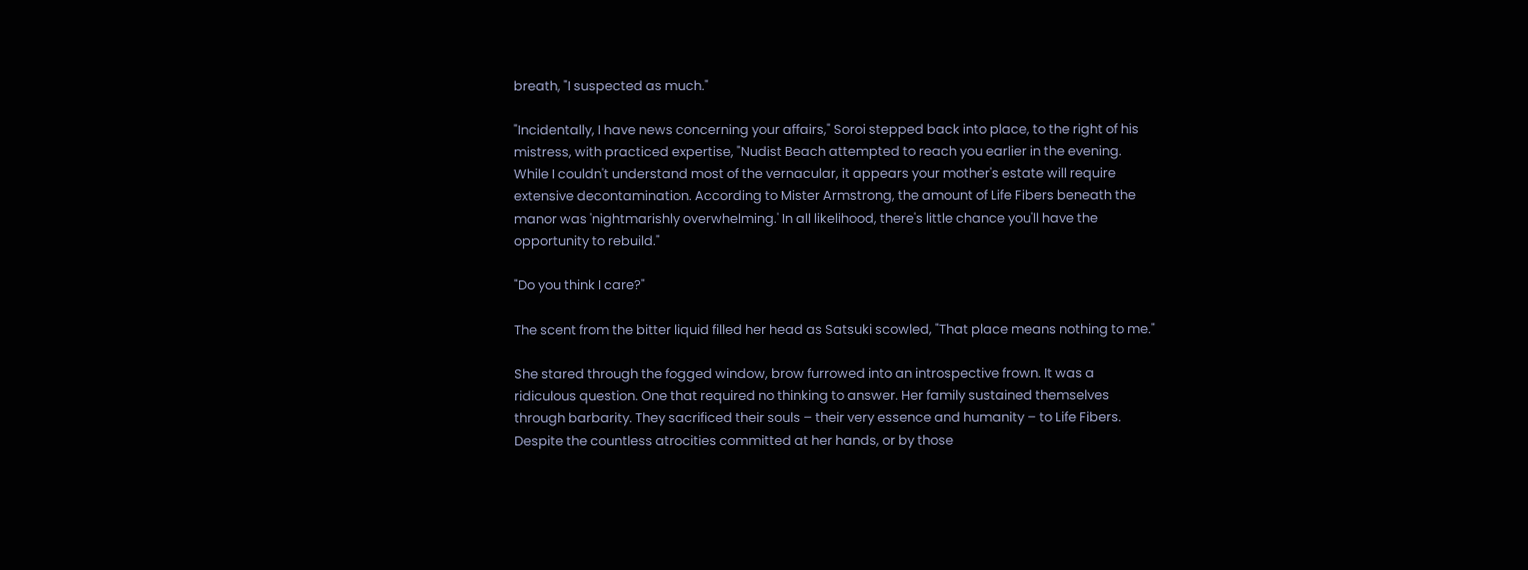breath, "I suspected as much."

"Incidentally, I have news concerning your affairs," Soroi stepped back into place, to the right of his mistress, with practiced expertise, "Nudist Beach attempted to reach you earlier in the evening. While I couldn't understand most of the vernacular, it appears your mother's estate will require extensive decontamination. According to Mister Armstrong, the amount of Life Fibers beneath the manor was 'nightmarishly overwhelming.' In all likelihood, there's little chance you'll have the opportunity to rebuild."

"Do you think I care?"

The scent from the bitter liquid filled her head as Satsuki scowled, "That place means nothing to me."

She stared through the fogged window, brow furrowed into an introspective frown. It was a ridiculous question. One that required no thinking to answer. Her family sustained themselves through barbarity. They sacrificed their souls – their very essence and humanity – to Life Fibers. Despite the countless atrocities committed at her hands, or by those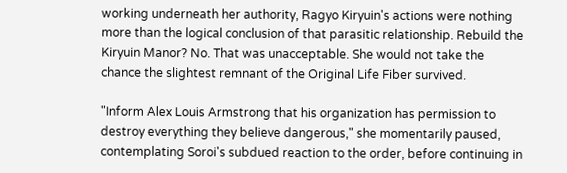working underneath her authority, Ragyo Kiryuin's actions were nothing more than the logical conclusion of that parasitic relationship. Rebuild the Kiryuin Manor? No. That was unacceptable. She would not take the chance the slightest remnant of the Original Life Fiber survived.

"Inform Alex Louis Armstrong that his organization has permission to destroy everything they believe dangerous," she momentarily paused, contemplating Soroi's subdued reaction to the order, before continuing in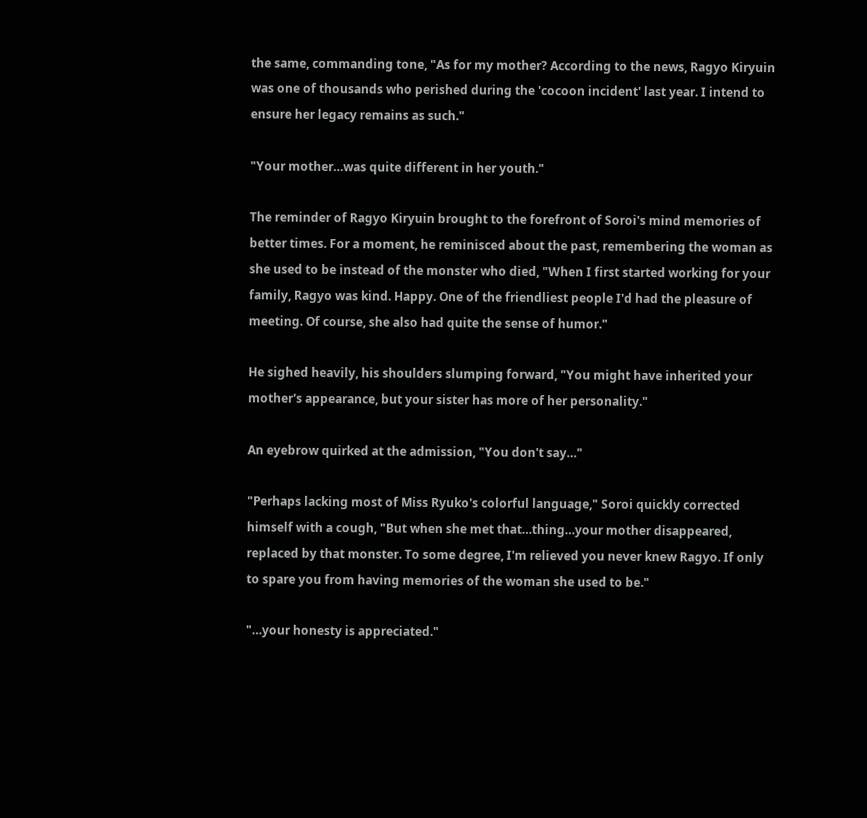the same, commanding tone, "As for my mother? According to the news, Ragyo Kiryuin was one of thousands who perished during the 'cocoon incident' last year. I intend to ensure her legacy remains as such."

"Your mother…was quite different in her youth."

The reminder of Ragyo Kiryuin brought to the forefront of Soroi's mind memories of better times. For a moment, he reminisced about the past, remembering the woman as she used to be instead of the monster who died, "When I first started working for your family, Ragyo was kind. Happy. One of the friendliest people I'd had the pleasure of meeting. Of course, she also had quite the sense of humor."

He sighed heavily, his shoulders slumping forward, "You might have inherited your mother's appearance, but your sister has more of her personality."

An eyebrow quirked at the admission, "You don't say…"

"Perhaps lacking most of Miss Ryuko's colorful language," Soroi quickly corrected himself with a cough, "But when she met that…thing…your mother disappeared, replaced by that monster. To some degree, I'm relieved you never knew Ragyo. If only to spare you from having memories of the woman she used to be."

"…your honesty is appreciated."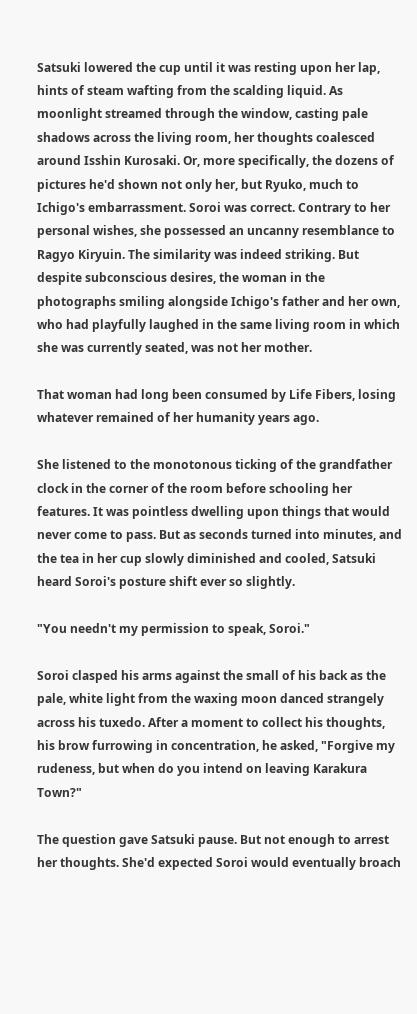Satsuki lowered the cup until it was resting upon her lap, hints of steam wafting from the scalding liquid. As moonlight streamed through the window, casting pale shadows across the living room, her thoughts coalesced around Isshin Kurosaki. Or, more specifically, the dozens of pictures he'd shown not only her, but Ryuko, much to Ichigo's embarrassment. Soroi was correct. Contrary to her personal wishes, she possessed an uncanny resemblance to Ragyo Kiryuin. The similarity was indeed striking. But despite subconscious desires, the woman in the photographs smiling alongside Ichigo's father and her own, who had playfully laughed in the same living room in which she was currently seated, was not her mother.

That woman had long been consumed by Life Fibers, losing whatever remained of her humanity years ago.

She listened to the monotonous ticking of the grandfather clock in the corner of the room before schooling her features. It was pointless dwelling upon things that would never come to pass. But as seconds turned into minutes, and the tea in her cup slowly diminished and cooled, Satsuki heard Soroi's posture shift ever so slightly.

"You needn't my permission to speak, Soroi."

Soroi clasped his arms against the small of his back as the pale, white light from the waxing moon danced strangely across his tuxedo. After a moment to collect his thoughts, his brow furrowing in concentration, he asked, "Forgive my rudeness, but when do you intend on leaving Karakura Town?"

The question gave Satsuki pause. But not enough to arrest her thoughts. She'd expected Soroi would eventually broach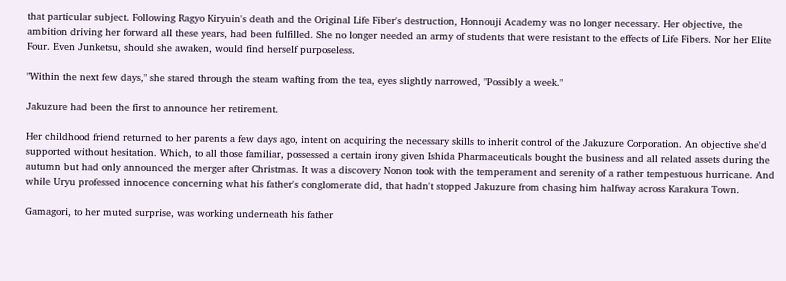that particular subject. Following Ragyo Kiryuin's death and the Original Life Fiber's destruction, Honnouji Academy was no longer necessary. Her objective, the ambition driving her forward all these years, had been fulfilled. She no longer needed an army of students that were resistant to the effects of Life Fibers. Nor her Elite Four. Even Junketsu, should she awaken, would find herself purposeless.

"Within the next few days," she stared through the steam wafting from the tea, eyes slightly narrowed, "Possibly a week."

Jakuzure had been the first to announce her retirement.

Her childhood friend returned to her parents a few days ago, intent on acquiring the necessary skills to inherit control of the Jakuzure Corporation. An objective she'd supported without hesitation. Which, to all those familiar, possessed a certain irony given Ishida Pharmaceuticals bought the business and all related assets during the autumn but had only announced the merger after Christmas. It was a discovery Nonon took with the temperament and serenity of a rather tempestuous hurricane. And while Uryu professed innocence concerning what his father's conglomerate did, that hadn't stopped Jakuzure from chasing him halfway across Karakura Town.

Gamagori, to her muted surprise, was working underneath his father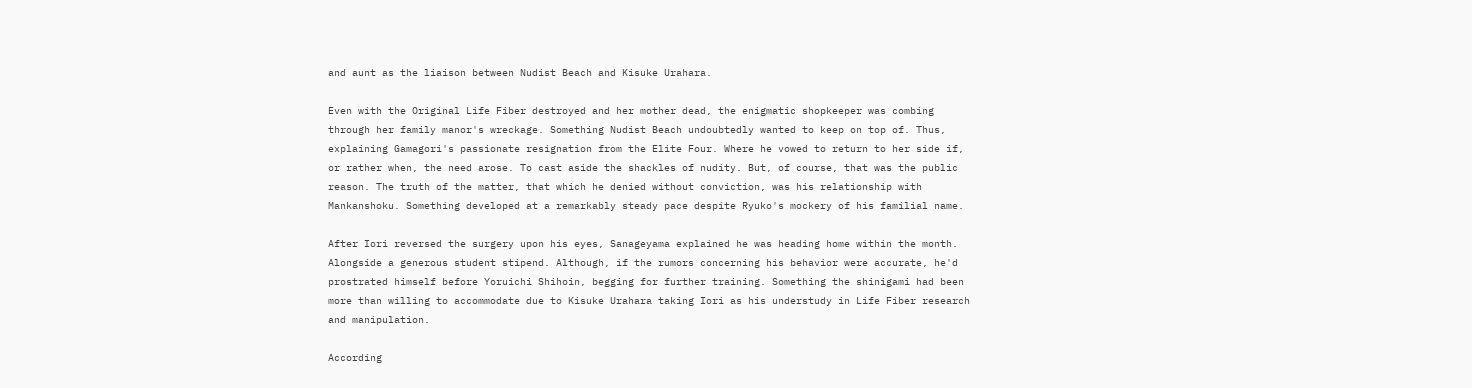and aunt as the liaison between Nudist Beach and Kisuke Urahara.

Even with the Original Life Fiber destroyed and her mother dead, the enigmatic shopkeeper was combing through her family manor's wreckage. Something Nudist Beach undoubtedly wanted to keep on top of. Thus, explaining Gamagori's passionate resignation from the Elite Four. Where he vowed to return to her side if, or rather when, the need arose. To cast aside the shackles of nudity. But, of course, that was the public reason. The truth of the matter, that which he denied without conviction, was his relationship with Mankanshoku. Something developed at a remarkably steady pace despite Ryuko's mockery of his familial name.

After Iori reversed the surgery upon his eyes, Sanageyama explained he was heading home within the month. Alongside a generous student stipend. Although, if the rumors concerning his behavior were accurate, he'd prostrated himself before Yoruichi Shihoin, begging for further training. Something the shinigami had been more than willing to accommodate due to Kisuke Urahara taking Iori as his understudy in Life Fiber research and manipulation.

According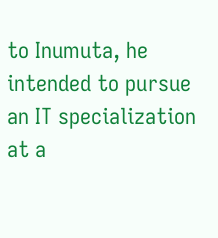to Inumuta, he intended to pursue an IT specialization at a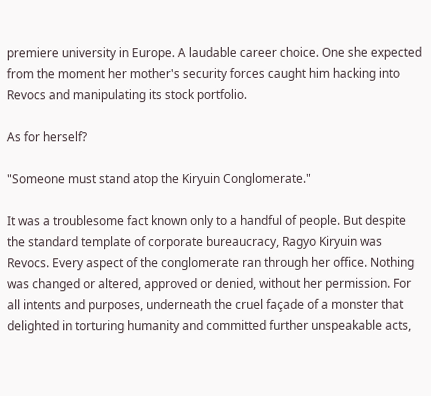premiere university in Europe. A laudable career choice. One she expected from the moment her mother's security forces caught him hacking into Revocs and manipulating its stock portfolio.

As for herself?

"Someone must stand atop the Kiryuin Conglomerate."

It was a troublesome fact known only to a handful of people. But despite the standard template of corporate bureaucracy, Ragyo Kiryuin was Revocs. Every aspect of the conglomerate ran through her office. Nothing was changed or altered, approved or denied, without her permission. For all intents and purposes, underneath the cruel façade of a monster that delighted in torturing humanity and committed further unspeakable acts,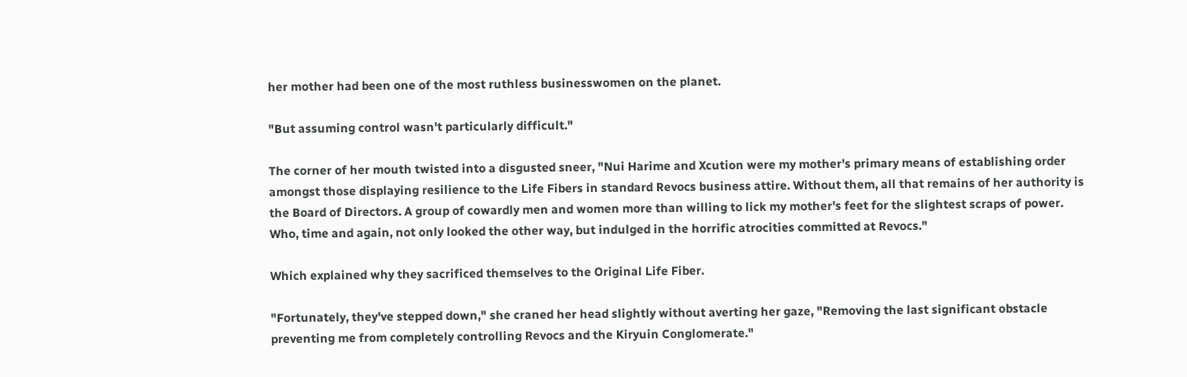her mother had been one of the most ruthless businesswomen on the planet.

"But assuming control wasn't particularly difficult."

The corner of her mouth twisted into a disgusted sneer, "Nui Harime and Xcution were my mother's primary means of establishing order amongst those displaying resilience to the Life Fibers in standard Revocs business attire. Without them, all that remains of her authority is the Board of Directors. A group of cowardly men and women more than willing to lick my mother's feet for the slightest scraps of power. Who, time and again, not only looked the other way, but indulged in the horrific atrocities committed at Revocs."

Which explained why they sacrificed themselves to the Original Life Fiber.

"Fortunately, they've stepped down," she craned her head slightly without averting her gaze, "Removing the last significant obstacle preventing me from completely controlling Revocs and the Kiryuin Conglomerate."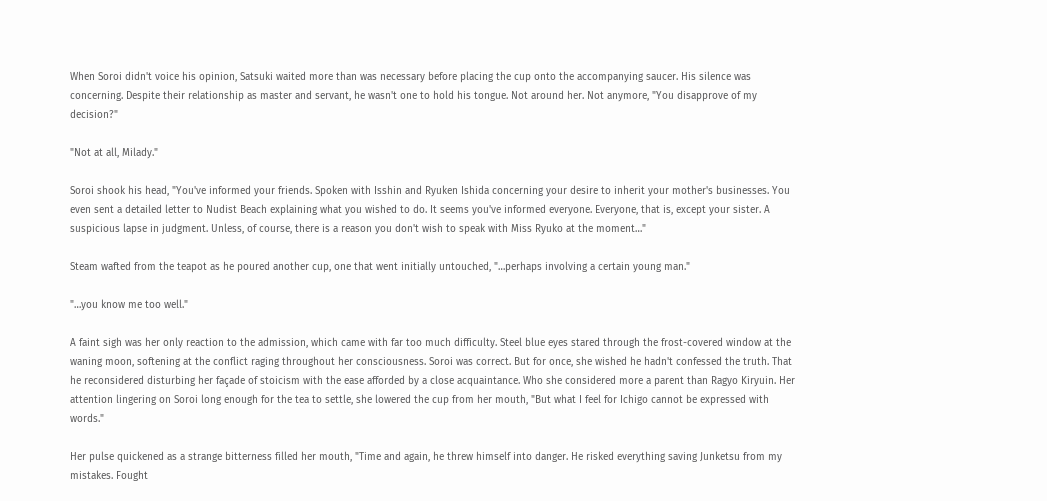When Soroi didn't voice his opinion, Satsuki waited more than was necessary before placing the cup onto the accompanying saucer. His silence was concerning. Despite their relationship as master and servant, he wasn't one to hold his tongue. Not around her. Not anymore, "You disapprove of my decision?"

"Not at all, Milady."

Soroi shook his head, "You've informed your friends. Spoken with Isshin and Ryuken Ishida concerning your desire to inherit your mother's businesses. You even sent a detailed letter to Nudist Beach explaining what you wished to do. It seems you've informed everyone. Everyone, that is, except your sister. A suspicious lapse in judgment. Unless, of course, there is a reason you don't wish to speak with Miss Ryuko at the moment…"

Steam wafted from the teapot as he poured another cup, one that went initially untouched, "…perhaps involving a certain young man."

"…you know me too well."

A faint sigh was her only reaction to the admission, which came with far too much difficulty. Steel blue eyes stared through the frost-covered window at the waning moon, softening at the conflict raging throughout her consciousness. Soroi was correct. But for once, she wished he hadn't confessed the truth. That he reconsidered disturbing her façade of stoicism with the ease afforded by a close acquaintance. Who she considered more a parent than Ragyo Kiryuin. Her attention lingering on Soroi long enough for the tea to settle, she lowered the cup from her mouth, "But what I feel for Ichigo cannot be expressed with words."

Her pulse quickened as a strange bitterness filled her mouth, "Time and again, he threw himself into danger. He risked everything saving Junketsu from my mistakes. Fought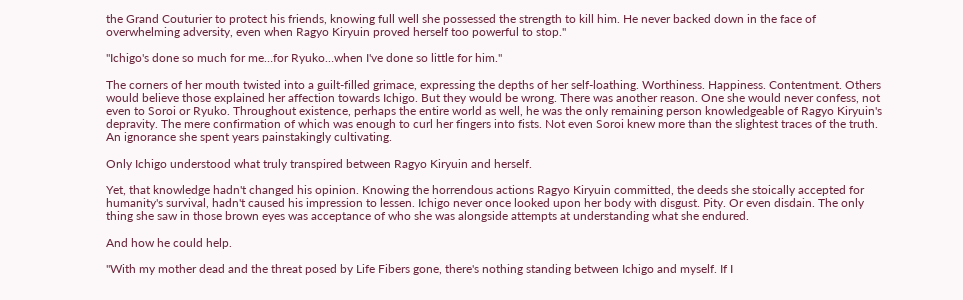the Grand Couturier to protect his friends, knowing full well she possessed the strength to kill him. He never backed down in the face of overwhelming adversity, even when Ragyo Kiryuin proved herself too powerful to stop."

"Ichigo's done so much for me…for Ryuko…when I've done so little for him."

The corners of her mouth twisted into a guilt-filled grimace, expressing the depths of her self-loathing. Worthiness. Happiness. Contentment. Others would believe those explained her affection towards Ichigo. But they would be wrong. There was another reason. One she would never confess, not even to Soroi or Ryuko. Throughout existence, perhaps the entire world as well, he was the only remaining person knowledgeable of Ragyo Kiryuin's depravity. The mere confirmation of which was enough to curl her fingers into fists. Not even Soroi knew more than the slightest traces of the truth. An ignorance she spent years painstakingly cultivating.

Only Ichigo understood what truly transpired between Ragyo Kiryuin and herself.

Yet, that knowledge hadn't changed his opinion. Knowing the horrendous actions Ragyo Kiryuin committed, the deeds she stoically accepted for humanity's survival, hadn't caused his impression to lessen. Ichigo never once looked upon her body with disgust. Pity. Or even disdain. The only thing she saw in those brown eyes was acceptance of who she was alongside attempts at understanding what she endured.

And how he could help.

"With my mother dead and the threat posed by Life Fibers gone, there's nothing standing between Ichigo and myself. If I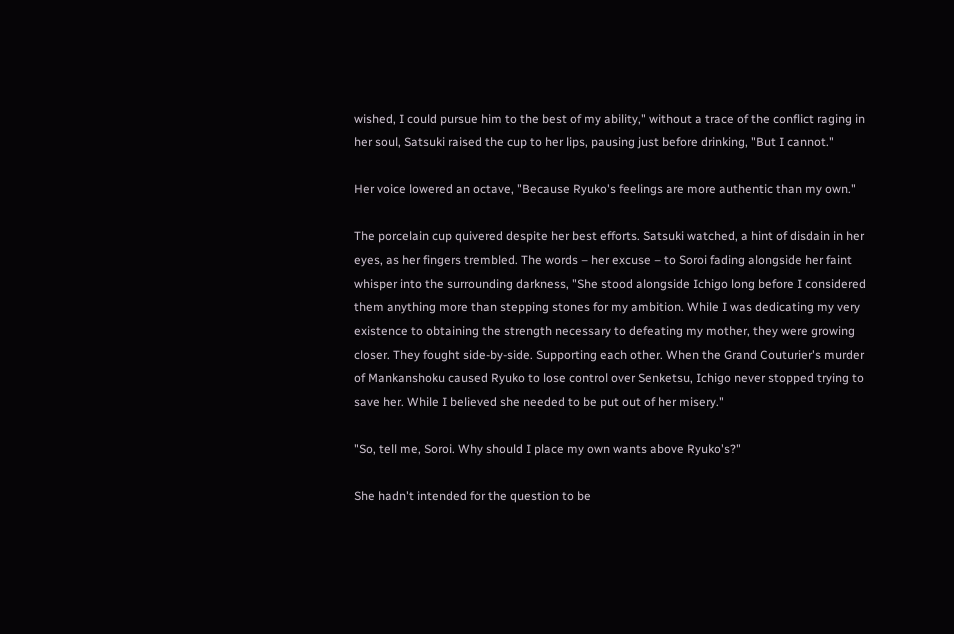wished, I could pursue him to the best of my ability," without a trace of the conflict raging in her soul, Satsuki raised the cup to her lips, pausing just before drinking, "But I cannot."

Her voice lowered an octave, "Because Ryuko's feelings are more authentic than my own."

The porcelain cup quivered despite her best efforts. Satsuki watched, a hint of disdain in her eyes, as her fingers trembled. The words – her excuse – to Soroi fading alongside her faint whisper into the surrounding darkness, "She stood alongside Ichigo long before I considered them anything more than stepping stones for my ambition. While I was dedicating my very existence to obtaining the strength necessary to defeating my mother, they were growing closer. They fought side-by-side. Supporting each other. When the Grand Couturier's murder of Mankanshoku caused Ryuko to lose control over Senketsu, Ichigo never stopped trying to save her. While I believed she needed to be put out of her misery."

"So, tell me, Soroi. Why should I place my own wants above Ryuko's?"

She hadn't intended for the question to be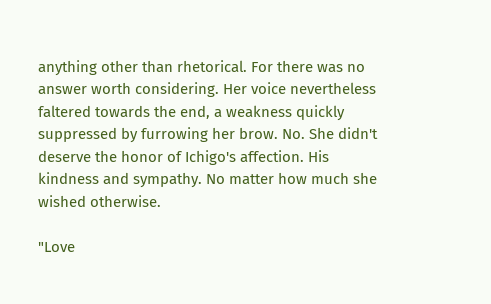anything other than rhetorical. For there was no answer worth considering. Her voice nevertheless faltered towards the end, a weakness quickly suppressed by furrowing her brow. No. She didn't deserve the honor of Ichigo's affection. His kindness and sympathy. No matter how much she wished otherwise.

"Love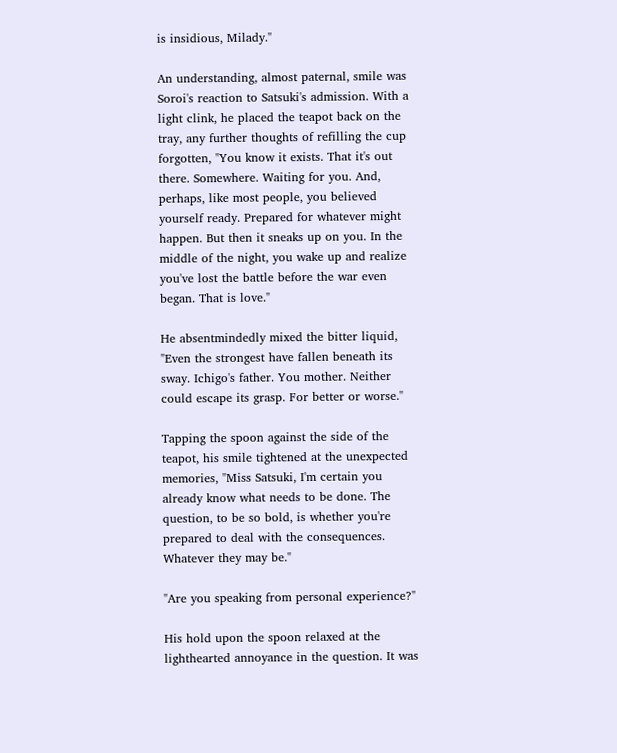is insidious, Milady."

An understanding, almost paternal, smile was Soroi's reaction to Satsuki's admission. With a light clink, he placed the teapot back on the tray, any further thoughts of refilling the cup forgotten, "You know it exists. That it's out there. Somewhere. Waiting for you. And, perhaps, like most people, you believed yourself ready. Prepared for whatever might happen. But then it sneaks up on you. In the middle of the night, you wake up and realize you've lost the battle before the war even began. That is love."

He absentmindedly mixed the bitter liquid, "Even the strongest have fallen beneath its sway. Ichigo's father. You mother. Neither could escape its grasp. For better or worse."

Tapping the spoon against the side of the teapot, his smile tightened at the unexpected memories, "Miss Satsuki, I'm certain you already know what needs to be done. The question, to be so bold, is whether you're prepared to deal with the consequences. Whatever they may be."

"Are you speaking from personal experience?"

His hold upon the spoon relaxed at the lighthearted annoyance in the question. It was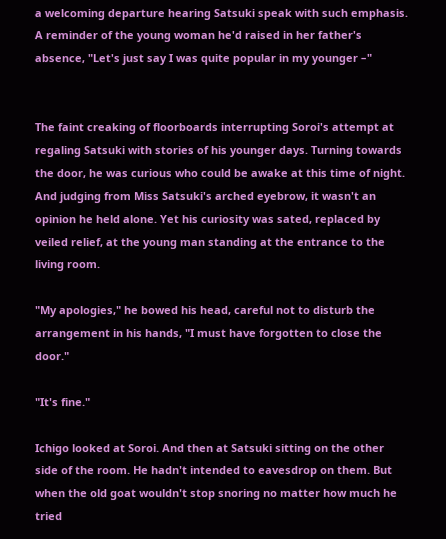a welcoming departure hearing Satsuki speak with such emphasis. A reminder of the young woman he'd raised in her father's absence, "Let's just say I was quite popular in my younger –"


The faint creaking of floorboards interrupting Soroi's attempt at regaling Satsuki with stories of his younger days. Turning towards the door, he was curious who could be awake at this time of night. And judging from Miss Satsuki's arched eyebrow, it wasn't an opinion he held alone. Yet his curiosity was sated, replaced by veiled relief, at the young man standing at the entrance to the living room.

"My apologies," he bowed his head, careful not to disturb the arrangement in his hands, "I must have forgotten to close the door."

"It's fine."

Ichigo looked at Soroi. And then at Satsuki sitting on the other side of the room. He hadn't intended to eavesdrop on them. But when the old goat wouldn't stop snoring no matter how much he tried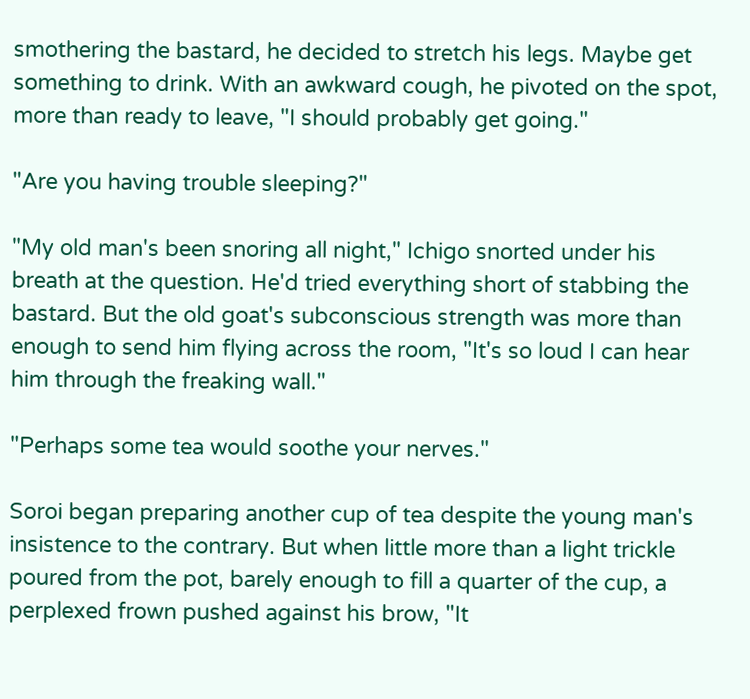smothering the bastard, he decided to stretch his legs. Maybe get something to drink. With an awkward cough, he pivoted on the spot, more than ready to leave, "I should probably get going."

"Are you having trouble sleeping?"

"My old man's been snoring all night," Ichigo snorted under his breath at the question. He'd tried everything short of stabbing the bastard. But the old goat's subconscious strength was more than enough to send him flying across the room, "It's so loud I can hear him through the freaking wall."

"Perhaps some tea would soothe your nerves."

Soroi began preparing another cup of tea despite the young man's insistence to the contrary. But when little more than a light trickle poured from the pot, barely enough to fill a quarter of the cup, a perplexed frown pushed against his brow, "It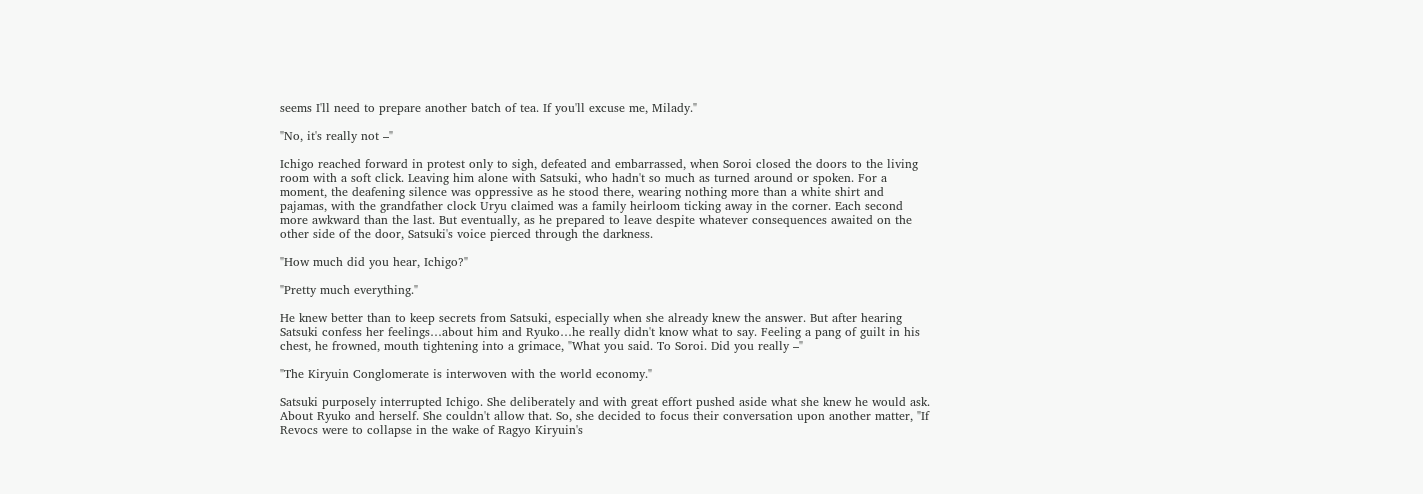seems I'll need to prepare another batch of tea. If you'll excuse me, Milady."

"No, it's really not –"

Ichigo reached forward in protest only to sigh, defeated and embarrassed, when Soroi closed the doors to the living room with a soft click. Leaving him alone with Satsuki, who hadn't so much as turned around or spoken. For a moment, the deafening silence was oppressive as he stood there, wearing nothing more than a white shirt and pajamas, with the grandfather clock Uryu claimed was a family heirloom ticking away in the corner. Each second more awkward than the last. But eventually, as he prepared to leave despite whatever consequences awaited on the other side of the door, Satsuki's voice pierced through the darkness.

"How much did you hear, Ichigo?"

"Pretty much everything."

He knew better than to keep secrets from Satsuki, especially when she already knew the answer. But after hearing Satsuki confess her feelings…about him and Ryuko…he really didn't know what to say. Feeling a pang of guilt in his chest, he frowned, mouth tightening into a grimace, "What you said. To Soroi. Did you really –"

"The Kiryuin Conglomerate is interwoven with the world economy."

Satsuki purposely interrupted Ichigo. She deliberately and with great effort pushed aside what she knew he would ask. About Ryuko and herself. She couldn't allow that. So, she decided to focus their conversation upon another matter, "If Revocs were to collapse in the wake of Ragyo Kiryuin's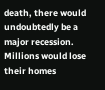death, there would undoubtedly be a major recession. Millions would lose their homes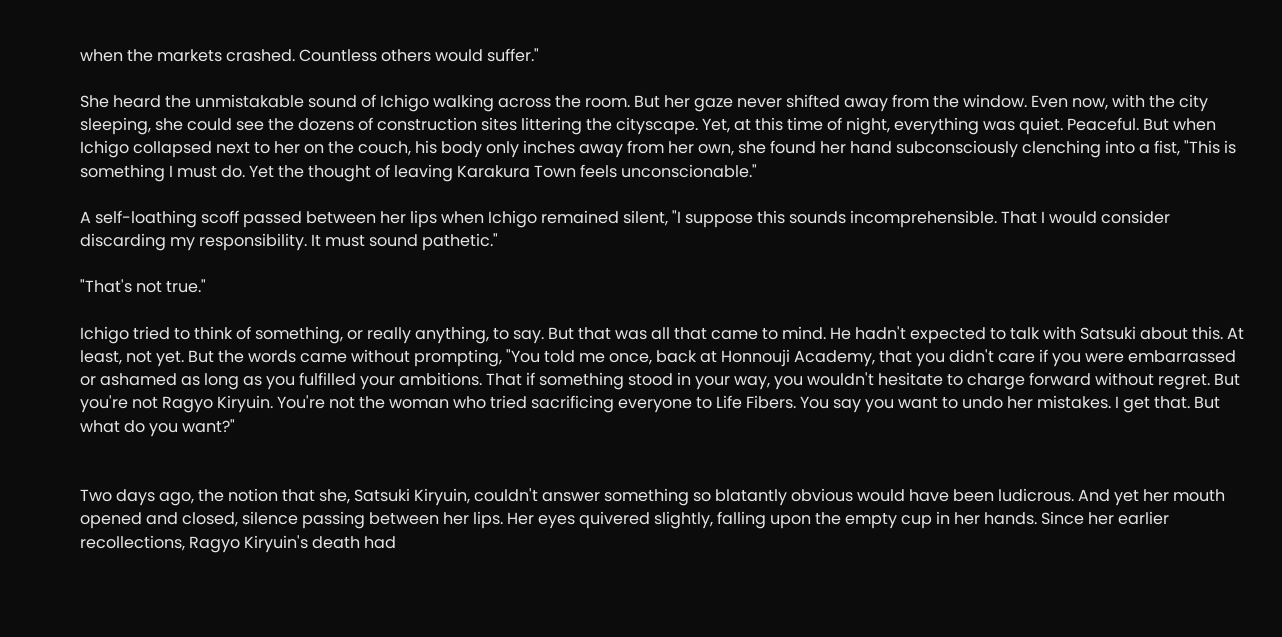when the markets crashed. Countless others would suffer."

She heard the unmistakable sound of Ichigo walking across the room. But her gaze never shifted away from the window. Even now, with the city sleeping, she could see the dozens of construction sites littering the cityscape. Yet, at this time of night, everything was quiet. Peaceful. But when Ichigo collapsed next to her on the couch, his body only inches away from her own, she found her hand subconsciously clenching into a fist, "This is something I must do. Yet the thought of leaving Karakura Town feels unconscionable."

A self-loathing scoff passed between her lips when Ichigo remained silent, "I suppose this sounds incomprehensible. That I would consider discarding my responsibility. It must sound pathetic."

"That's not true."

Ichigo tried to think of something, or really anything, to say. But that was all that came to mind. He hadn't expected to talk with Satsuki about this. At least, not yet. But the words came without prompting, "You told me once, back at Honnouji Academy, that you didn't care if you were embarrassed or ashamed as long as you fulfilled your ambitions. That if something stood in your way, you wouldn't hesitate to charge forward without regret. But you're not Ragyo Kiryuin. You're not the woman who tried sacrificing everyone to Life Fibers. You say you want to undo her mistakes. I get that. But what do you want?"


Two days ago, the notion that she, Satsuki Kiryuin, couldn't answer something so blatantly obvious would have been ludicrous. And yet her mouth opened and closed, silence passing between her lips. Her eyes quivered slightly, falling upon the empty cup in her hands. Since her earlier recollections, Ragyo Kiryuin's death had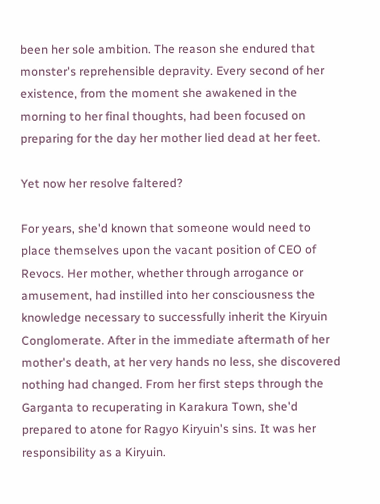been her sole ambition. The reason she endured that monster's reprehensible depravity. Every second of her existence, from the moment she awakened in the morning to her final thoughts, had been focused on preparing for the day her mother lied dead at her feet.

Yet now her resolve faltered?

For years, she'd known that someone would need to place themselves upon the vacant position of CEO of Revocs. Her mother, whether through arrogance or amusement, had instilled into her consciousness the knowledge necessary to successfully inherit the Kiryuin Conglomerate. After in the immediate aftermath of her mother's death, at her very hands no less, she discovered nothing had changed. From her first steps through the Garganta to recuperating in Karakura Town, she'd prepared to atone for Ragyo Kiryuin's sins. It was her responsibility as a Kiryuin.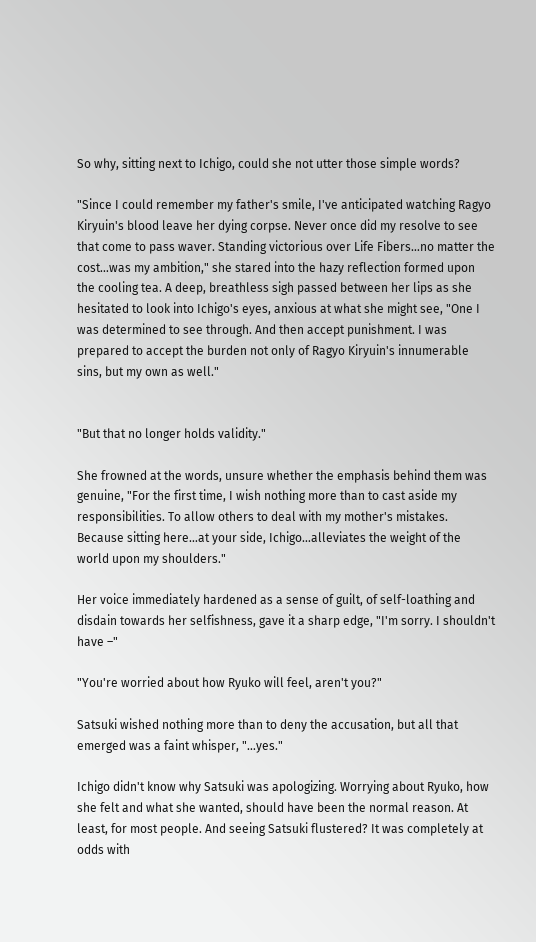So why, sitting next to Ichigo, could she not utter those simple words?

"Since I could remember my father's smile, I've anticipated watching Ragyo Kiryuin's blood leave her dying corpse. Never once did my resolve to see that come to pass waver. Standing victorious over Life Fibers…no matter the cost…was my ambition," she stared into the hazy reflection formed upon the cooling tea. A deep, breathless sigh passed between her lips as she hesitated to look into Ichigo's eyes, anxious at what she might see, "One I was determined to see through. And then accept punishment. I was prepared to accept the burden not only of Ragyo Kiryuin's innumerable sins, but my own as well."


"But that no longer holds validity."

She frowned at the words, unsure whether the emphasis behind them was genuine, "For the first time, I wish nothing more than to cast aside my responsibilities. To allow others to deal with my mother's mistakes. Because sitting here…at your side, Ichigo…alleviates the weight of the world upon my shoulders."

Her voice immediately hardened as a sense of guilt, of self-loathing and disdain towards her selfishness, gave it a sharp edge, "I'm sorry. I shouldn't have –"

"You're worried about how Ryuko will feel, aren't you?"

Satsuki wished nothing more than to deny the accusation, but all that emerged was a faint whisper, "…yes."

Ichigo didn't know why Satsuki was apologizing. Worrying about Ryuko, how she felt and what she wanted, should have been the normal reason. At least, for most people. And seeing Satsuki flustered? It was completely at odds with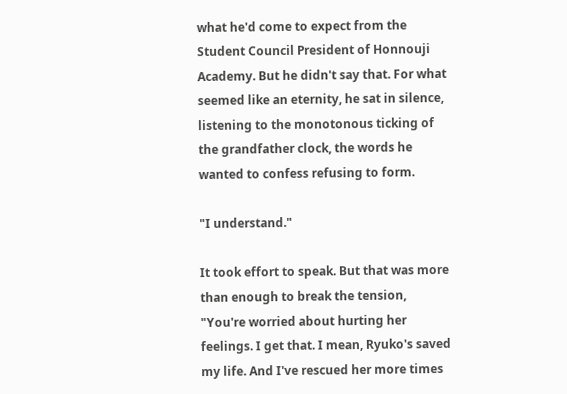what he'd come to expect from the Student Council President of Honnouji Academy. But he didn't say that. For what seemed like an eternity, he sat in silence, listening to the monotonous ticking of the grandfather clock, the words he wanted to confess refusing to form.

"I understand."

It took effort to speak. But that was more than enough to break the tension, "You're worried about hurting her feelings. I get that. I mean, Ryuko's saved my life. And I've rescued her more times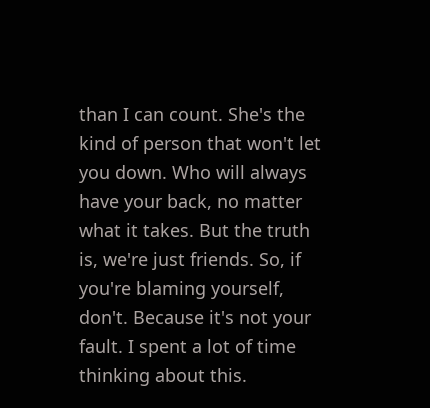than I can count. She's the kind of person that won't let you down. Who will always have your back, no matter what it takes. But the truth is, we're just friends. So, if you're blaming yourself, don't. Because it's not your fault. I spent a lot of time thinking about this.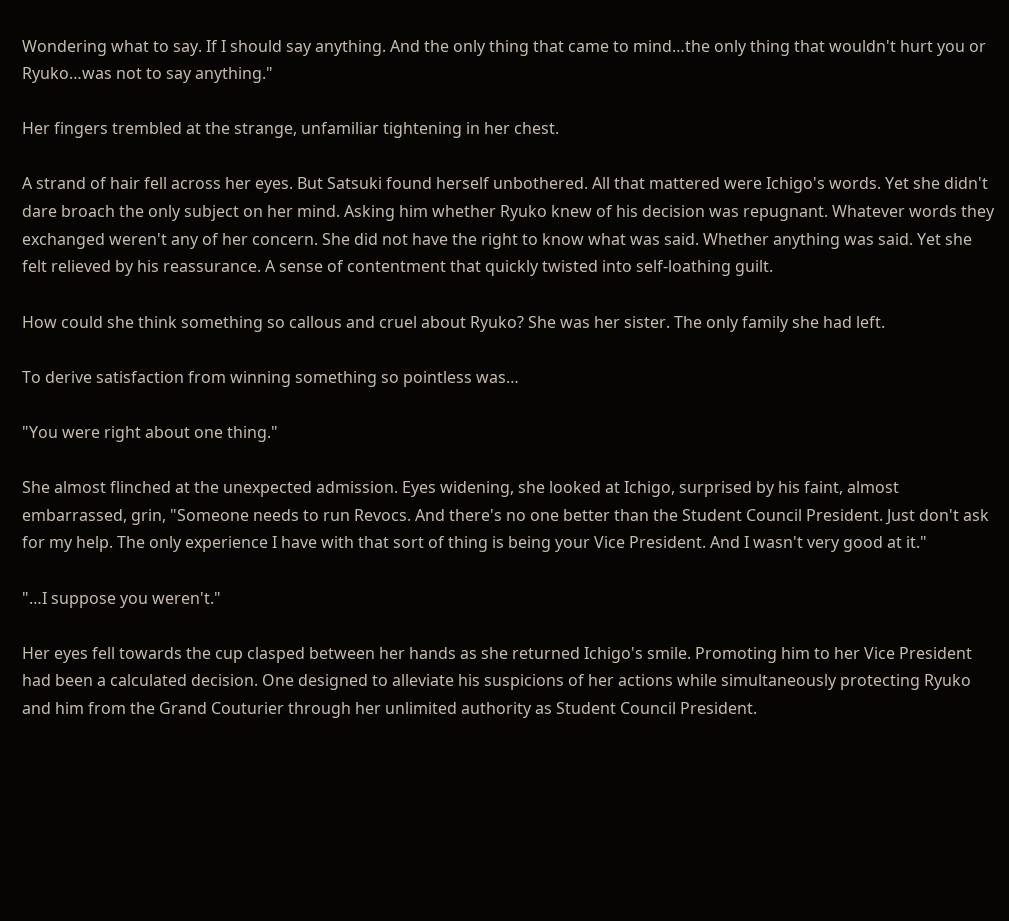Wondering what to say. If I should say anything. And the only thing that came to mind…the only thing that wouldn't hurt you or Ryuko…was not to say anything."

Her fingers trembled at the strange, unfamiliar tightening in her chest.

A strand of hair fell across her eyes. But Satsuki found herself unbothered. All that mattered were Ichigo's words. Yet she didn't dare broach the only subject on her mind. Asking him whether Ryuko knew of his decision was repugnant. Whatever words they exchanged weren't any of her concern. She did not have the right to know what was said. Whether anything was said. Yet she felt relieved by his reassurance. A sense of contentment that quickly twisted into self-loathing guilt.

How could she think something so callous and cruel about Ryuko? She was her sister. The only family she had left.

To derive satisfaction from winning something so pointless was…

"You were right about one thing."

She almost flinched at the unexpected admission. Eyes widening, she looked at Ichigo, surprised by his faint, almost embarrassed, grin, "Someone needs to run Revocs. And there's no one better than the Student Council President. Just don't ask for my help. The only experience I have with that sort of thing is being your Vice President. And I wasn't very good at it."

"…I suppose you weren't."

Her eyes fell towards the cup clasped between her hands as she returned Ichigo's smile. Promoting him to her Vice President had been a calculated decision. One designed to alleviate his suspicions of her actions while simultaneously protecting Ryuko and him from the Grand Couturier through her unlimited authority as Student Council President.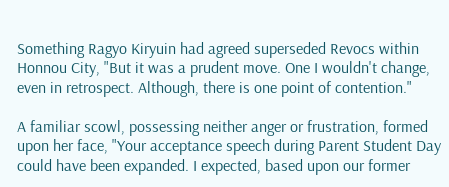Something Ragyo Kiryuin had agreed superseded Revocs within Honnou City, "But it was a prudent move. One I wouldn't change, even in retrospect. Although, there is one point of contention."

A familiar scowl, possessing neither anger or frustration, formed upon her face, "Your acceptance speech during Parent Student Day could have been expanded. I expected, based upon our former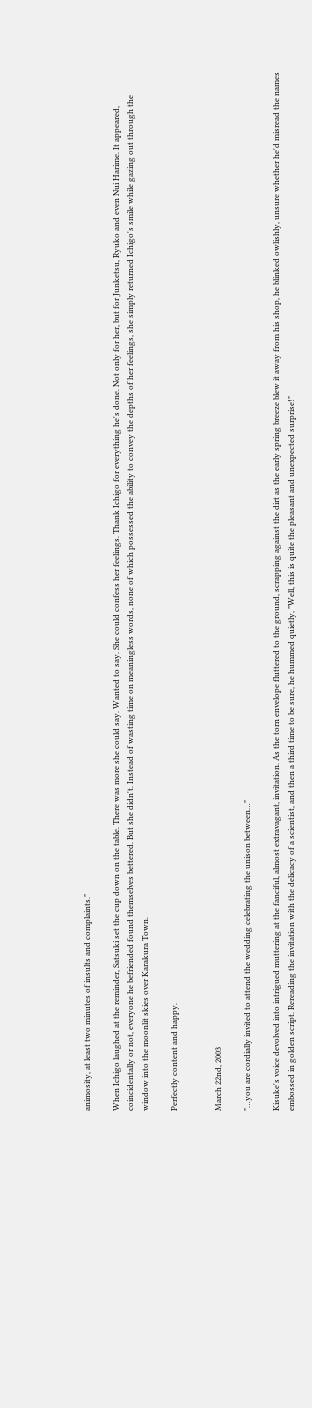animosity, at least two minutes of insults and complaints."

When Ichigo laughed at the reminder, Satsuki set the cup down on the table. There was more she could say. Wanted to say. She could confess her feelings. Thank Ichigo for everything he's done. Not only for her, but for Junketsu, Ryuko and even Nui Harime. It appeared, coincidentally or not, everyone he befriended found themselves bettered. But she didn't. Instead of wasting time on meaningless words, none of which possessed the ability to convey the depths of her feelings, she simply returned Ichigo's smile while gazing out through the window into the moonlit skies over Karakura Town.

Perfectly content and happy.


March 22nd, 2003

"…you are cordially invited to attend the wedding celebrating the unison between…"

Kisuke's voice devolved into intrigued muttering at the fanciful, almost extravagant, invitation. As the torn envelope fluttered to the ground, scrapping against the dirt as the early spring breeze blew it away from his shop, he blinked owlishly, unsure whether he'd misread the names embossed in golden script. Rereading the invitation with the delicacy of a scientist, and then a third time to be sure, he hummed quietly, "Well, this is quite the pleasant and unexpected surprise!"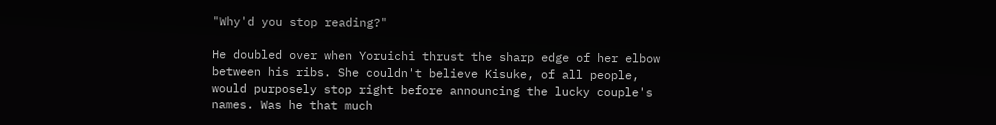"Why'd you stop reading?"

He doubled over when Yoruichi thrust the sharp edge of her elbow between his ribs. She couldn't believe Kisuke, of all people, would purposely stop right before announcing the lucky couple's names. Was he that much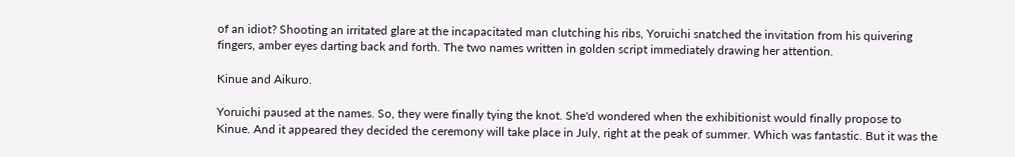of an idiot? Shooting an irritated glare at the incapacitated man clutching his ribs, Yoruichi snatched the invitation from his quivering fingers, amber eyes darting back and forth. The two names written in golden script immediately drawing her attention.

Kinue and Aikuro.

Yoruichi paused at the names. So, they were finally tying the knot. She'd wondered when the exhibitionist would finally propose to Kinue. And it appeared they decided the ceremony will take place in July, right at the peak of summer. Which was fantastic. But it was the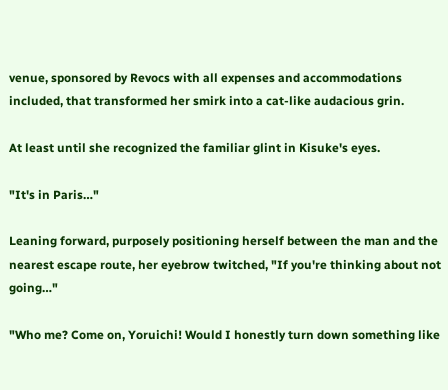venue, sponsored by Revocs with all expenses and accommodations included, that transformed her smirk into a cat-like audacious grin.

At least until she recognized the familiar glint in Kisuke's eyes.

"It's in Paris…"

Leaning forward, purposely positioning herself between the man and the nearest escape route, her eyebrow twitched, "If you're thinking about not going…"

"Who me? Come on, Yoruichi! Would I honestly turn down something like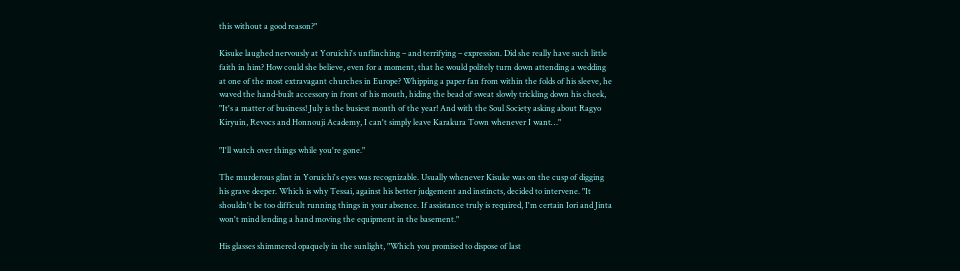this without a good reason?"

Kisuke laughed nervously at Yoruichi's unflinching – and terrifying – expression. Did she really have such little faith in him? How could she believe, even for a moment, that he would politely turn down attending a wedding at one of the most extravagant churches in Europe? Whipping a paper fan from within the folds of his sleeve, he waved the hand-built accessory in front of his mouth, hiding the bead of sweat slowly trickling down his cheek, "It's a matter of business! July is the busiest month of the year! And with the Soul Society asking about Ragyo Kiryuin, Revocs and Honnouji Academy, I can't simply leave Karakura Town whenever I want…"

"I'll watch over things while you're gone."

The murderous glint in Yoruichi's eyes was recognizable. Usually whenever Kisuke was on the cusp of digging his grave deeper. Which is why Tessai, against his better judgement and instincts, decided to intervene. "It shouldn't be too difficult running things in your absence. If assistance truly is required, I'm certain Iori and Jinta won't mind lending a hand moving the equipment in the basement."

His glasses shimmered opaquely in the sunlight, "Which you promised to dispose of last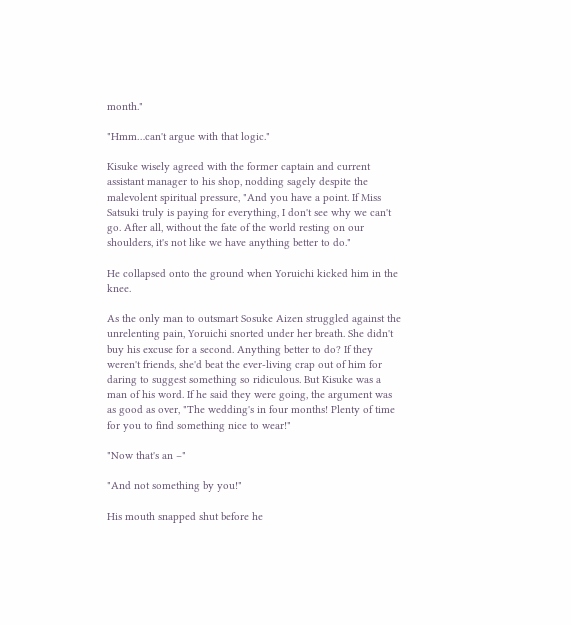month."

"Hmm…can't argue with that logic."

Kisuke wisely agreed with the former captain and current assistant manager to his shop, nodding sagely despite the malevolent spiritual pressure, "And you have a point. If Miss Satsuki truly is paying for everything, I don't see why we can't go. After all, without the fate of the world resting on our shoulders, it's not like we have anything better to do."

He collapsed onto the ground when Yoruichi kicked him in the knee.

As the only man to outsmart Sosuke Aizen struggled against the unrelenting pain, Yoruichi snorted under her breath. She didn't buy his excuse for a second. Anything better to do? If they weren't friends, she'd beat the ever-living crap out of him for daring to suggest something so ridiculous. But Kisuke was a man of his word. If he said they were going, the argument was as good as over, "The wedding's in four months! Plenty of time for you to find something nice to wear!"

"Now that's an –"

"And not something by you!"

His mouth snapped shut before he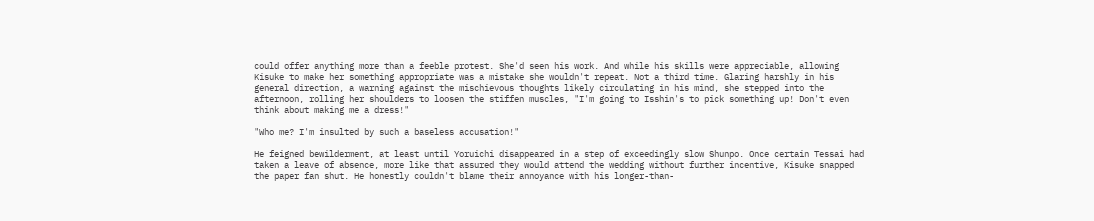could offer anything more than a feeble protest. She'd seen his work. And while his skills were appreciable, allowing Kisuke to make her something appropriate was a mistake she wouldn't repeat. Not a third time. Glaring harshly in his general direction, a warning against the mischievous thoughts likely circulating in his mind, she stepped into the afternoon, rolling her shoulders to loosen the stiffen muscles, "I'm going to Isshin's to pick something up! Don't even think about making me a dress!"

"Who me? I'm insulted by such a baseless accusation!"

He feigned bewilderment, at least until Yoruichi disappeared in a step of exceedingly slow Shunpo. Once certain Tessai had taken a leave of absence, more like that assured they would attend the wedding without further incentive, Kisuke snapped the paper fan shut. He honestly couldn't blame their annoyance with his longer-than-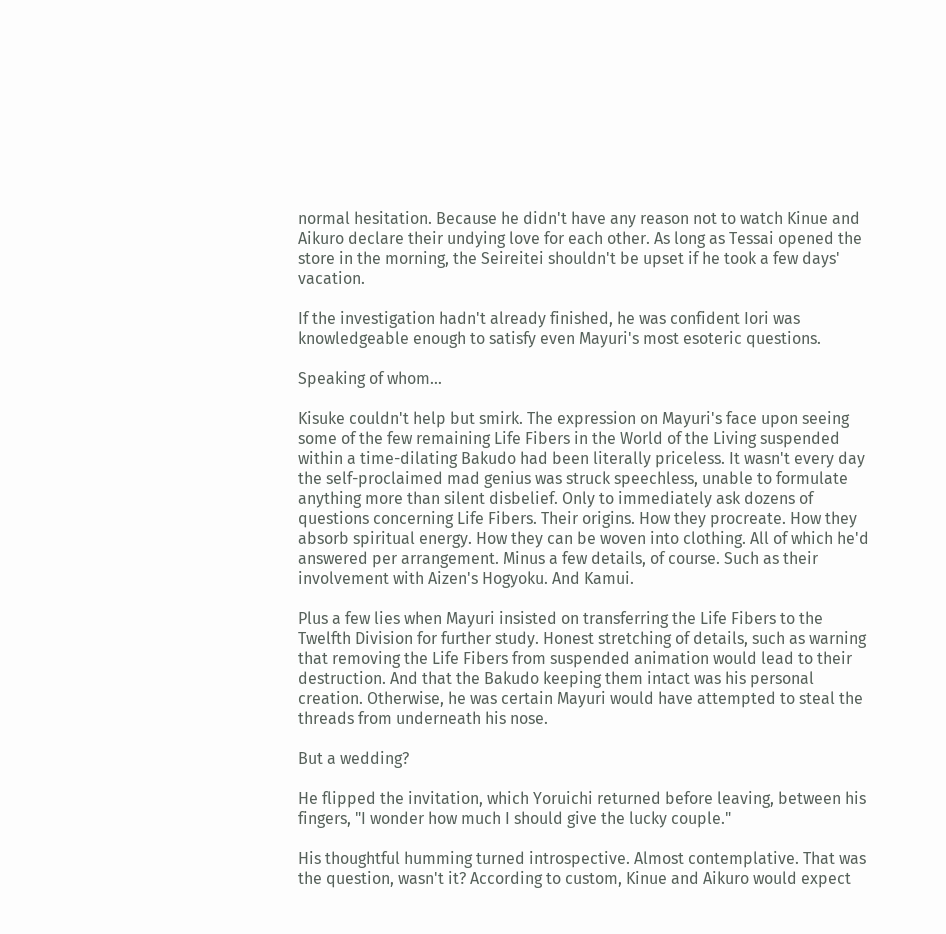normal hesitation. Because he didn't have any reason not to watch Kinue and Aikuro declare their undying love for each other. As long as Tessai opened the store in the morning, the Seireitei shouldn't be upset if he took a few days' vacation.

If the investigation hadn't already finished, he was confident Iori was knowledgeable enough to satisfy even Mayuri's most esoteric questions.

Speaking of whom…

Kisuke couldn't help but smirk. The expression on Mayuri's face upon seeing some of the few remaining Life Fibers in the World of the Living suspended within a time-dilating Bakudo had been literally priceless. It wasn't every day the self-proclaimed mad genius was struck speechless, unable to formulate anything more than silent disbelief. Only to immediately ask dozens of questions concerning Life Fibers. Their origins. How they procreate. How they absorb spiritual energy. How they can be woven into clothing. All of which he'd answered per arrangement. Minus a few details, of course. Such as their involvement with Aizen's Hogyoku. And Kamui.

Plus a few lies when Mayuri insisted on transferring the Life Fibers to the Twelfth Division for further study. Honest stretching of details, such as warning that removing the Life Fibers from suspended animation would lead to their destruction. And that the Bakudo keeping them intact was his personal creation. Otherwise, he was certain Mayuri would have attempted to steal the threads from underneath his nose.

But a wedding?

He flipped the invitation, which Yoruichi returned before leaving, between his fingers, "I wonder how much I should give the lucky couple."

His thoughtful humming turned introspective. Almost contemplative. That was the question, wasn't it? According to custom, Kinue and Aikuro would expect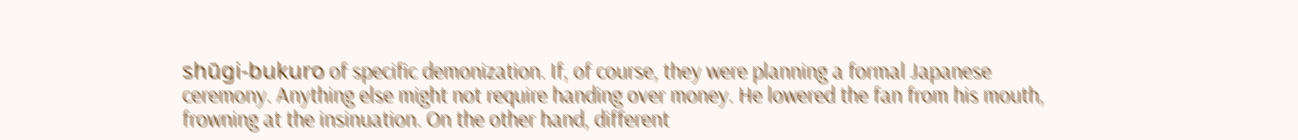shūgi-bukuro of specific demonization. If, of course, they were planning a formal Japanese ceremony. Anything else might not require handing over money. He lowered the fan from his mouth, frowning at the insinuation. On the other hand, different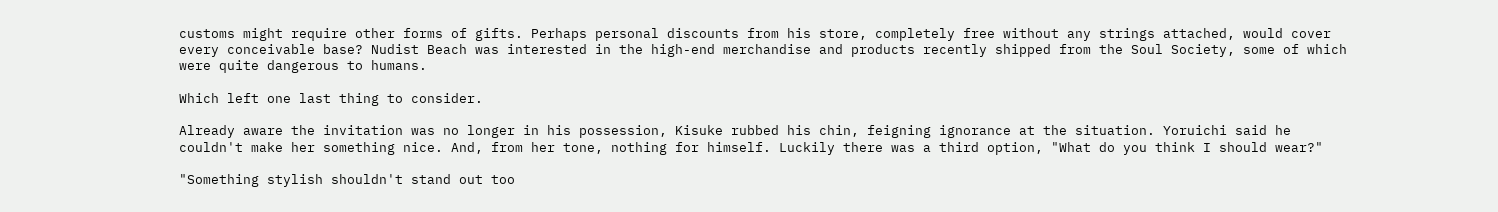customs might require other forms of gifts. Perhaps personal discounts from his store, completely free without any strings attached, would cover every conceivable base? Nudist Beach was interested in the high-end merchandise and products recently shipped from the Soul Society, some of which were quite dangerous to humans.

Which left one last thing to consider.

Already aware the invitation was no longer in his possession, Kisuke rubbed his chin, feigning ignorance at the situation. Yoruichi said he couldn't make her something nice. And, from her tone, nothing for himself. Luckily there was a third option, "What do you think I should wear?"

"Something stylish shouldn't stand out too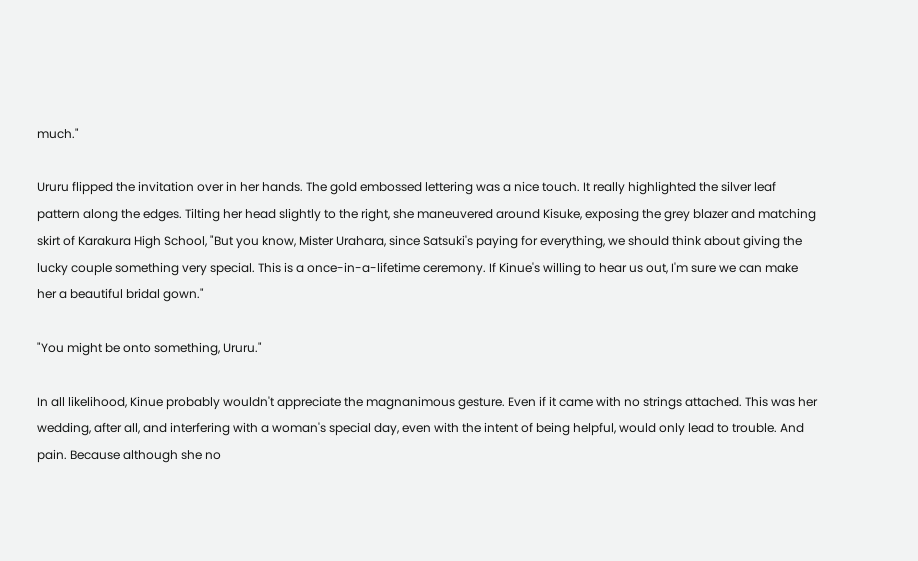much."

Ururu flipped the invitation over in her hands. The gold embossed lettering was a nice touch. It really highlighted the silver leaf pattern along the edges. Tilting her head slightly to the right, she maneuvered around Kisuke, exposing the grey blazer and matching skirt of Karakura High School, "But you know, Mister Urahara, since Satsuki's paying for everything, we should think about giving the lucky couple something very special. This is a once-in-a-lifetime ceremony. If Kinue's willing to hear us out, I'm sure we can make her a beautiful bridal gown."

"You might be onto something, Ururu."

In all likelihood, Kinue probably wouldn't appreciate the magnanimous gesture. Even if it came with no strings attached. This was her wedding, after all, and interfering with a woman's special day, even with the intent of being helpful, would only lead to trouble. And pain. Because although she no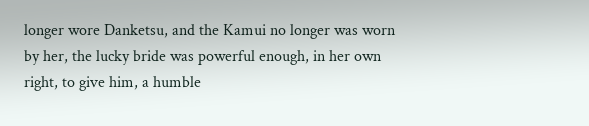longer wore Danketsu, and the Kamui no longer was worn by her, the lucky bride was powerful enough, in her own right, to give him, a humble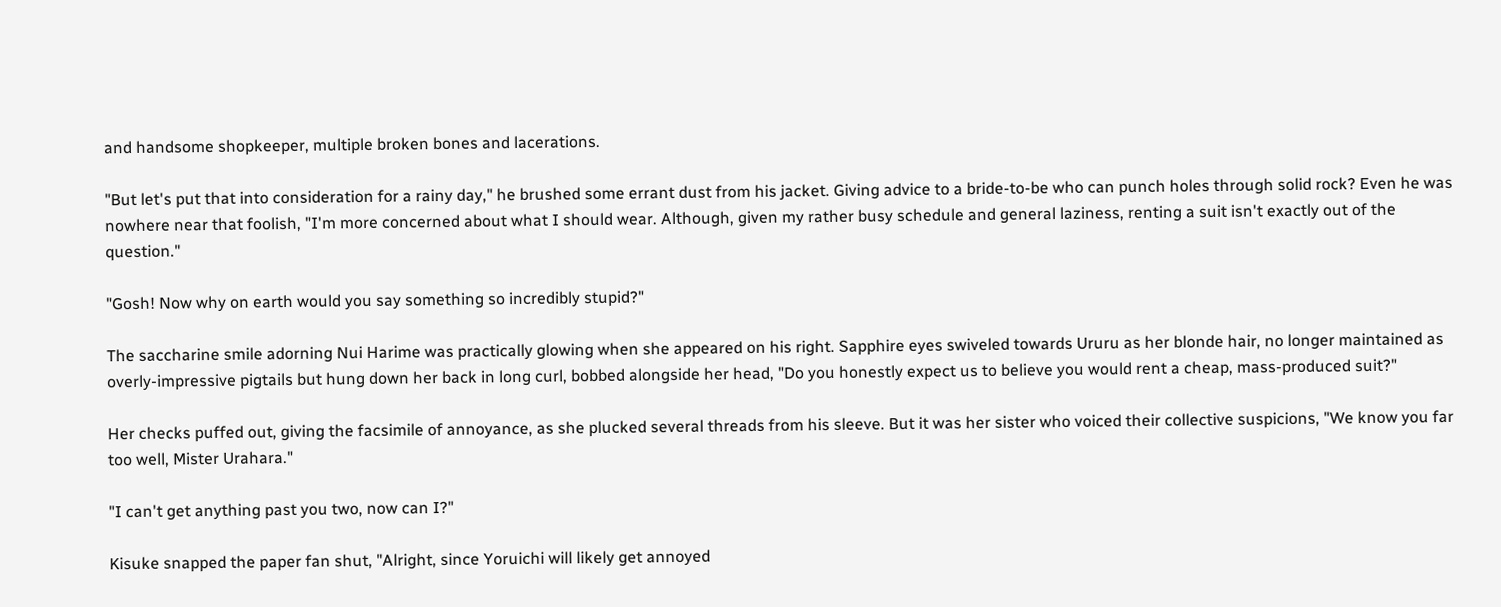and handsome shopkeeper, multiple broken bones and lacerations.

"But let's put that into consideration for a rainy day," he brushed some errant dust from his jacket. Giving advice to a bride-to-be who can punch holes through solid rock? Even he was nowhere near that foolish, "I'm more concerned about what I should wear. Although, given my rather busy schedule and general laziness, renting a suit isn't exactly out of the question."

"Gosh! Now why on earth would you say something so incredibly stupid?"

The saccharine smile adorning Nui Harime was practically glowing when she appeared on his right. Sapphire eyes swiveled towards Ururu as her blonde hair, no longer maintained as overly-impressive pigtails but hung down her back in long curl, bobbed alongside her head, "Do you honestly expect us to believe you would rent a cheap, mass-produced suit?"

Her checks puffed out, giving the facsimile of annoyance, as she plucked several threads from his sleeve. But it was her sister who voiced their collective suspicions, "We know you far too well, Mister Urahara."

"I can't get anything past you two, now can I?"

Kisuke snapped the paper fan shut, "Alright, since Yoruichi will likely get annoyed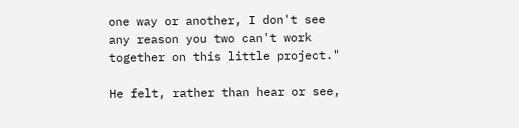one way or another, I don't see any reason you two can't work together on this little project."

He felt, rather than hear or see,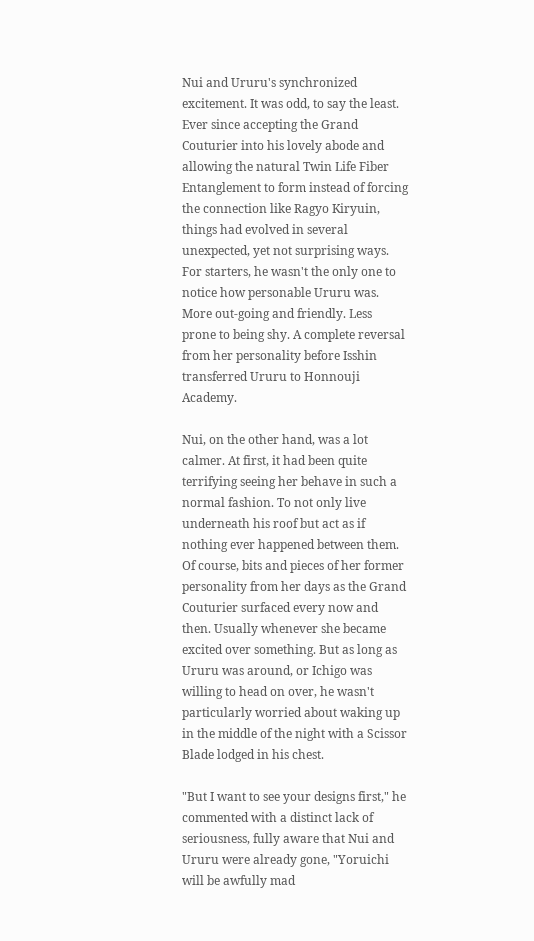Nui and Ururu's synchronized excitement. It was odd, to say the least. Ever since accepting the Grand Couturier into his lovely abode and allowing the natural Twin Life Fiber Entanglement to form instead of forcing the connection like Ragyo Kiryuin, things had evolved in several unexpected, yet not surprising ways. For starters, he wasn't the only one to notice how personable Ururu was. More out-going and friendly. Less prone to being shy. A complete reversal from her personality before Isshin transferred Ururu to Honnouji Academy.

Nui, on the other hand, was a lot calmer. At first, it had been quite terrifying seeing her behave in such a normal fashion. To not only live underneath his roof but act as if nothing ever happened between them. Of course, bits and pieces of her former personality from her days as the Grand Couturier surfaced every now and then. Usually whenever she became excited over something. But as long as Ururu was around, or Ichigo was willing to head on over, he wasn't particularly worried about waking up in the middle of the night with a Scissor Blade lodged in his chest.

"But I want to see your designs first," he commented with a distinct lack of seriousness, fully aware that Nui and Ururu were already gone, "Yoruichi will be awfully mad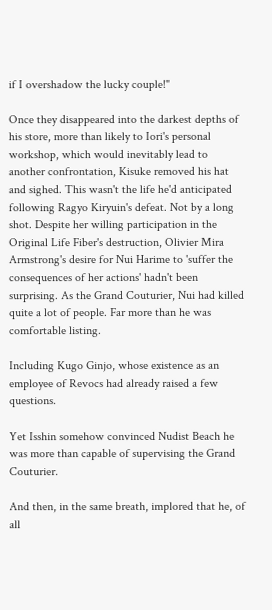if I overshadow the lucky couple!"

Once they disappeared into the darkest depths of his store, more than likely to Iori's personal workshop, which would inevitably lead to another confrontation, Kisuke removed his hat and sighed. This wasn't the life he'd anticipated following Ragyo Kiryuin's defeat. Not by a long shot. Despite her willing participation in the Original Life Fiber's destruction, Olivier Mira Armstrong's desire for Nui Harime to 'suffer the consequences of her actions' hadn't been surprising. As the Grand Couturier, Nui had killed quite a lot of people. Far more than he was comfortable listing.

Including Kugo Ginjo, whose existence as an employee of Revocs had already raised a few questions.

Yet Isshin somehow convinced Nudist Beach he was more than capable of supervising the Grand Couturier.

And then, in the same breath, implored that he, of all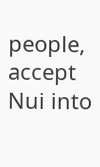people, accept Nui into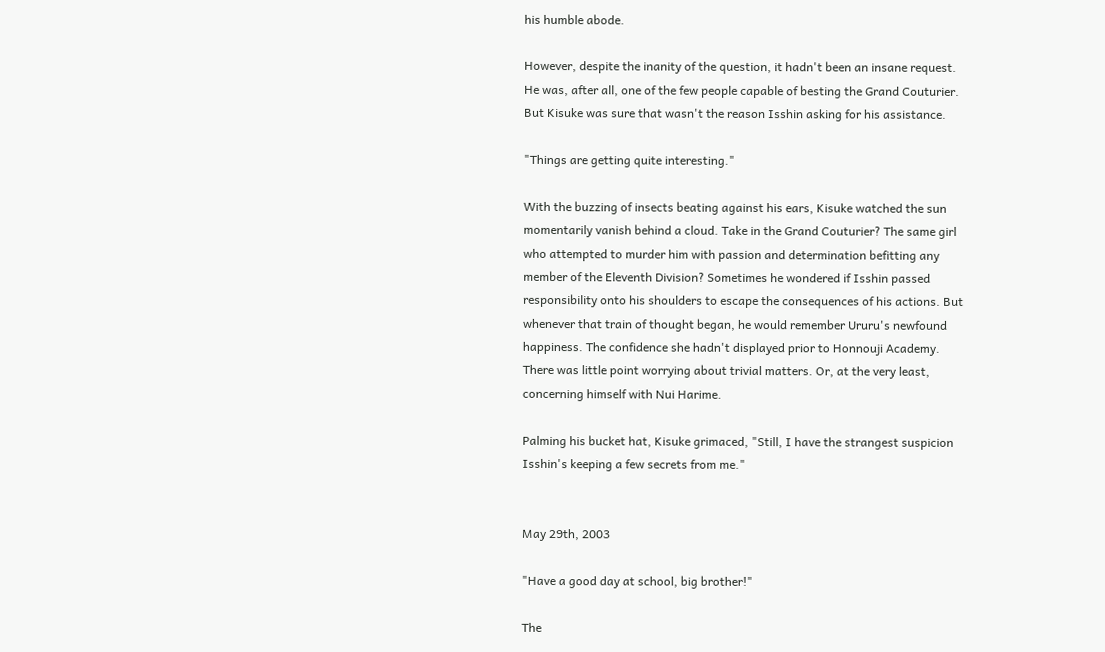his humble abode.

However, despite the inanity of the question, it hadn't been an insane request. He was, after all, one of the few people capable of besting the Grand Couturier. But Kisuke was sure that wasn't the reason Isshin asking for his assistance.

"Things are getting quite interesting."

With the buzzing of insects beating against his ears, Kisuke watched the sun momentarily vanish behind a cloud. Take in the Grand Couturier? The same girl who attempted to murder him with passion and determination befitting any member of the Eleventh Division? Sometimes he wondered if Isshin passed responsibility onto his shoulders to escape the consequences of his actions. But whenever that train of thought began, he would remember Ururu's newfound happiness. The confidence she hadn't displayed prior to Honnouji Academy. There was little point worrying about trivial matters. Or, at the very least, concerning himself with Nui Harime.

Palming his bucket hat, Kisuke grimaced, "Still, I have the strangest suspicion Isshin's keeping a few secrets from me."


May 29th, 2003

"Have a good day at school, big brother!"

The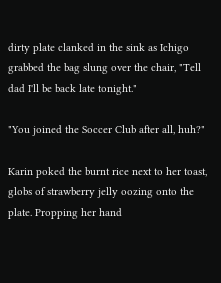dirty plate clanked in the sink as Ichigo grabbed the bag slung over the chair, "Tell dad I'll be back late tonight."

"You joined the Soccer Club after all, huh?"

Karin poked the burnt rice next to her toast, globs of strawberry jelly oozing onto the plate. Propping her hand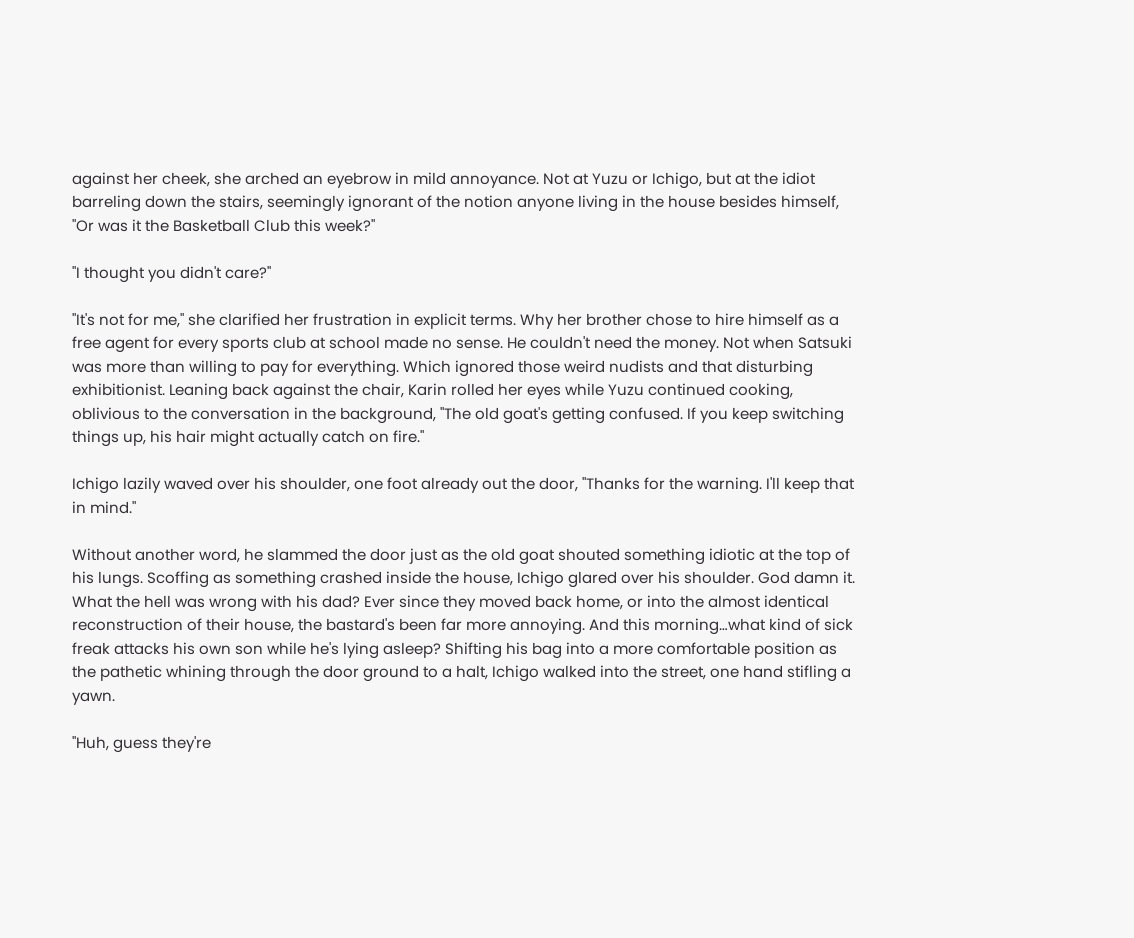against her cheek, she arched an eyebrow in mild annoyance. Not at Yuzu or Ichigo, but at the idiot barreling down the stairs, seemingly ignorant of the notion anyone living in the house besides himself, "Or was it the Basketball Club this week?"

"I thought you didn't care?"

"It's not for me," she clarified her frustration in explicit terms. Why her brother chose to hire himself as a free agent for every sports club at school made no sense. He couldn't need the money. Not when Satsuki was more than willing to pay for everything. Which ignored those weird nudists and that disturbing exhibitionist. Leaning back against the chair, Karin rolled her eyes while Yuzu continued cooking, oblivious to the conversation in the background, "The old goat's getting confused. If you keep switching things up, his hair might actually catch on fire."

Ichigo lazily waved over his shoulder, one foot already out the door, "Thanks for the warning. I'll keep that in mind."

Without another word, he slammed the door just as the old goat shouted something idiotic at the top of his lungs. Scoffing as something crashed inside the house, Ichigo glared over his shoulder. God damn it. What the hell was wrong with his dad? Ever since they moved back home, or into the almost identical reconstruction of their house, the bastard's been far more annoying. And this morning…what kind of sick freak attacks his own son while he's lying asleep? Shifting his bag into a more comfortable position as the pathetic whining through the door ground to a halt, Ichigo walked into the street, one hand stifling a yawn.

"Huh, guess they're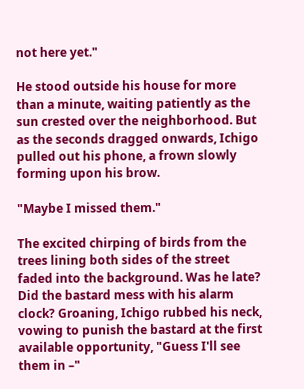not here yet."

He stood outside his house for more than a minute, waiting patiently as the sun crested over the neighborhood. But as the seconds dragged onwards, Ichigo pulled out his phone, a frown slowly forming upon his brow.

"Maybe I missed them."

The excited chirping of birds from the trees lining both sides of the street faded into the background. Was he late? Did the bastard mess with his alarm clock? Groaning, Ichigo rubbed his neck, vowing to punish the bastard at the first available opportunity, "Guess I'll see them in –"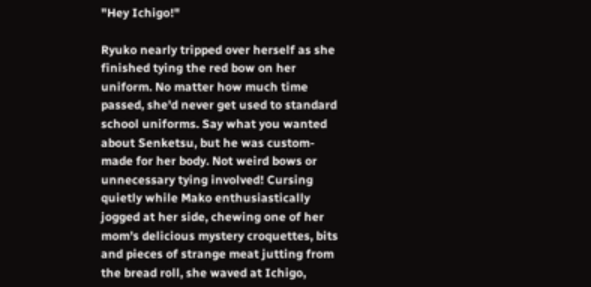"Hey Ichigo!"

Ryuko nearly tripped over herself as she finished tying the red bow on her uniform. No matter how much time passed, she'd never get used to standard school uniforms. Say what you wanted about Senketsu, but he was custom-made for her body. Not weird bows or unnecessary tying involved! Cursing quietly while Mako enthusiastically jogged at her side, chewing one of her mom's delicious mystery croquettes, bits and pieces of strange meat jutting from the bread roll, she waved at Ichigo,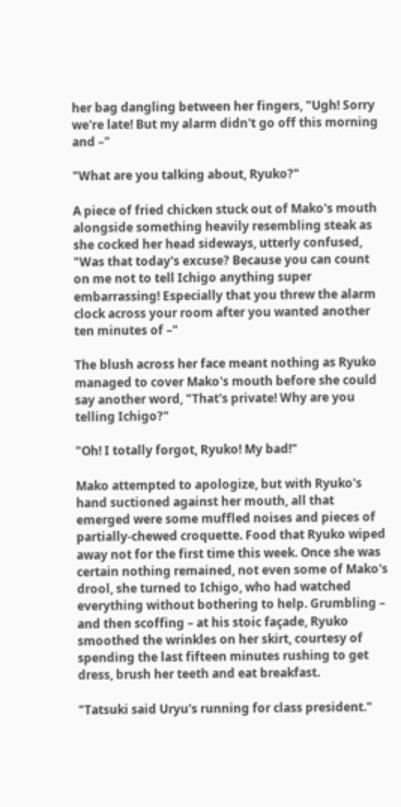her bag dangling between her fingers, "Ugh! Sorry we're late! But my alarm didn't go off this morning and –"

"What are you talking about, Ryuko?"

A piece of fried chicken stuck out of Mako's mouth alongside something heavily resembling steak as she cocked her head sideways, utterly confused, "Was that today's excuse? Because you can count on me not to tell Ichigo anything super embarrassing! Especially that you threw the alarm clock across your room after you wanted another ten minutes of –"

The blush across her face meant nothing as Ryuko managed to cover Mako's mouth before she could say another word, "That's private! Why are you telling Ichigo?"

"Oh! I totally forgot, Ryuko! My bad!"

Mako attempted to apologize, but with Ryuko's hand suctioned against her mouth, all that emerged were some muffled noises and pieces of partially-chewed croquette. Food that Ryuko wiped away not for the first time this week. Once she was certain nothing remained, not even some of Mako's drool, she turned to Ichigo, who had watched everything without bothering to help. Grumbling – and then scoffing – at his stoic façade, Ryuko smoothed the wrinkles on her skirt, courtesy of spending the last fifteen minutes rushing to get dress, brush her teeth and eat breakfast.

"Tatsuki said Uryu's running for class president."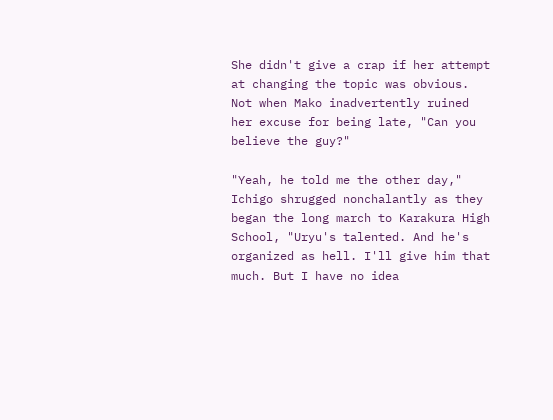She didn't give a crap if her attempt at changing the topic was obvious. Not when Mako inadvertently ruined her excuse for being late, "Can you believe the guy?"

"Yeah, he told me the other day," Ichigo shrugged nonchalantly as they began the long march to Karakura High School, "Uryu's talented. And he's organized as hell. I'll give him that much. But I have no idea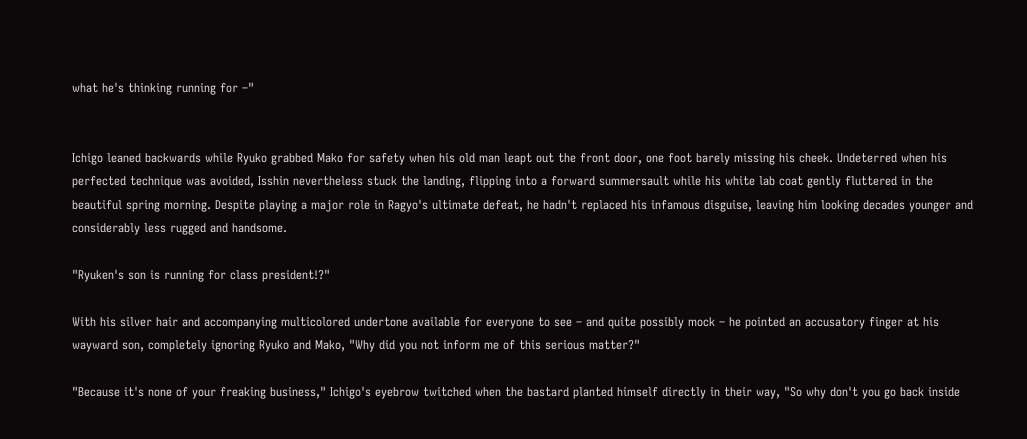what he's thinking running for –"


Ichigo leaned backwards while Ryuko grabbed Mako for safety when his old man leapt out the front door, one foot barely missing his cheek. Undeterred when his perfected technique was avoided, Isshin nevertheless stuck the landing, flipping into a forward summersault while his white lab coat gently fluttered in the beautiful spring morning. Despite playing a major role in Ragyo's ultimate defeat, he hadn't replaced his infamous disguise, leaving him looking decades younger and considerably less rugged and handsome.

"Ryuken's son is running for class president!?"

With his silver hair and accompanying multicolored undertone available for everyone to see – and quite possibly mock – he pointed an accusatory finger at his wayward son, completely ignoring Ryuko and Mako, "Why did you not inform me of this serious matter?"

"Because it's none of your freaking business," Ichigo's eyebrow twitched when the bastard planted himself directly in their way, "So why don't you go back inside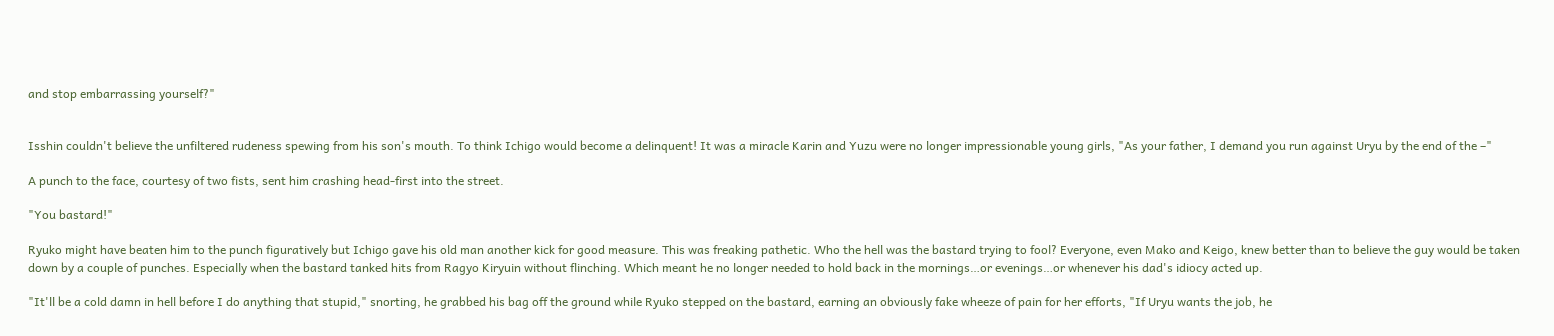and stop embarrassing yourself?"


Isshin couldn't believe the unfiltered rudeness spewing from his son's mouth. To think Ichigo would become a delinquent! It was a miracle Karin and Yuzu were no longer impressionable young girls, "As your father, I demand you run against Uryu by the end of the –"

A punch to the face, courtesy of two fists, sent him crashing head-first into the street.

"You bastard!"

Ryuko might have beaten him to the punch figuratively but Ichigo gave his old man another kick for good measure. This was freaking pathetic. Who the hell was the bastard trying to fool? Everyone, even Mako and Keigo, knew better than to believe the guy would be taken down by a couple of punches. Especially when the bastard tanked hits from Ragyo Kiryuin without flinching. Which meant he no longer needed to hold back in the mornings…or evenings…or whenever his dad's idiocy acted up.

"It'll be a cold damn in hell before I do anything that stupid," snorting, he grabbed his bag off the ground while Ryuko stepped on the bastard, earning an obviously fake wheeze of pain for her efforts, "If Uryu wants the job, he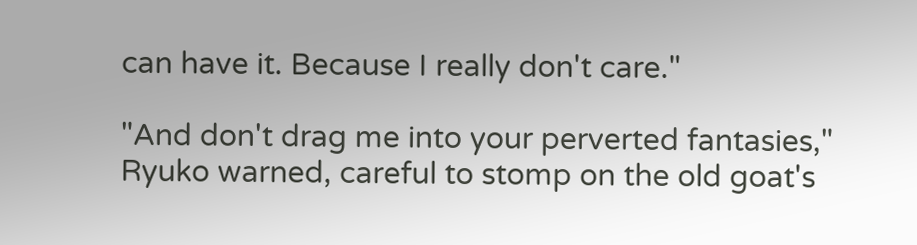can have it. Because I really don't care."

"And don't drag me into your perverted fantasies," Ryuko warned, careful to stomp on the old goat's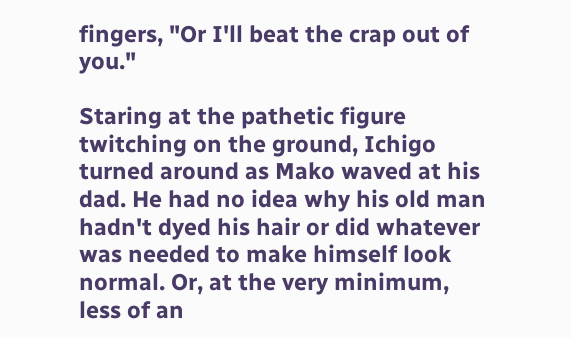fingers, "Or I'll beat the crap out of you."

Staring at the pathetic figure twitching on the ground, Ichigo turned around as Mako waved at his dad. He had no idea why his old man hadn't dyed his hair or did whatever was needed to make himself look normal. Or, at the very minimum, less of an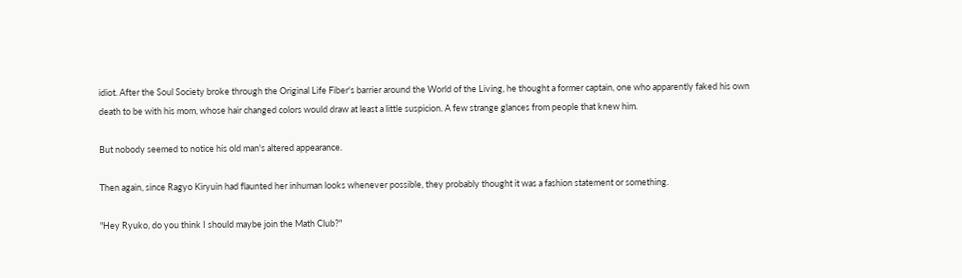idiot. After the Soul Society broke through the Original Life Fiber's barrier around the World of the Living, he thought a former captain, one who apparently faked his own death to be with his mom, whose hair changed colors would draw at least a little suspicion. A few strange glances from people that knew him.

But nobody seemed to notice his old man's altered appearance.

Then again, since Ragyo Kiryuin had flaunted her inhuman looks whenever possible, they probably thought it was a fashion statement or something.

"Hey Ryuko, do you think I should maybe join the Math Club?"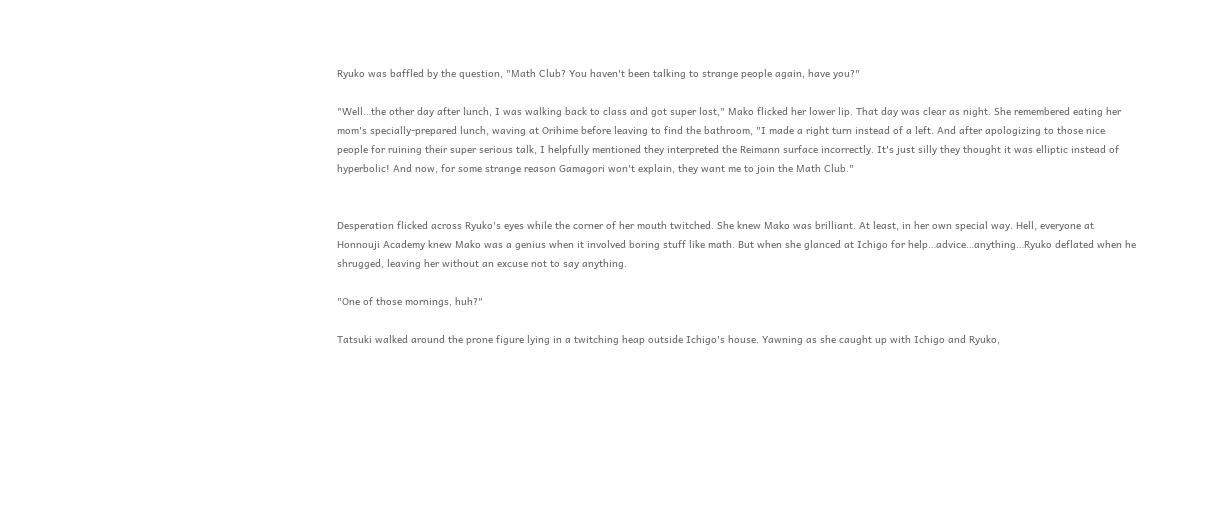Ryuko was baffled by the question, "Math Club? You haven't been talking to strange people again, have you?"

"Well…the other day after lunch, I was walking back to class and got super lost," Mako flicked her lower lip. That day was clear as night. She remembered eating her mom's specially-prepared lunch, waving at Orihime before leaving to find the bathroom, "I made a right turn instead of a left. And after apologizing to those nice people for ruining their super serious talk, I helpfully mentioned they interpreted the Reimann surface incorrectly. It's just silly they thought it was elliptic instead of hyperbolic! And now, for some strange reason Gamagori won't explain, they want me to join the Math Club."


Desperation flicked across Ryuko's eyes while the corner of her mouth twitched. She knew Mako was brilliant. At least, in her own special way. Hell, everyone at Honnouji Academy knew Mako was a genius when it involved boring stuff like math. But when she glanced at Ichigo for help…advice…anything…Ryuko deflated when he shrugged, leaving her without an excuse not to say anything.

"One of those mornings, huh?"

Tatsuki walked around the prone figure lying in a twitching heap outside Ichigo's house. Yawning as she caught up with Ichigo and Ryuko,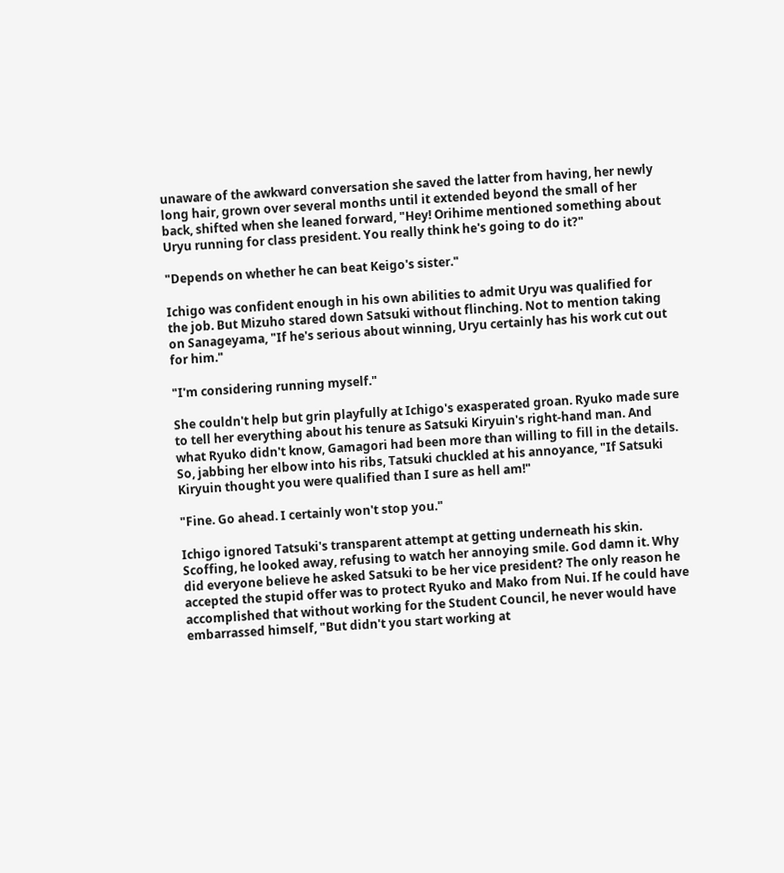unaware of the awkward conversation she saved the latter from having, her newly long hair, grown over several months until it extended beyond the small of her back, shifted when she leaned forward, "Hey! Orihime mentioned something about Uryu running for class president. You really think he's going to do it?"

"Depends on whether he can beat Keigo's sister."

Ichigo was confident enough in his own abilities to admit Uryu was qualified for the job. But Mizuho stared down Satsuki without flinching. Not to mention taking on Sanageyama, "If he's serious about winning, Uryu certainly has his work cut out for him."

"I'm considering running myself."

She couldn't help but grin playfully at Ichigo's exasperated groan. Ryuko made sure to tell her everything about his tenure as Satsuki Kiryuin's right-hand man. And what Ryuko didn't know, Gamagori had been more than willing to fill in the details. So, jabbing her elbow into his ribs, Tatsuki chuckled at his annoyance, "If Satsuki Kiryuin thought you were qualified than I sure as hell am!"

"Fine. Go ahead. I certainly won't stop you."

Ichigo ignored Tatsuki's transparent attempt at getting underneath his skin. Scoffing, he looked away, refusing to watch her annoying smile. God damn it. Why did everyone believe he asked Satsuki to be her vice president? The only reason he accepted the stupid offer was to protect Ryuko and Mako from Nui. If he could have accomplished that without working for the Student Council, he never would have embarrassed himself, "But didn't you start working at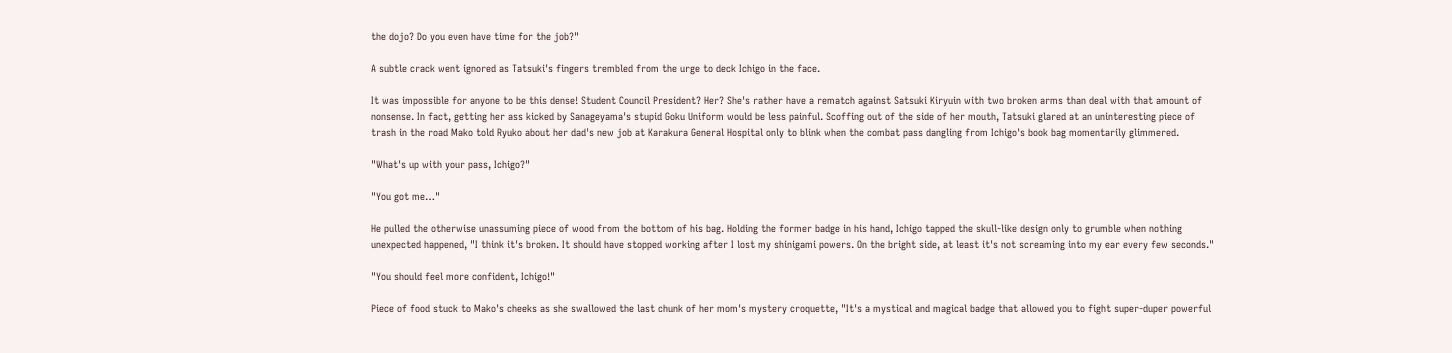the dojo? Do you even have time for the job?"

A subtle crack went ignored as Tatsuki's fingers trembled from the urge to deck Ichigo in the face.

It was impossible for anyone to be this dense! Student Council President? Her? She's rather have a rematch against Satsuki Kiryuin with two broken arms than deal with that amount of nonsense. In fact, getting her ass kicked by Sanageyama's stupid Goku Uniform would be less painful. Scoffing out of the side of her mouth, Tatsuki glared at an uninteresting piece of trash in the road Mako told Ryuko about her dad's new job at Karakura General Hospital only to blink when the combat pass dangling from Ichigo's book bag momentarily glimmered.

"What's up with your pass, Ichigo?"

"You got me…"

He pulled the otherwise unassuming piece of wood from the bottom of his bag. Holding the former badge in his hand, Ichigo tapped the skull-like design only to grumble when nothing unexpected happened, "I think it's broken. It should have stopped working after I lost my shinigami powers. On the bright side, at least it's not screaming into my ear every few seconds."

"You should feel more confident, Ichigo!"

Piece of food stuck to Mako's cheeks as she swallowed the last chunk of her mom's mystery croquette, "It's a mystical and magical badge that allowed you to fight super-duper powerful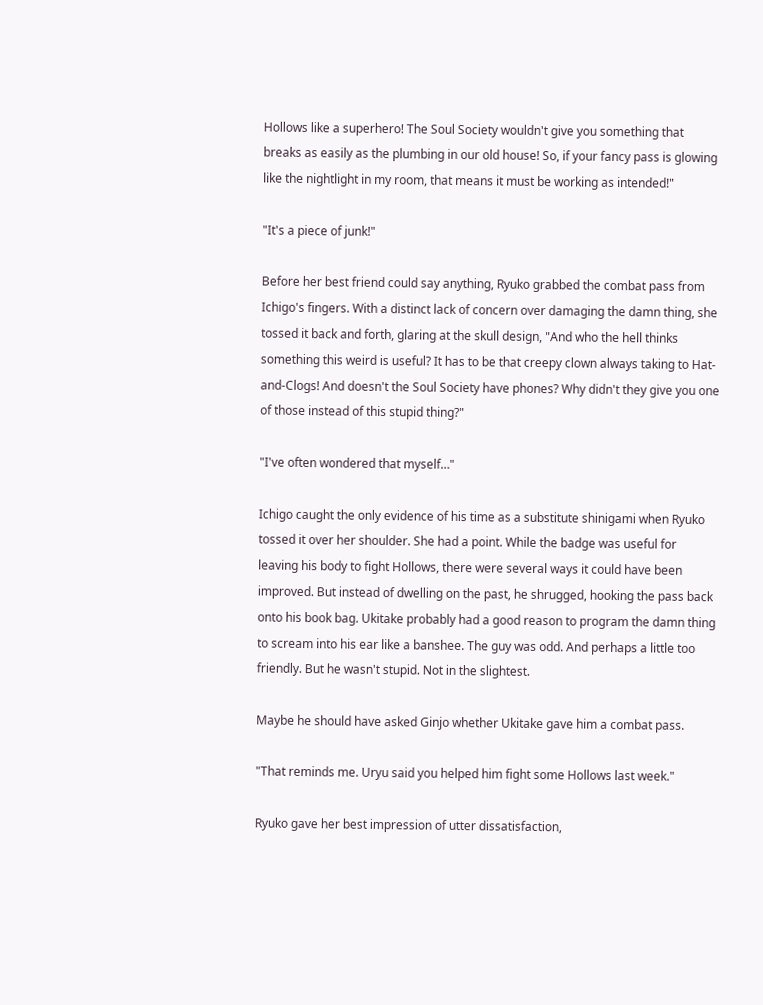Hollows like a superhero! The Soul Society wouldn't give you something that breaks as easily as the plumbing in our old house! So, if your fancy pass is glowing like the nightlight in my room, that means it must be working as intended!"

"It's a piece of junk!"

Before her best friend could say anything, Ryuko grabbed the combat pass from Ichigo's fingers. With a distinct lack of concern over damaging the damn thing, she tossed it back and forth, glaring at the skull design, "And who the hell thinks something this weird is useful? It has to be that creepy clown always taking to Hat-and-Clogs! And doesn't the Soul Society have phones? Why didn't they give you one of those instead of this stupid thing?"

"I've often wondered that myself…"

Ichigo caught the only evidence of his time as a substitute shinigami when Ryuko tossed it over her shoulder. She had a point. While the badge was useful for leaving his body to fight Hollows, there were several ways it could have been improved. But instead of dwelling on the past, he shrugged, hooking the pass back onto his book bag. Ukitake probably had a good reason to program the damn thing to scream into his ear like a banshee. The guy was odd. And perhaps a little too friendly. But he wasn't stupid. Not in the slightest.

Maybe he should have asked Ginjo whether Ukitake gave him a combat pass.

"That reminds me. Uryu said you helped him fight some Hollows last week."

Ryuko gave her best impression of utter dissatisfaction,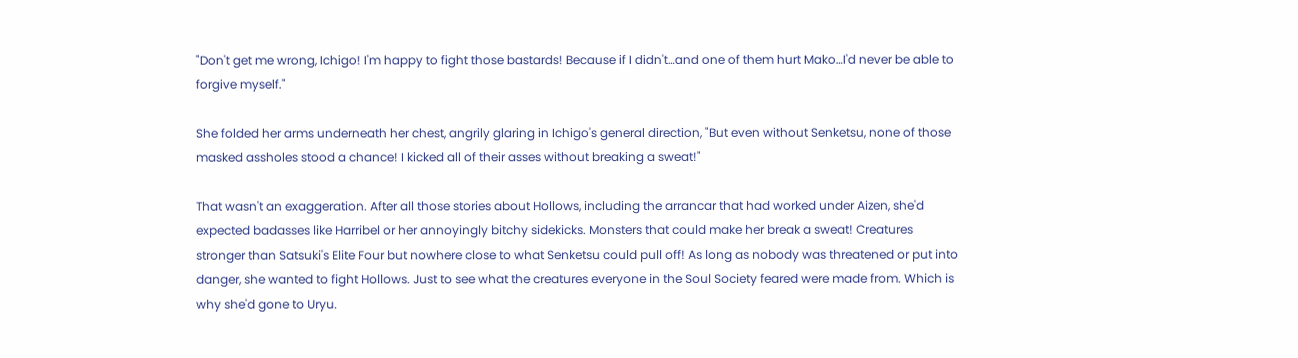"Don't get me wrong, Ichigo! I'm happy to fight those bastards! Because if I didn't…and one of them hurt Mako…I'd never be able to forgive myself."

She folded her arms underneath her chest, angrily glaring in Ichigo's general direction, "But even without Senketsu, none of those masked assholes stood a chance! I kicked all of their asses without breaking a sweat!"

That wasn't an exaggeration. After all those stories about Hollows, including the arrancar that had worked under Aizen, she'd expected badasses like Harribel or her annoyingly bitchy sidekicks. Monsters that could make her break a sweat! Creatures stronger than Satsuki's Elite Four but nowhere close to what Senketsu could pull off! As long as nobody was threatened or put into danger, she wanted to fight Hollows. Just to see what the creatures everyone in the Soul Society feared were made from. Which is why she'd gone to Uryu.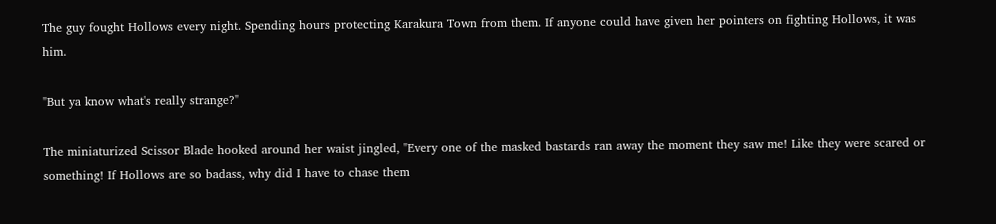The guy fought Hollows every night. Spending hours protecting Karakura Town from them. If anyone could have given her pointers on fighting Hollows, it was him.

"But ya know what's really strange?"

The miniaturized Scissor Blade hooked around her waist jingled, "Every one of the masked bastards ran away the moment they saw me! Like they were scared or something! If Hollows are so badass, why did I have to chase them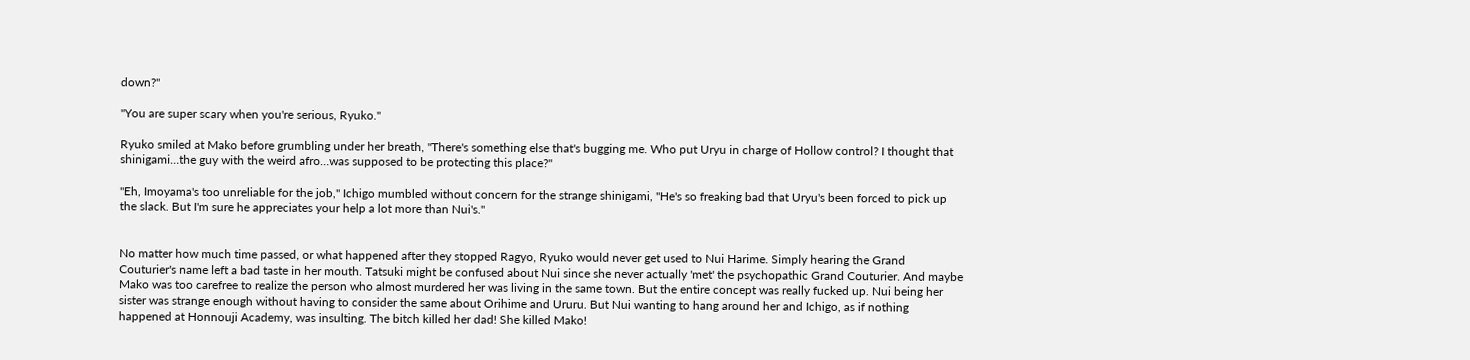down?"

"You are super scary when you're serious, Ryuko."

Ryuko smiled at Mako before grumbling under her breath, "There's something else that's bugging me. Who put Uryu in charge of Hollow control? I thought that shinigami…the guy with the weird afro…was supposed to be protecting this place?"

"Eh, Imoyama's too unreliable for the job," Ichigo mumbled without concern for the strange shinigami, "He's so freaking bad that Uryu's been forced to pick up the slack. But I'm sure he appreciates your help a lot more than Nui's."


No matter how much time passed, or what happened after they stopped Ragyo, Ryuko would never get used to Nui Harime. Simply hearing the Grand Couturier's name left a bad taste in her mouth. Tatsuki might be confused about Nui since she never actually 'met' the psychopathic Grand Couturier. And maybe Mako was too carefree to realize the person who almost murdered her was living in the same town. But the entire concept was really fucked up. Nui being her sister was strange enough without having to consider the same about Orihime and Ururu. But Nui wanting to hang around her and Ichigo, as if nothing happened at Honnouji Academy, was insulting. The bitch killed her dad! She killed Mako!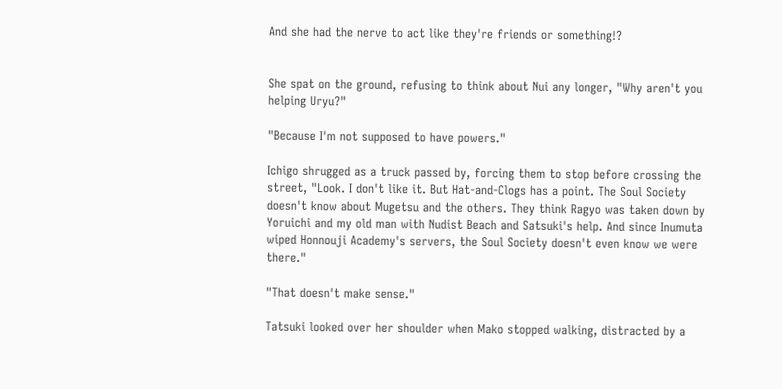And she had the nerve to act like they're friends or something!?


She spat on the ground, refusing to think about Nui any longer, "Why aren't you helping Uryu?"

"Because I'm not supposed to have powers."

Ichigo shrugged as a truck passed by, forcing them to stop before crossing the street, "Look. I don't like it. But Hat-and-Clogs has a point. The Soul Society doesn't know about Mugetsu and the others. They think Ragyo was taken down by Yoruichi and my old man with Nudist Beach and Satsuki's help. And since Inumuta wiped Honnouji Academy's servers, the Soul Society doesn't even know we were there."

"That doesn't make sense."

Tatsuki looked over her shoulder when Mako stopped walking, distracted by a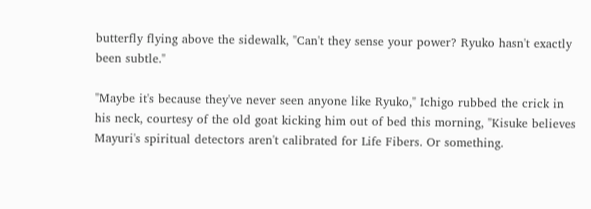butterfly flying above the sidewalk, "Can't they sense your power? Ryuko hasn't exactly been subtle."

"Maybe it's because they've never seen anyone like Ryuko," Ichigo rubbed the crick in his neck, courtesy of the old goat kicking him out of bed this morning, "Kisuke believes Mayuri's spiritual detectors aren't calibrated for Life Fibers. Or something.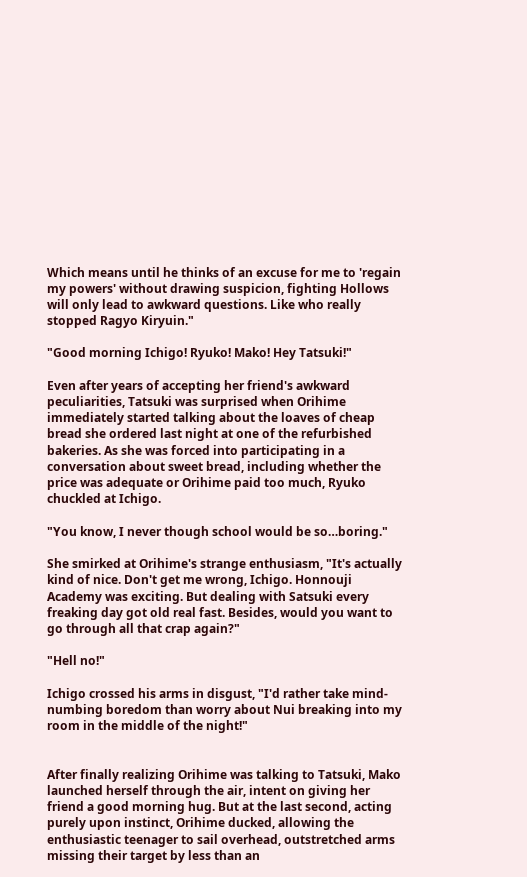Which means until he thinks of an excuse for me to 'regain my powers' without drawing suspicion, fighting Hollows will only lead to awkward questions. Like who really stopped Ragyo Kiryuin."

"Good morning Ichigo! Ryuko! Mako! Hey Tatsuki!"

Even after years of accepting her friend's awkward peculiarities, Tatsuki was surprised when Orihime immediately started talking about the loaves of cheap bread she ordered last night at one of the refurbished bakeries. As she was forced into participating in a conversation about sweet bread, including whether the price was adequate or Orihime paid too much, Ryuko chuckled at Ichigo.

"You know, I never though school would be so…boring."

She smirked at Orihime's strange enthusiasm, "It's actually kind of nice. Don't get me wrong, Ichigo. Honnouji Academy was exciting. But dealing with Satsuki every freaking day got old real fast. Besides, would you want to go through all that crap again?"

"Hell no!"

Ichigo crossed his arms in disgust, "I'd rather take mind-numbing boredom than worry about Nui breaking into my room in the middle of the night!"


After finally realizing Orihime was talking to Tatsuki, Mako launched herself through the air, intent on giving her friend a good morning hug. But at the last second, acting purely upon instinct, Orihime ducked, allowing the enthusiastic teenager to sail overhead, outstretched arms missing their target by less than an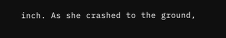inch. As she crashed to the ground,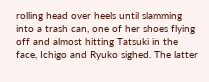rolling head over heels until slamming into a trash can, one of her shoes flying off and almost hitting Tatsuki in the face, Ichigo and Ryuko sighed. The latter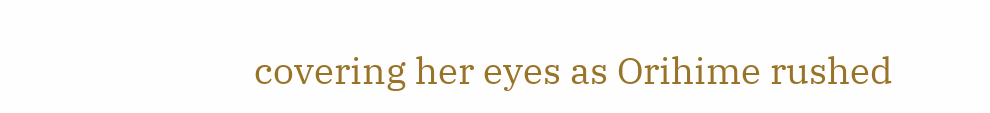covering her eyes as Orihime rushed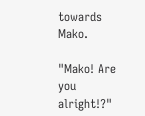towards Mako.

"Mako! Are you alright!?"